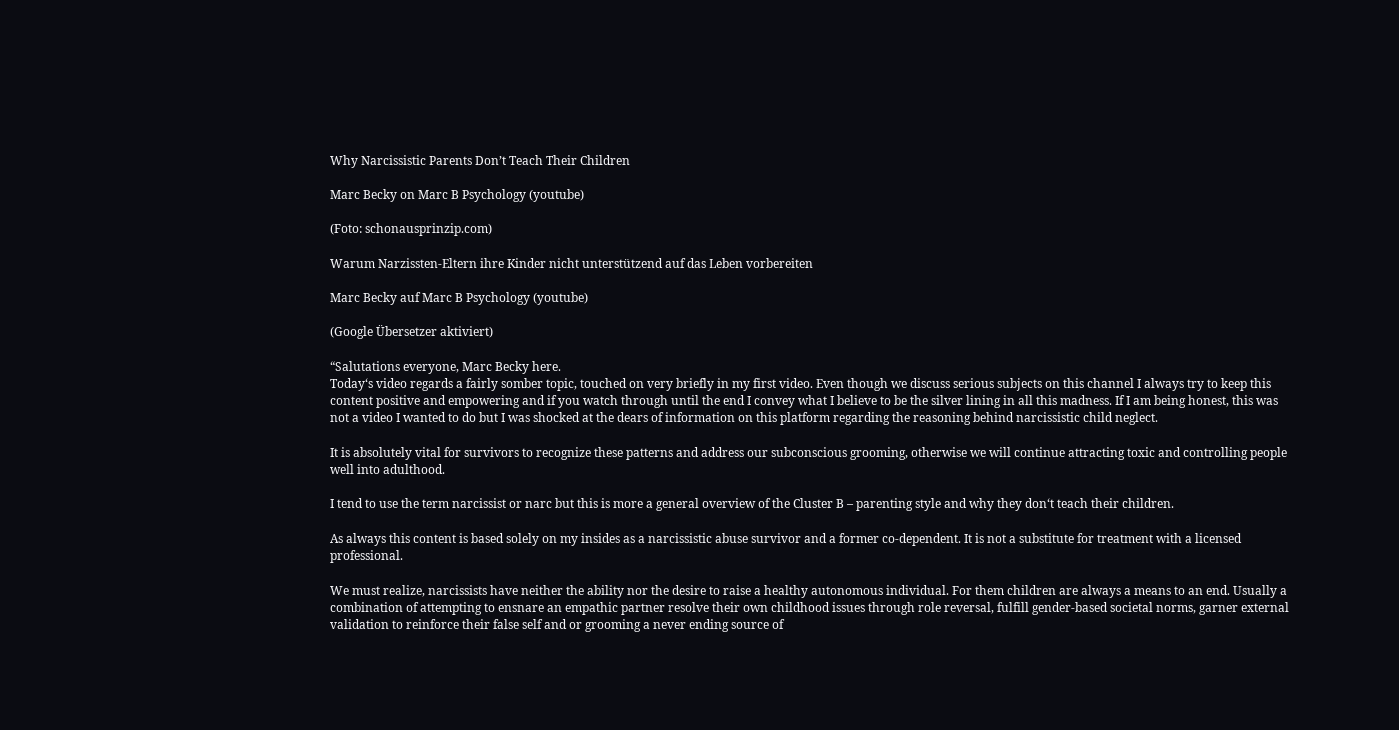Why Narcissistic Parents Don’t Teach Their Children

Marc Becky on Marc B Psychology (youtube)

(Foto: schonausprinzip.com)

Warum Narzissten-Eltern ihre Kinder nicht unterstützend auf das Leben vorbereiten

Marc Becky auf Marc B Psychology (youtube)

(Google Übersetzer aktiviert)

“Salutations everyone, Marc Becky here.
Today‘s video regards a fairly somber topic, touched on very briefly in my first video. Even though we discuss serious subjects on this channel I always try to keep this content positive and empowering and if you watch through until the end I convey what I believe to be the silver lining in all this madness. If I am being honest, this was not a video I wanted to do but I was shocked at the dears of information on this platform regarding the reasoning behind narcissistic child neglect.

It is absolutely vital for survivors to recognize these patterns and address our subconscious grooming, otherwise we will continue attracting toxic and controlling people well into adulthood.

I tend to use the term narcissist or narc but this is more a general overview of the Cluster B – parenting style and why they don‘t teach their children.

As always this content is based solely on my insides as a narcissistic abuse survivor and a former co-dependent. It is not a substitute for treatment with a licensed professional.

We must realize, narcissists have neither the ability nor the desire to raise a healthy autonomous individual. For them children are always a means to an end. Usually a combination of attempting to ensnare an empathic partner resolve their own childhood issues through role reversal, fulfill gender-based societal norms, garner external validation to reinforce their false self and or grooming a never ending source of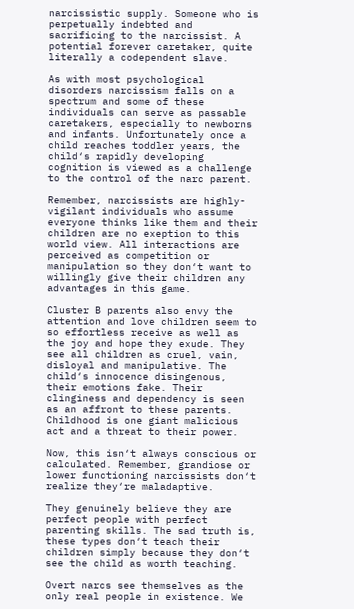narcissistic supply. Someone who is perpetually indebted and sacrificing to the narcissist. A potential forever caretaker, quite literally a codependent slave.

As with most psychological disorders narcissism falls on a spectrum and some of these individuals can serve as passable caretakers, especially to newborns and infants. Unfortunately once a child reaches toddler years, the child‘s rapidly developing cognition is viewed as a challenge to the control of the narc parent.

Remember, narcissists are highly-vigilant individuals who assume everyone thinks like them and their children are no exeption to this world view. All interactions are perceived as competition or manipulation so they don‘t want to willingly give their children any advantages in this game.

Cluster B parents also envy the attention and love children seem to so effortless receive as well as the joy and hope they exude. They see all children as cruel, vain, disloyal and manipulative. The child‘s innocence disingenous, their emotions fake. Their clinginess and dependency is seen as an affront to these parents. Childhood is one giant malicious act and a threat to their power.

Now, this isn‘t always conscious or calculated. Remember, grandiose or lower functioning narcissists don‘t realize they‘re maladaptive.

They genuinely believe they are perfect people with perfect parenting skills. The sad truth is, these types don‘t teach their children simply because they don‘t see the child as worth teaching.

Overt narcs see themselves as the only real people in existence. We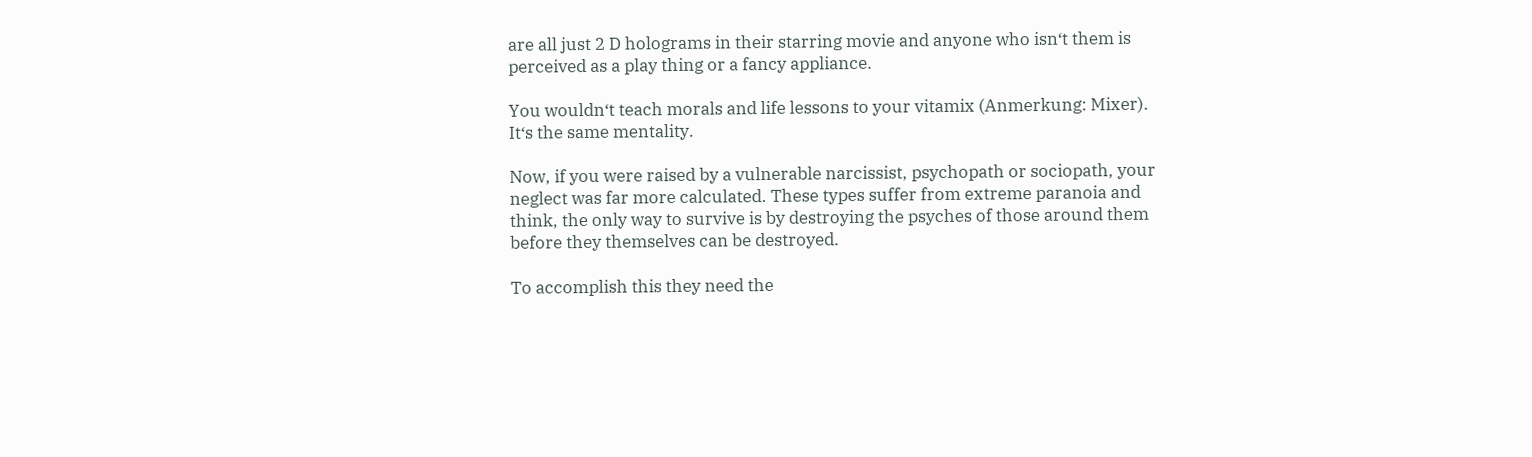are all just 2 D holograms in their starring movie and anyone who isn‘t them is perceived as a play thing or a fancy appliance.

You wouldn‘t teach morals and life lessons to your vitamix (Anmerkung: Mixer). It‘s the same mentality.

Now, if you were raised by a vulnerable narcissist, psychopath or sociopath, your neglect was far more calculated. These types suffer from extreme paranoia and think, the only way to survive is by destroying the psyches of those around them before they themselves can be destroyed.

To accomplish this they need the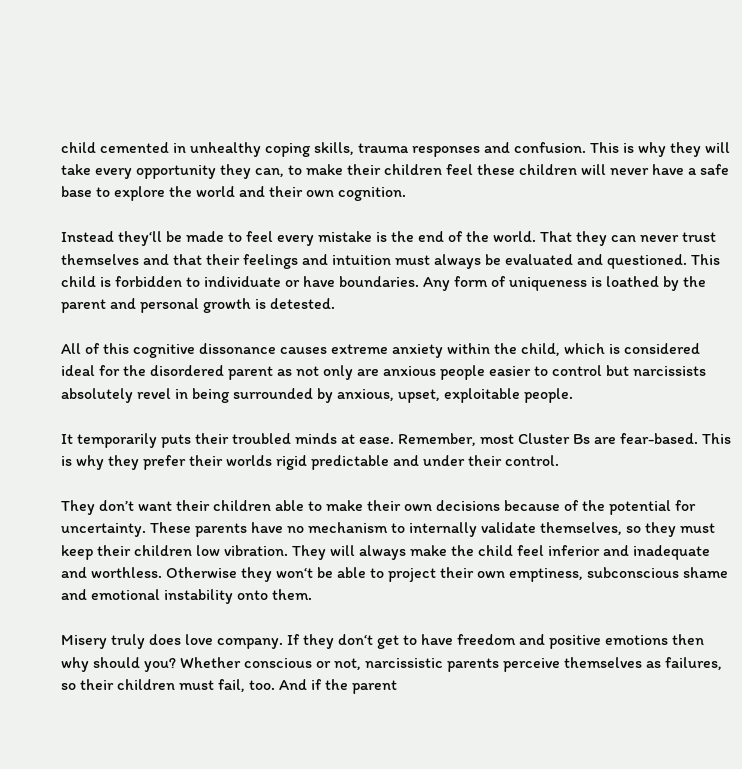child cemented in unhealthy coping skills, trauma responses and confusion. This is why they will take every opportunity they can, to make their children feel these children will never have a safe base to explore the world and their own cognition.

Instead they‘ll be made to feel every mistake is the end of the world. That they can never trust themselves and that their feelings and intuition must always be evaluated and questioned. This child is forbidden to individuate or have boundaries. Any form of uniqueness is loathed by the parent and personal growth is detested.

All of this cognitive dissonance causes extreme anxiety within the child, which is considered ideal for the disordered parent as not only are anxious people easier to control but narcissists absolutely revel in being surrounded by anxious, upset, exploitable people.

It temporarily puts their troubled minds at ease. Remember, most Cluster Bs are fear-based. This is why they prefer their worlds rigid predictable and under their control.

They don’t want their children able to make their own decisions because of the potential for uncertainty. These parents have no mechanism to internally validate themselves, so they must keep their children low vibration. They will always make the child feel inferior and inadequate and worthless. Otherwise they won‘t be able to project their own emptiness, subconscious shame and emotional instability onto them.

Misery truly does love company. If they don‘t get to have freedom and positive emotions then why should you? Whether conscious or not, narcissistic parents perceive themselves as failures, so their children must fail, too. And if the parent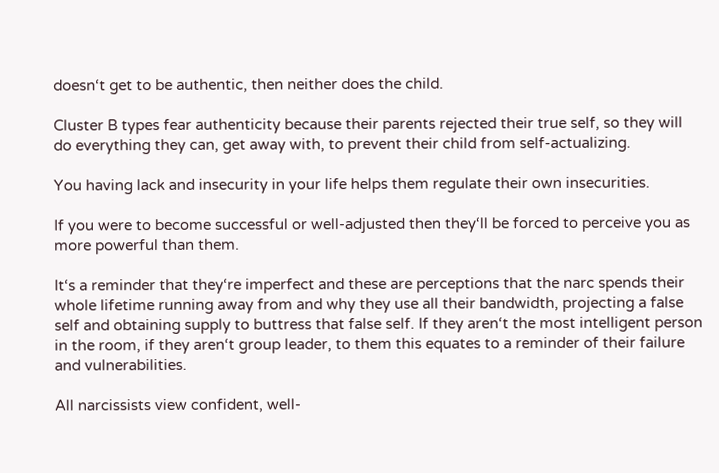doesn‘t get to be authentic, then neither does the child.

Cluster B types fear authenticity because their parents rejected their true self, so they will do everything they can, get away with, to prevent their child from self-actualizing.

You having lack and insecurity in your life helps them regulate their own insecurities.

If you were to become successful or well-adjusted then they‘ll be forced to perceive you as more powerful than them.

It‘s a reminder that they‘re imperfect and these are perceptions that the narc spends their whole lifetime running away from and why they use all their bandwidth, projecting a false self and obtaining supply to buttress that false self. If they aren‘t the most intelligent person in the room, if they aren‘t group leader, to them this equates to a reminder of their failure and vulnerabilities.

All narcissists view confident, well-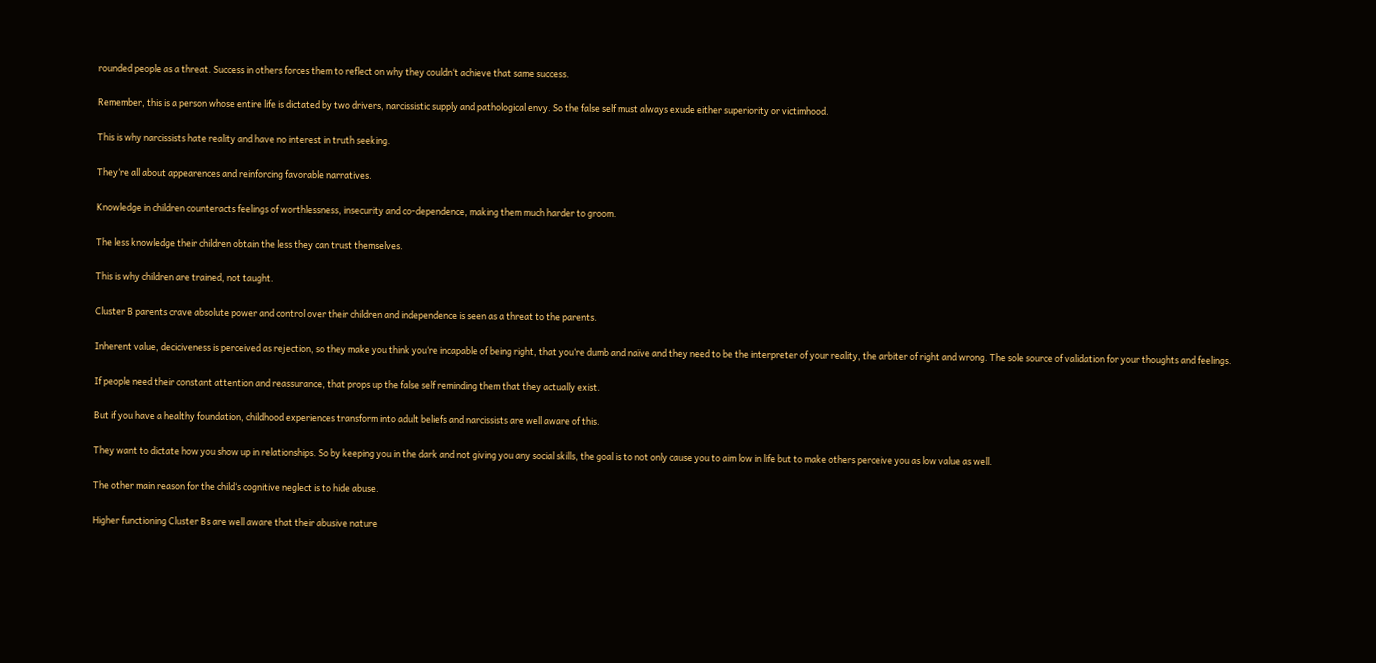rounded people as a threat. Success in others forces them to reflect on why they couldn‘t achieve that same success.

Remember, this is a person whose entire life is dictated by two drivers, narcissistic supply and pathological envy. So the false self must always exude either superiority or victimhood.

This is why narcissists hate reality and have no interest in truth seeking.

They‘re all about appearences and reinforcing favorable narratives.

Knowledge in children counteracts feelings of worthlessness, insecurity and co-dependence, making them much harder to groom.

The less knowledge their children obtain the less they can trust themselves.

This is why children are trained, not taught.

Cluster B parents crave absolute power and control over their children and independence is seen as a threat to the parents.

Inherent value, deciciveness is perceived as rejection, so they make you think you‘re incapable of being right, that you‘re dumb and naïve and they need to be the interpreter of your reality, the arbiter of right and wrong. The sole source of validation for your thoughts and feelings.

If people need their constant attention and reassurance, that props up the false self reminding them that they actually exist.

But if you have a healthy foundation, childhood experiences transform into adult beliefs and narcissists are well aware of this.

They want to dictate how you show up in relationships. So by keeping you in the dark and not giving you any social skills, the goal is to not only cause you to aim low in life but to make others perceive you as low value as well.

The other main reason for the child‘s cognitive neglect is to hide abuse.

Higher functioning Cluster Bs are well aware that their abusive nature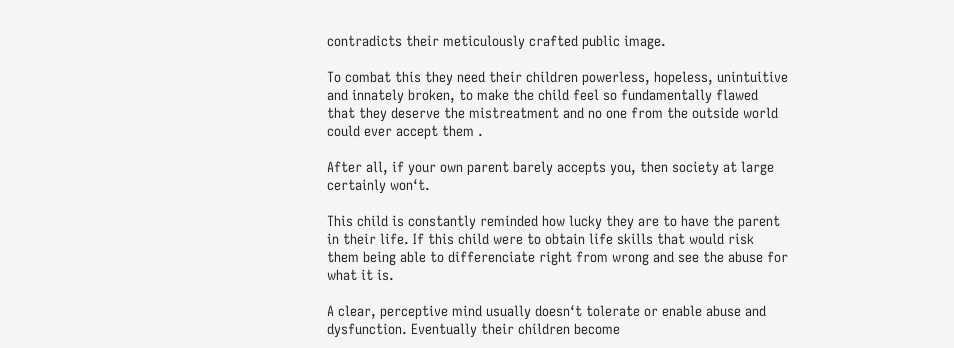contradicts their meticulously crafted public image.

To combat this they need their children powerless, hopeless, unintuitive and innately broken, to make the child feel so fundamentally flawed that they deserve the mistreatment and no one from the outside world could ever accept them .

After all, if your own parent barely accepts you, then society at large certainly won‘t.

This child is constantly reminded how lucky they are to have the parent in their life. If this child were to obtain life skills that would risk them being able to differenciate right from wrong and see the abuse for what it is.

A clear, perceptive mind usually doesn‘t tolerate or enable abuse and dysfunction. Eventually their children become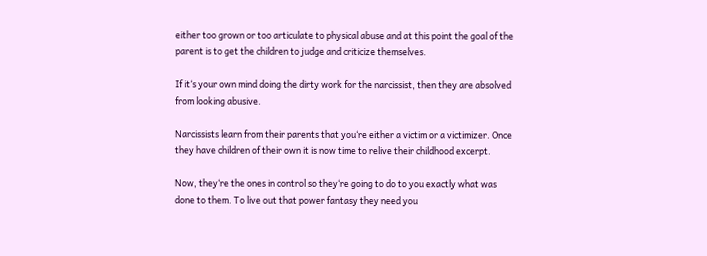either too grown or too articulate to physical abuse and at this point the goal of the parent is to get the children to judge and criticize themselves.

If it‘s your own mind doing the dirty work for the narcissist, then they are absolved from looking abusive.

Narcissists learn from their parents that you‘re either a victim or a victimizer. Once they have children of their own it is now time to relive their childhood excerpt.

Now, they‘re the ones in control so they‘re going to do to you exactly what was done to them. To live out that power fantasy they need you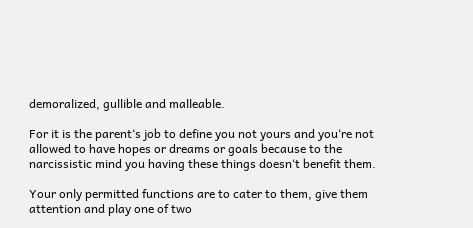demoralized, gullible and malleable.

For it is the parent‘s job to define you not yours and you‘re not allowed to have hopes or dreams or goals because to the narcissistic mind you having these things doesn‘t benefit them.

Your only permitted functions are to cater to them, give them attention and play one of two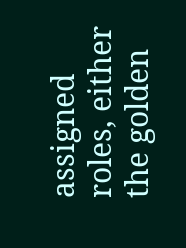assigned roles, either the golden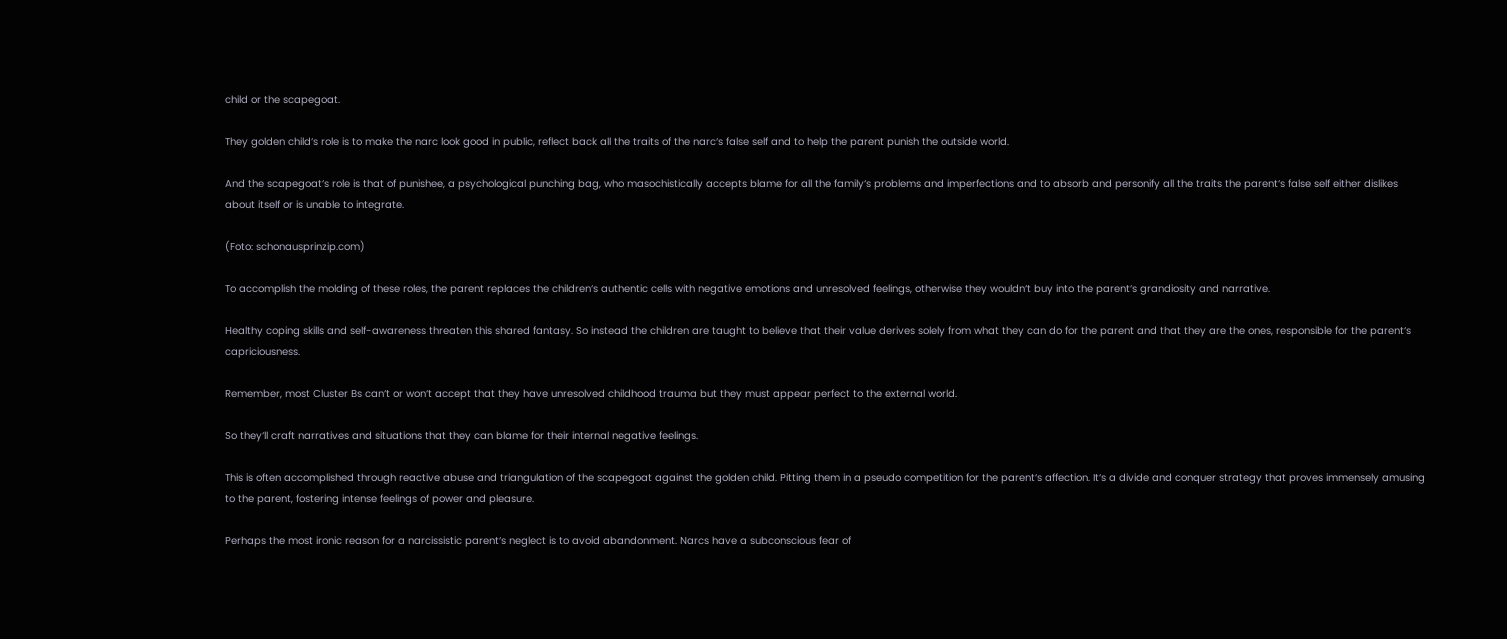child or the scapegoat.

They golden child‘s role is to make the narc look good in public, reflect back all the traits of the narc‘s false self and to help the parent punish the outside world.

And the scapegoat‘s role is that of punishee, a psychological punching bag, who masochistically accepts blame for all the family‘s problems and imperfections and to absorb and personify all the traits the parent‘s false self either dislikes about itself or is unable to integrate.

(Foto: schonausprinzip.com)

To accomplish the molding of these roles, the parent replaces the children‘s authentic cells with negative emotions and unresolved feelings, otherwise they wouldn‘t buy into the parent‘s grandiosity and narrative.

Healthy coping skills and self-awareness threaten this shared fantasy. So instead the children are taught to believe that their value derives solely from what they can do for the parent and that they are the ones, responsible for the parent‘s capriciousness.

Remember, most Cluster Bs can‘t or won‘t accept that they have unresolved childhood trauma but they must appear perfect to the external world.

So they‘ll craft narratives and situations that they can blame for their internal negative feelings.

This is often accomplished through reactive abuse and triangulation of the scapegoat against the golden child. Pitting them in a pseudo competition for the parent‘s affection. It‘s a divide and conquer strategy that proves immensely amusing to the parent, fostering intense feelings of power and pleasure.

Perhaps the most ironic reason for a narcissistic parent‘s neglect is to avoid abandonment. Narcs have a subconscious fear of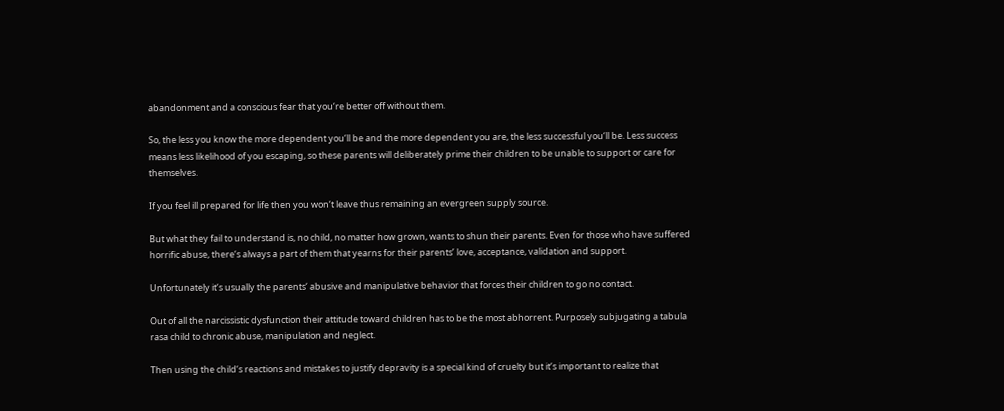abandonment and a conscious fear that you‘re better off without them.

So, the less you know the more dependent you‘ll be and the more dependent you are, the less successful you‘ll be. Less success means less likelihood of you escaping, so these parents will deliberately prime their children to be unable to support or care for themselves.

If you feel ill prepared for life then you won‘t leave thus remaining an evergreen supply source.

But what they fail to understand is, no child, no matter how grown, wants to shun their parents. Even for those who have suffered horrific abuse, there‘s always a part of them that yearns for their parents’ love, acceptance, validation and support.

Unfortunately it‘s usually the parents‘ abusive and manipulative behavior that forces their children to go no contact.

Out of all the narcissistic dysfunction their attitude toward children has to be the most abhorrent. Purposely subjugating a tabula rasa child to chronic abuse, manipulation and neglect.

Then using the child‘s reactions and mistakes to justify depravity is a special kind of cruelty but it‘s important to realize that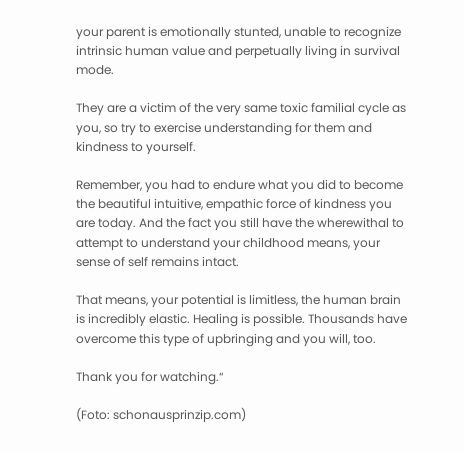your parent is emotionally stunted, unable to recognize intrinsic human value and perpetually living in survival mode.

They are a victim of the very same toxic familial cycle as you, so try to exercise understanding for them and kindness to yourself.

Remember, you had to endure what you did to become the beautiful intuitive, empathic force of kindness you are today. And the fact you still have the wherewithal to attempt to understand your childhood means, your sense of self remains intact.

That means, your potential is limitless, the human brain is incredibly elastic. Healing is possible. Thousands have overcome this type of upbringing and you will, too.

Thank you for watching.“

(Foto: schonausprinzip.com)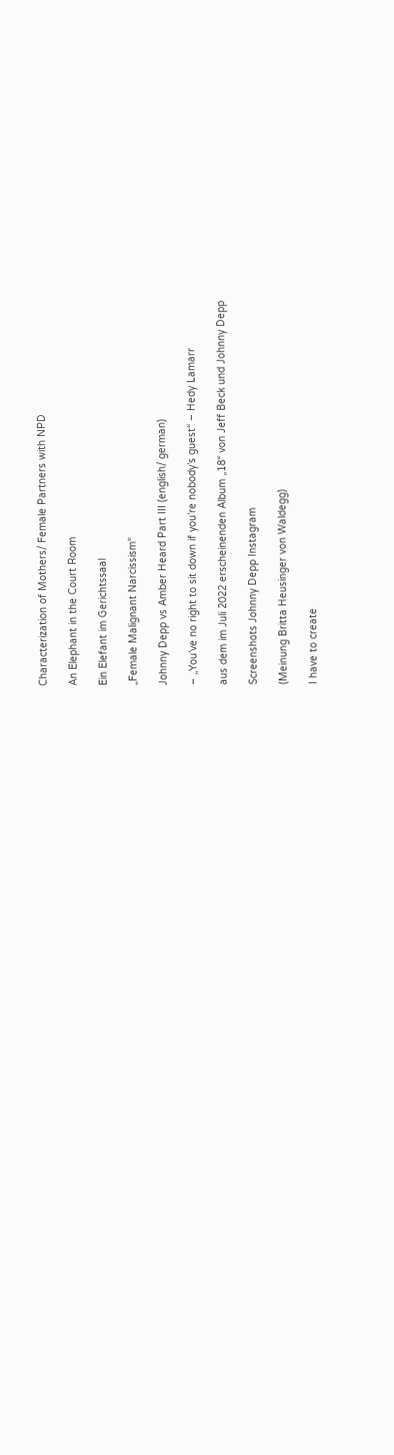Characterization of Mothers/ Female Partners with NPD

An Elephant in the Court Room

Ein Elefant im Gerichtssaal

„Female Malignant Narcissism“

Johnny Depp vs Amber Heard Part III (english/ german)

– „You’ve no right to sit down if you’re nobody’s guest“ – Hedy Lamarr

aus dem im Juli 2022 erscheinenden Album „18“ von Jeff Beck und Johnny Depp

Screenshots Johnny Depp Instagram

(Meinung Britta Heusinger von Waldegg)

I have to create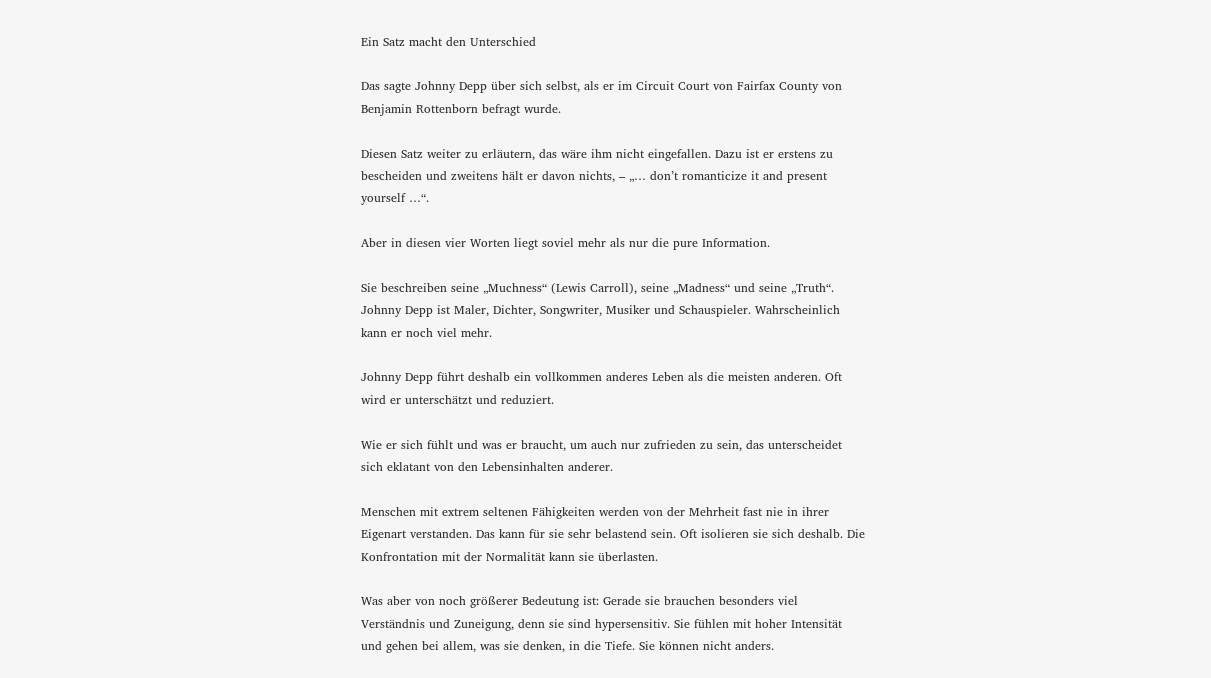Ein Satz macht den Unterschied

Das sagte Johnny Depp über sich selbst, als er im Circuit Court von Fairfax County von Benjamin Rottenborn befragt wurde.

Diesen Satz weiter zu erläutern, das wäre ihm nicht eingefallen. Dazu ist er erstens zu bescheiden und zweitens hält er davon nichts, – „… don’t romanticize it and present yourself …“.

Aber in diesen vier Worten liegt soviel mehr als nur die pure Information.

Sie beschreiben seine „Muchness“ (Lewis Carroll), seine „Madness“ und seine „Truth“. Johnny Depp ist Maler, Dichter, Songwriter, Musiker und Schauspieler. Wahrscheinlich kann er noch viel mehr.

Johnny Depp führt deshalb ein vollkommen anderes Leben als die meisten anderen. Oft wird er unterschätzt und reduziert.

Wie er sich fühlt und was er braucht, um auch nur zufrieden zu sein, das unterscheidet sich eklatant von den Lebensinhalten anderer.

Menschen mit extrem seltenen Fähigkeiten werden von der Mehrheit fast nie in ihrer Eigenart verstanden. Das kann für sie sehr belastend sein. Oft isolieren sie sich deshalb. Die Konfrontation mit der Normalität kann sie überlasten.

Was aber von noch größerer Bedeutung ist: Gerade sie brauchen besonders viel Verständnis und Zuneigung, denn sie sind hypersensitiv. Sie fühlen mit hoher Intensität und gehen bei allem, was sie denken, in die Tiefe. Sie können nicht anders.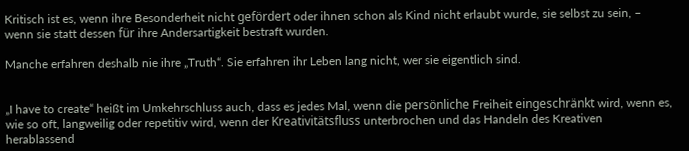Kritisch ist es, wenn ihre Besonderheit nicht gefördert oder ihnen schon als Kind nicht erlaubt wurde, sie selbst zu sein, – wenn sie statt dessen für ihre Andersartigkeit bestraft wurden.

Manche erfahren deshalb nie ihre „Truth“. Sie erfahren ihr Leben lang nicht, wer sie eigentlich sind.


„I have to create“ heißt im Umkehrschluss auch, dass es jedes Mal, wenn die persönliche Freiheit eingeschränkt wird, wenn es, wie so oft, langweilig oder repetitiv wird, wenn der Kreativitätsfluss unterbrochen und das Handeln des Kreativen herablassend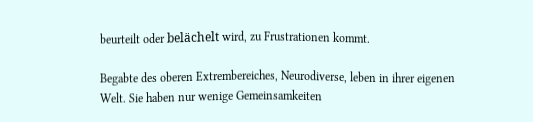beurteilt oder belächelt wird, zu Frustrationen kommt.

Begabte des oberen Extrembereiches, Neurodiverse, leben in ihrer eigenen Welt. Sie haben nur wenige Gemeinsamkeiten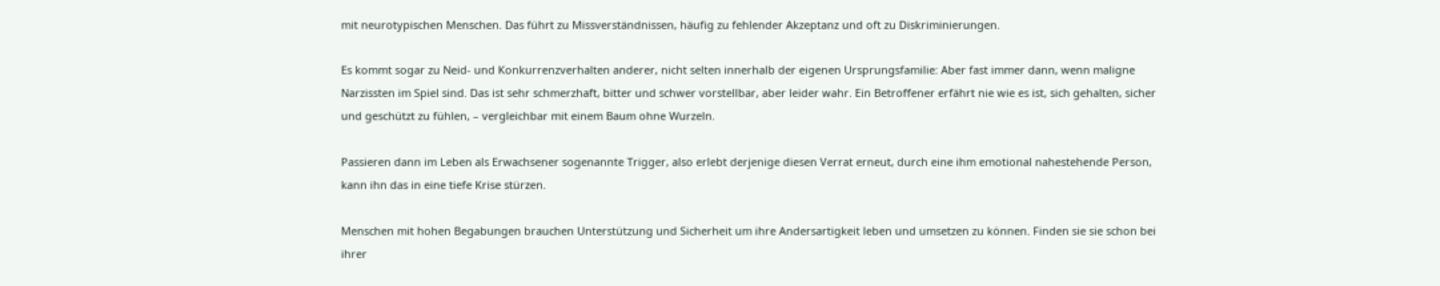mit neurotypischen Menschen. Das führt zu Missverständnissen, häufig zu fehlender Akzeptanz und oft zu Diskriminierungen.

Es kommt sogar zu Neid- und Konkurrenzverhalten anderer, nicht selten innerhalb der eigenen Ursprungsfamilie: Aber fast immer dann, wenn maligne Narzissten im Spiel sind. Das ist sehr schmerzhaft, bitter und schwer vorstellbar, aber leider wahr. Ein Betroffener erfährt nie wie es ist, sich gehalten, sicher und geschützt zu fühlen, – vergleichbar mit einem Baum ohne Wurzeln.

Passieren dann im Leben als Erwachsener sogenannte Trigger, also erlebt derjenige diesen Verrat erneut, durch eine ihm emotional nahestehende Person, kann ihn das in eine tiefe Krise stürzen.

Menschen mit hohen Begabungen brauchen Unterstützung und Sicherheit um ihre Andersartigkeit leben und umsetzen zu können. Finden sie sie schon bei ihrer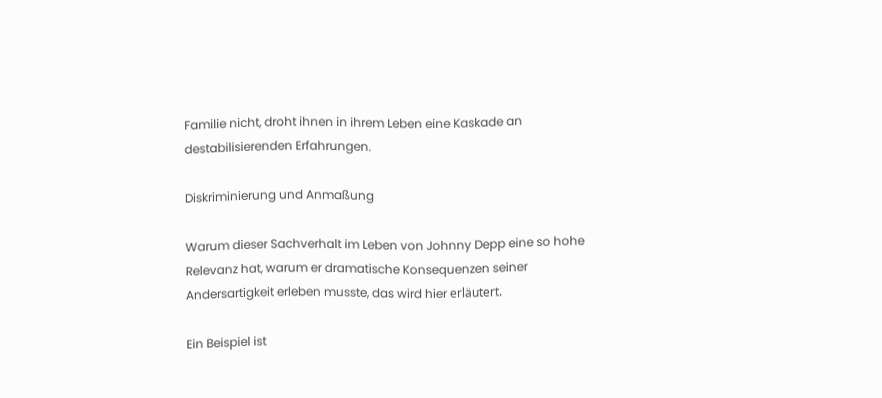Familie nicht, droht ihnen in ihrem Leben eine Kaskade an destabilisierenden Erfahrungen.

Diskriminierung und Anmaßung

Warum dieser Sachverhalt im Leben von Johnny Depp eine so hohe Relevanz hat, warum er dramatische Konsequenzen seiner Andersartigkeit erleben musste, das wird hier erläutert.

Ein Beispiel ist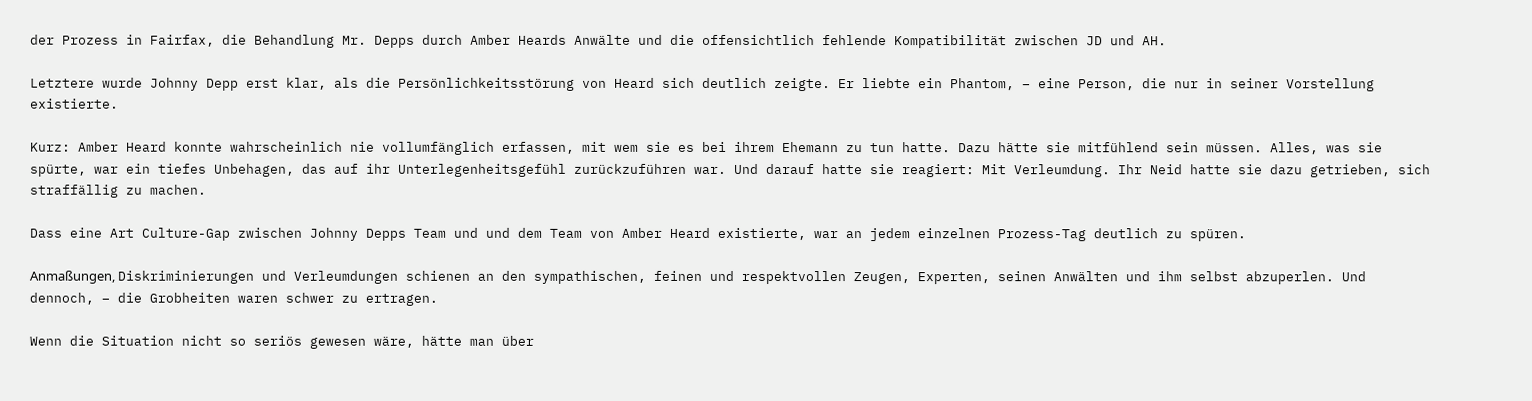der Prozess in Fairfax, die Behandlung Mr. Depps durch Amber Heards Anwälte und die offensichtlich fehlende Kompatibilität zwischen JD und AH.

Letztere wurde Johnny Depp erst klar, als die Persönlichkeitsstörung von Heard sich deutlich zeigte. Er liebte ein Phantom, – eine Person, die nur in seiner Vorstellung existierte.

Kurz: Amber Heard konnte wahrscheinlich nie vollumfänglich erfassen, mit wem sie es bei ihrem Ehemann zu tun hatte. Dazu hätte sie mitfühlend sein müssen. Alles, was sie spürte, war ein tiefes Unbehagen, das auf ihr Unterlegenheitsgefühl zurückzuführen war. Und darauf hatte sie reagiert: Mit Verleumdung. Ihr Neid hatte sie dazu getrieben, sich straffällig zu machen.

Dass eine Art Culture-Gap zwischen Johnny Depps Team und und dem Team von Amber Heard existierte, war an jedem einzelnen Prozess-Tag deutlich zu spüren.

Anmaßungen, Diskriminierungen und Verleumdungen schienen an den sympathischen, feinen und respektvollen Zeugen, Experten, seinen Anwälten und ihm selbst abzuperlen. Und dennoch, – die Grobheiten waren schwer zu ertragen.

Wenn die Situation nicht so seriös gewesen wäre, hätte man über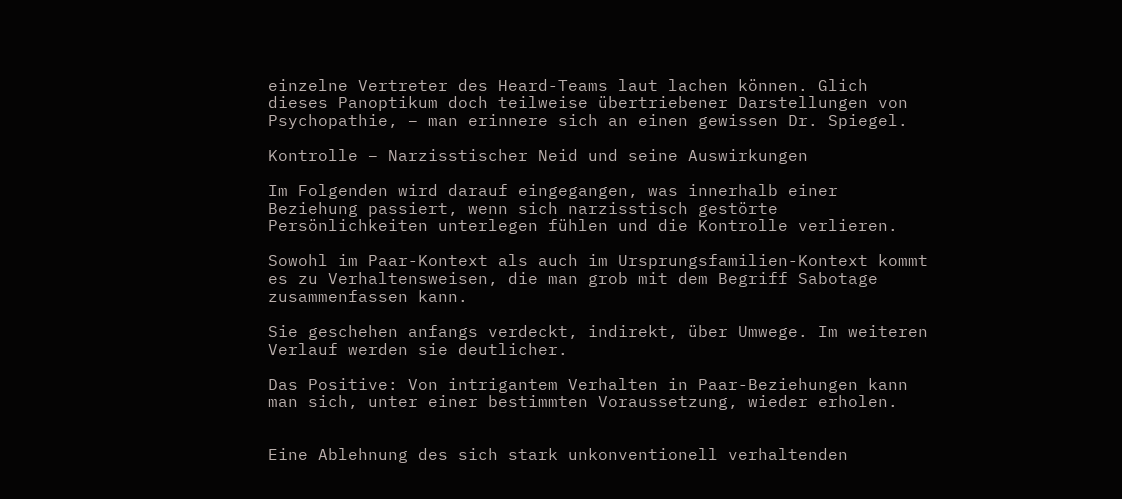einzelne Vertreter des Heard-Teams laut lachen können. Glich dieses Panoptikum doch teilweise übertriebener Darstellungen von Psychopathie, – man erinnere sich an einen gewissen Dr. Spiegel.

Kontrolle – Narzisstischer Neid und seine Auswirkungen

Im Folgenden wird darauf eingegangen, was innerhalb einer Beziehung passiert, wenn sich narzisstisch gestörte Persönlichkeiten unterlegen fühlen und die Kontrolle verlieren.

Sowohl im Paar-Kontext als auch im Ursprungsfamilien-Kontext kommt es zu Verhaltensweisen, die man grob mit dem Begriff Sabotage zusammenfassen kann.

Sie geschehen anfangs verdeckt, indirekt, über Umwege. Im weiteren Verlauf werden sie deutlicher.

Das Positive: Von intrigantem Verhalten in Paar-Beziehungen kann man sich, unter einer bestimmten Voraussetzung, wieder erholen.


Eine Ablehnung des sich stark unkonventionell verhaltenden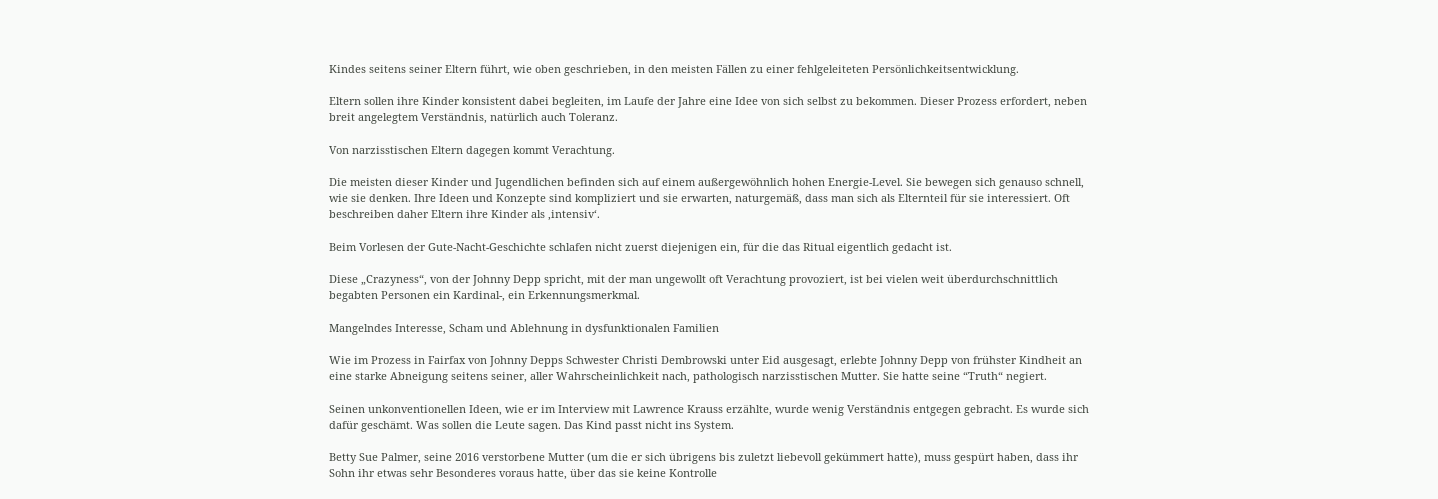Kindes seitens seiner Eltern führt, wie oben geschrieben, in den meisten Fällen zu einer fehlgeleiteten Persönlichkeitsentwicklung.

Eltern sollen ihre Kinder konsistent dabei begleiten, im Laufe der Jahre eine Idee von sich selbst zu bekommen. Dieser Prozess erfordert, neben breit angelegtem Verständnis, natürlich auch Toleranz.

Von narzisstischen Eltern dagegen kommt Verachtung.

Die meisten dieser Kinder und Jugendlichen befinden sich auf einem außergewöhnlich hohen Energie-Level. Sie bewegen sich genauso schnell, wie sie denken. Ihre Ideen und Konzepte sind kompliziert und sie erwarten, naturgemäß, dass man sich als Elternteil für sie interessiert. Oft beschreiben daher Eltern ihre Kinder als ‚intensiv‘.

Beim Vorlesen der Gute-Nacht-Geschichte schlafen nicht zuerst diejenigen ein, für die das Ritual eigentlich gedacht ist.

Diese „Crazyness“, von der Johnny Depp spricht, mit der man ungewollt oft Verachtung provoziert, ist bei vielen weit überdurchschnittlich begabten Personen ein Kardinal-, ein Erkennungsmerkmal.

Mangelndes Interesse, Scham und Ablehnung in dysfunktionalen Familien

Wie im Prozess in Fairfax von Johnny Depps Schwester Christi Dembrowski unter Eid ausgesagt, erlebte Johnny Depp von frühster Kindheit an eine starke Abneigung seitens seiner, aller Wahrscheinlichkeit nach, pathologisch narzisstischen Mutter. Sie hatte seine “Truth“ negiert.

Seinen unkonventionellen Ideen, wie er im Interview mit Lawrence Krauss erzählte, wurde wenig Verständnis entgegen gebracht. Es wurde sich dafür geschämt. Was sollen die Leute sagen. Das Kind passt nicht ins System.

Betty Sue Palmer, seine 2016 verstorbene Mutter (um die er sich übrigens bis zuletzt liebevoll gekümmert hatte), muss gespürt haben, dass ihr Sohn ihr etwas sehr Besonderes voraus hatte, über das sie keine Kontrolle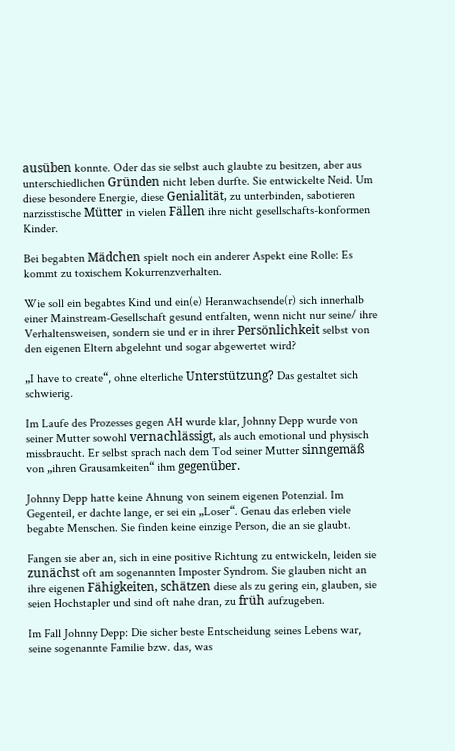ausüben konnte. Oder das sie selbst auch glaubte zu besitzen, aber aus unterschiedlichen Gründen nicht leben durfte. Sie entwickelte Neid. Um diese besondere Energie, diese Genialität, zu unterbinden, sabotieren narzisstische Mütter in vielen Fällen ihre nicht gesellschafts-konformen Kinder.

Bei begabten Mädchen spielt noch ein anderer Aspekt eine Rolle: Es kommt zu toxischem Kokurrenzverhalten.

Wie soll ein begabtes Kind und ein(e) Heranwachsende(r) sich innerhalb einer Mainstream-Gesellschaft gesund entfalten, wenn nicht nur seine/ ihre Verhaltensweisen, sondern sie und er in ihrer Persönlichkeit selbst von den eigenen Eltern abgelehnt und sogar abgewertet wird?

„I have to create“, ohne elterliche Unterstützung? Das gestaltet sich schwierig.

Im Laufe des Prozesses gegen AH wurde klar, Johnny Depp wurde von seiner Mutter sowohl vernachlässigt, als auch emotional und physisch missbraucht. Er selbst sprach nach dem Tod seiner Mutter sinngemäß von „ihren Grausamkeiten“ ihm gegenüber.

Johnny Depp hatte keine Ahnung von seinem eigenen Potenzial. Im Gegenteil, er dachte lange, er sei ein „Loser“. Genau das erleben viele begabte Menschen. Sie finden keine einzige Person, die an sie glaubt.

Fangen sie aber an, sich in eine positive Richtung zu entwickeln, leiden sie zunächst oft am sogenannten Imposter Syndrom. Sie glauben nicht an ihre eigenen Fähigkeiten, schätzen diese als zu gering ein, glauben, sie seien Hochstapler und sind oft nahe dran, zu früh aufzugeben.

Im Fall Johnny Depp: Die sicher beste Entscheidung seines Lebens war, seine sogenannte Familie bzw. das, was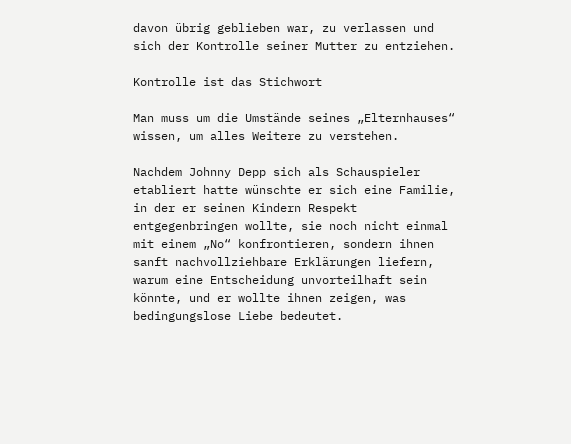davon übrig geblieben war, zu verlassen und sich der Kontrolle seiner Mutter zu entziehen.

Kontrolle ist das Stichwort

Man muss um die Umstände seines „Elternhauses“ wissen, um alles Weitere zu verstehen.

Nachdem Johnny Depp sich als Schauspieler etabliert hatte wünschte er sich eine Familie, in der er seinen Kindern Respekt entgegenbringen wollte, sie noch nicht einmal mit einem „No“ konfrontieren, sondern ihnen sanft nachvollziehbare Erklärungen liefern, warum eine Entscheidung unvorteilhaft sein könnte, und er wollte ihnen zeigen, was bedingungslose Liebe bedeutet.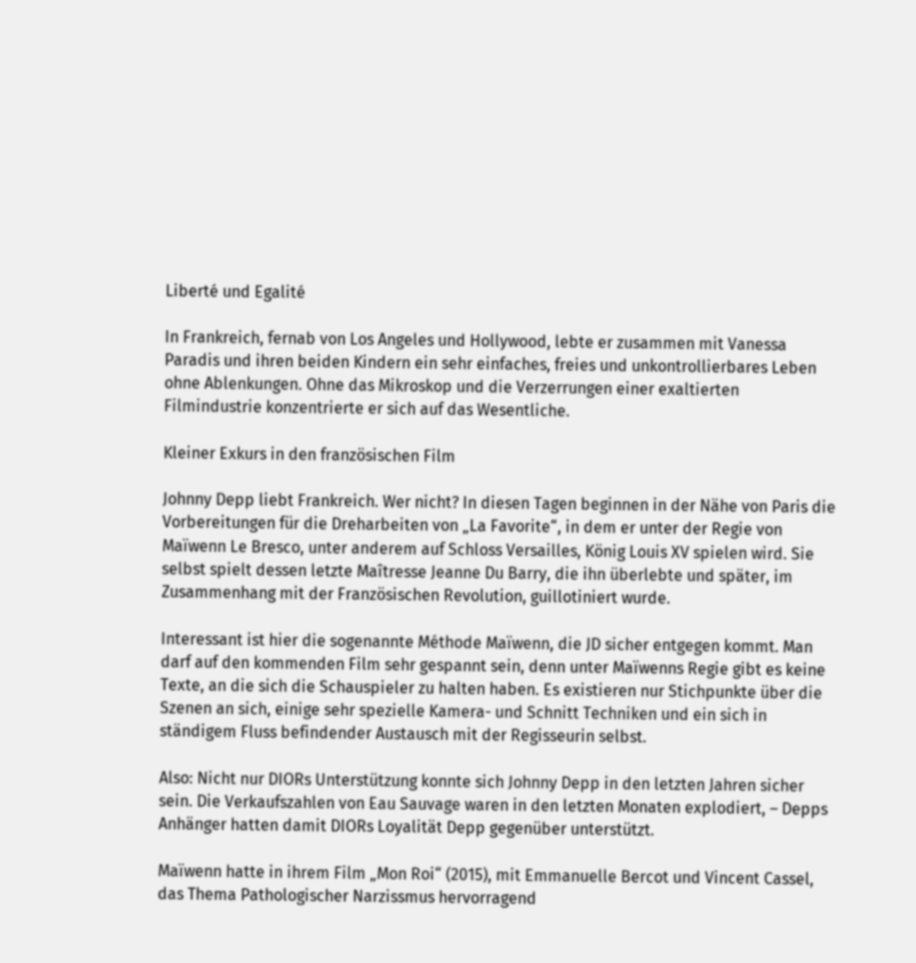Liberté und Egalité

In Frankreich, fernab von Los Angeles und Hollywood, lebte er zusammen mit Vanessa Paradis und ihren beiden Kindern ein sehr einfaches, freies und unkontrollierbares Leben ohne Ablenkungen. Ohne das Mikroskop und die Verzerrungen einer exaltierten Filmindustrie konzentrierte er sich auf das Wesentliche.

Kleiner Exkurs in den französischen Film

Johnny Depp liebt Frankreich. Wer nicht? In diesen Tagen beginnen in der Nähe von Paris die Vorbereitungen für die Dreharbeiten von „La Favorite“, in dem er unter der Regie von Maïwenn Le Bresco, unter anderem auf Schloss Versailles, König Louis XV spielen wird. Sie selbst spielt dessen letzte Maîtresse Jeanne Du Barry, die ihn überlebte und später, im Zusammenhang mit der Französischen Revolution, guillotiniert wurde.

Interessant ist hier die sogenannte Méthode Maïwenn, die JD sicher entgegen kommt. Man darf auf den kommenden Film sehr gespannt sein, denn unter Maïwenns Regie gibt es keine Texte, an die sich die Schauspieler zu halten haben. Es existieren nur Stichpunkte über die Szenen an sich, einige sehr spezielle Kamera- und Schnitt Techniken und ein sich in ständigem Fluss befindender Austausch mit der Regisseurin selbst.

Also: Nicht nur DIORs Unterstützung konnte sich Johnny Depp in den letzten Jahren sicher sein. Die Verkaufszahlen von Eau Sauvage waren in den letzten Monaten explodiert, – Depps Anhänger hatten damit DIORs Loyalität Depp gegenüber unterstützt.

Maïwenn hatte in ihrem Film „Mon Roi“ (2015), mit Emmanuelle Bercot und Vincent Cassel, das Thema Pathologischer Narzissmus hervorragend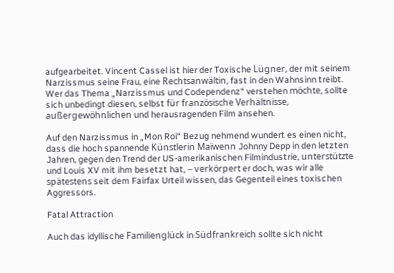aufgearbeitet. Vincent Cassel ist hier der Toxische Lügner, der mit seinem Narzissmus seine Frau, eine Rechtsanwältin, fast in den Wahnsinn treibt. Wer das Thema „Narzissmus und Codependenz“ verstehen möchte, sollte sich unbedingt diesen, selbst für französische Verhältnisse, außergewöhnlichen und herausragenden Film ansehen.

Auf den Narzissmus in „Mon Roi“ Bezug nehmend wundert es einen nicht, dass die hoch spannende Künstlerin Maïwenn Johnny Depp in den letzten Jahren, gegen den Trend der US-amerikanischen Filmindustrie, unterstützte und Louis XV mit ihm besetzt hat, – verkörpert er doch, was wir alle spätestens seit dem Fairfax Urteil wissen, das Gegenteil eines toxischen Aggressors.

Fatal Attraction

Auch das idyllische Familienglück in Südfrankreich sollte sich nicht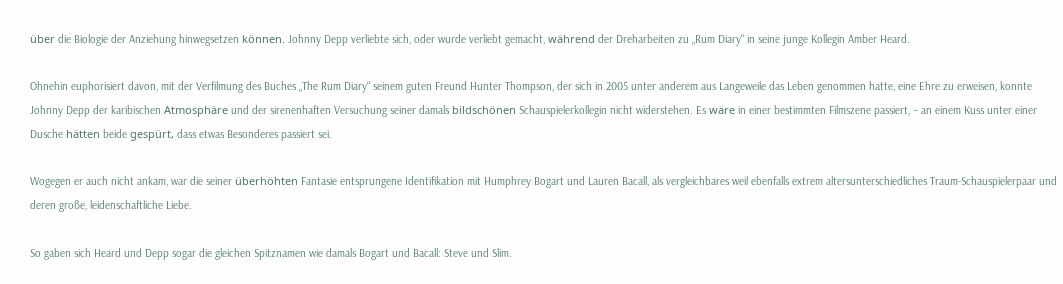über die Biologie der Anziehung hinwegsetzen können. Johnny Depp verliebte sich, oder wurde verliebt gemacht, während der Dreharbeiten zu „Rum Diary“ in seine junge Kollegin Amber Heard.

Ohnehin euphorisiert davon, mit der Verfilmung des Buches „The Rum Diary“ seinem guten Freund Hunter Thompson, der sich in 2005 unter anderem aus Langeweile das Leben genommen hatte, eine Ehre zu erweisen, konnte Johnny Depp der karibischen Atmosphäre und der sirenenhaften Versuchung seiner damals bildschönen Schauspielerkollegin nicht widerstehen. Es wäre in einer bestimmten Filmszene passiert, – an einem Kuss unter einer Dusche hätten beide gespürt, dass etwas Besonderes passiert sei.

Wogegen er auch nicht ankam, war die seiner überhöhten Fantasie entsprungene Identifikation mit Humphrey Bogart und Lauren Bacall, als vergleichbares weil ebenfalls extrem altersunterschiedliches Traum-Schauspielerpaar und deren große, leidenschaftliche Liebe.

So gaben sich Heard und Depp sogar die gleichen Spitznamen wie damals Bogart und Bacall: Steve und Slim.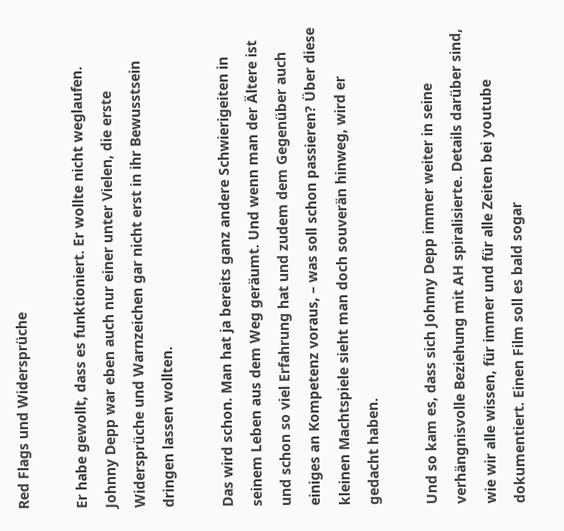Red Flags und Widersprüche

Er habe gewollt, dass es funktioniert. Er wollte nicht weglaufen. Johnny Depp war eben auch nur einer unter Vielen, die erste Widersprüche und Warnzeichen gar nicht erst in ihr Bewusstsein dringen lassen wollten.

Das wird schon. Man hat ja bereits ganz andere Schwierigeiten in seinem Leben aus dem Weg geräumt. Und wenn man der Ältere ist und schon so viel Erfahrung hat und zudem dem Gegenüber auch einiges an Kompetenz voraus, – was soll schon passieren? Über diese kleinen Machtspiele sieht man doch souverän hinweg, wird er gedacht haben.

Und so kam es, dass sich Johnny Depp immer weiter in seine verhängnisvolle Beziehung mit AH spiralisierte. Details darüber sind, wie wir alle wissen, für immer und für alle Zeiten bei youtube dokumentiert. Einen Film soll es bald sogar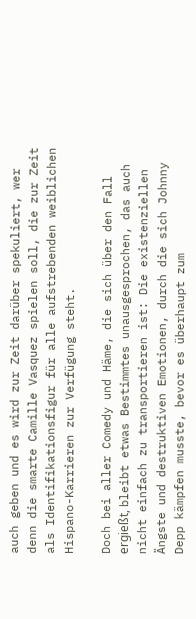auch geben und es wird zur Zeit darüber spekuliert, wer denn die smarte Camille Vasquez spielen soll, die zur Zeit als Identifikationsfigur für alle aufstrebenden weiblichen Hispano-Karrieren zur Verfügung steht.

Doch bei aller Comedy und Häme, die sich über den Fall ergießt, bleibt etwas Bestimmtes unausgesprochen, das auch nicht einfach zu transportieren ist: Die existenziellen Ängste und destruktiven Emotionen, durch die sich Johnny Depp kämpfen musste, bevor es überhaupt zum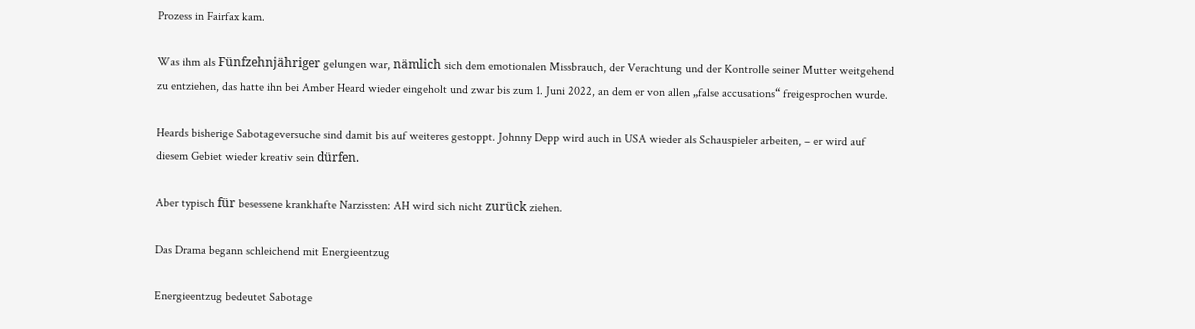Prozess in Fairfax kam.

Was ihm als Fünfzehnjähriger gelungen war, nämlich sich dem emotionalen Missbrauch, der Verachtung und der Kontrolle seiner Mutter weitgehend zu entziehen, das hatte ihn bei Amber Heard wieder eingeholt und zwar bis zum 1. Juni 2022, an dem er von allen „false accusations“ freigesprochen wurde.

Heards bisherige Sabotageversuche sind damit bis auf weiteres gestoppt. Johnny Depp wird auch in USA wieder als Schauspieler arbeiten, – er wird auf diesem Gebiet wieder kreativ sein dürfen.

Aber typisch für besessene krankhafte Narzissten: AH wird sich nicht zurück ziehen.

Das Drama begann schleichend mit Energieentzug

Energieentzug bedeutet Sabotage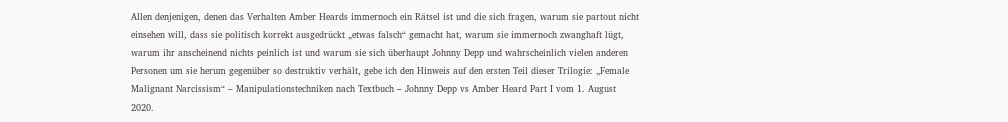Allen denjenigen, denen das Verhalten Amber Heards immernoch ein Rätsel ist und die sich fragen, warum sie partout nicht einsehen will, dass sie politisch korrekt ausgedrückt „etwas falsch“ gemacht hat, warum sie immernoch zwanghaft lügt, warum ihr anscheinend nichts peinlich ist und warum sie sich überhaupt Johnny Depp und wahrscheinlich vielen anderen Personen um sie herum gegenüber so destruktiv verhält, gebe ich den Hinweis auf den ersten Teil dieser Trilogie: „Female Malignant Narcissism“ – Manipulationstechniken nach Textbuch – Johnny Depp vs Amber Heard Part I vom 1. August 2020.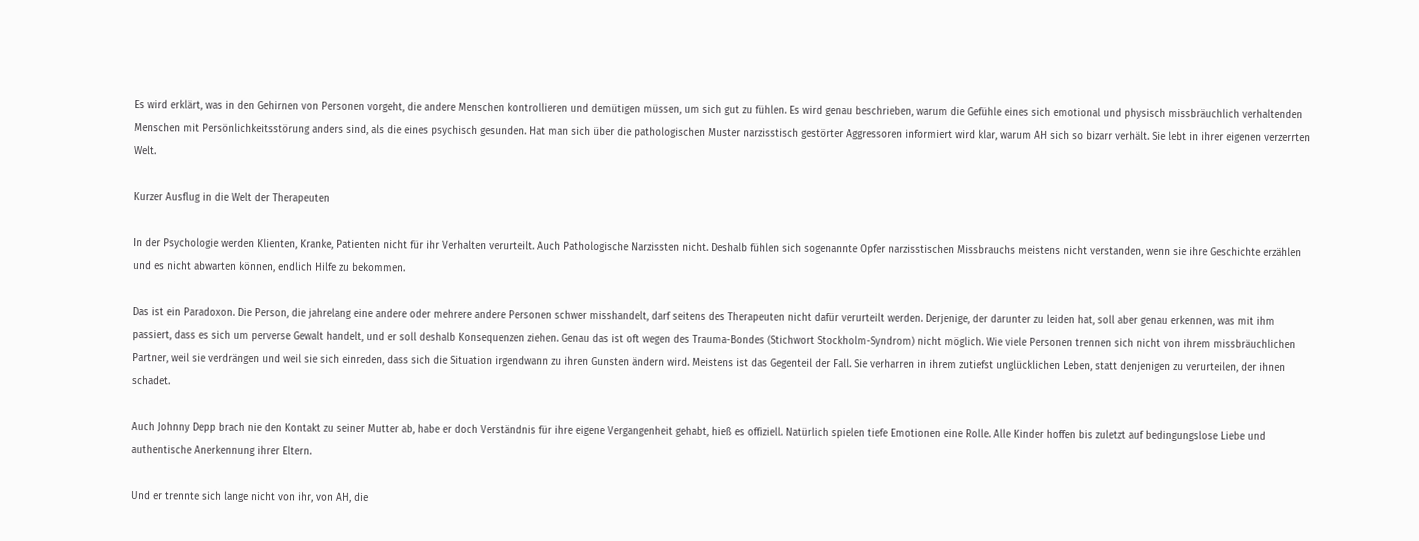Es wird erklärt, was in den Gehirnen von Personen vorgeht, die andere Menschen kontrollieren und demütigen müssen, um sich gut zu fühlen. Es wird genau beschrieben, warum die Gefühle eines sich emotional und physisch missbräuchlich verhaltenden Menschen mit Persönlichkeitsstörung anders sind, als die eines psychisch gesunden. Hat man sich über die pathologischen Muster narzisstisch gestörter Aggressoren informiert wird klar, warum AH sich so bizarr verhält. Sie lebt in ihrer eigenen verzerrten Welt.

Kurzer Ausflug in die Welt der Therapeuten

In der Psychologie werden Klienten, Kranke, Patienten nicht für ihr Verhalten verurteilt. Auch Pathologische Narzissten nicht. Deshalb fühlen sich sogenannte Opfer narzisstischen Missbrauchs meistens nicht verstanden, wenn sie ihre Geschichte erzählen und es nicht abwarten können, endlich Hilfe zu bekommen.

Das ist ein Paradoxon. Die Person, die jahrelang eine andere oder mehrere andere Personen schwer misshandelt, darf seitens des Therapeuten nicht dafür verurteilt werden. Derjenige, der darunter zu leiden hat, soll aber genau erkennen, was mit ihm passiert, dass es sich um perverse Gewalt handelt, und er soll deshalb Konsequenzen ziehen. Genau das ist oft wegen des Trauma-Bondes (Stichwort Stockholm-Syndrom) nicht möglich. Wie viele Personen trennen sich nicht von ihrem missbräuchlichen Partner, weil sie verdrängen und weil sie sich einreden, dass sich die Situation irgendwann zu ihren Gunsten ändern wird. Meistens ist das Gegenteil der Fall. Sie verharren in ihrem zutiefst unglücklichen Leben, statt denjenigen zu verurteilen, der ihnen schadet.

Auch Johnny Depp brach nie den Kontakt zu seiner Mutter ab, habe er doch Verständnis für ihre eigene Vergangenheit gehabt, hieß es offiziell. Natürlich spielen tiefe Emotionen eine Rolle. Alle Kinder hoffen bis zuletzt auf bedingungslose Liebe und authentische Anerkennung ihrer Eltern.

Und er trennte sich lange nicht von ihr, von AH, die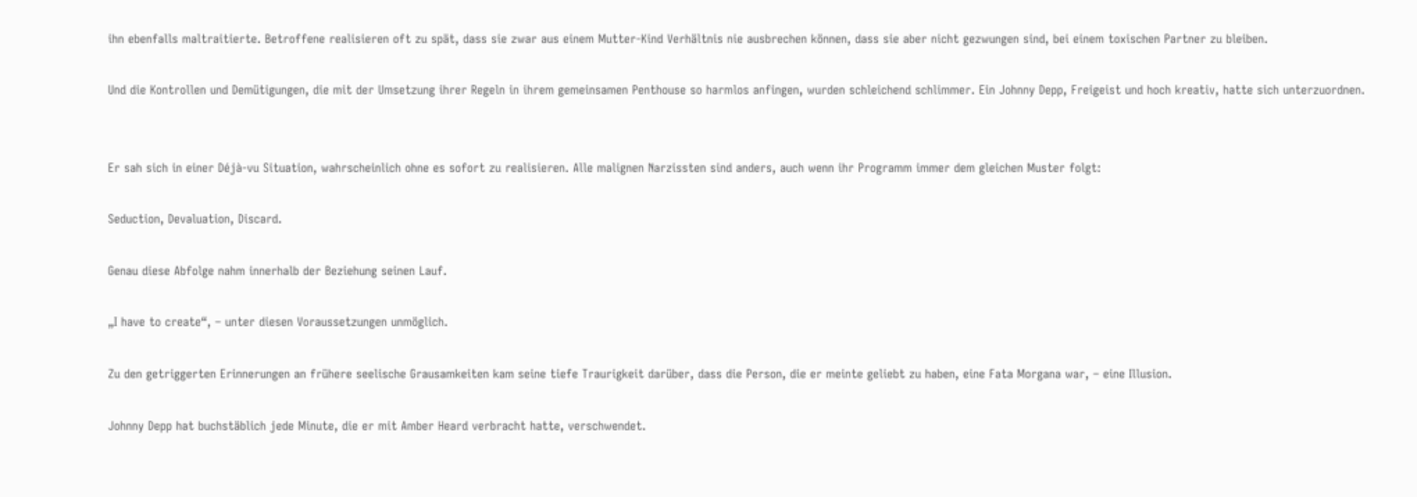ihn ebenfalls maltraitierte. Betroffene realisieren oft zu spät, dass sie zwar aus einem Mutter-Kind Verhältnis nie ausbrechen können, dass sie aber nicht gezwungen sind, bei einem toxischen Partner zu bleiben.

Und die Kontrollen und Demütigungen, die mit der Umsetzung ihrer Regeln in ihrem gemeinsamen Penthouse so harmlos anfingen, wurden schleichend schlimmer. Ein Johnny Depp, Freigeist und hoch kreativ, hatte sich unterzuordnen.


Er sah sich in einer Déjà-vu Situation, wahrscheinlich ohne es sofort zu realisieren. Alle malignen Narzissten sind anders, auch wenn ihr Programm immer dem gleichen Muster folgt:

Seduction, Devaluation, Discard.

Genau diese Abfolge nahm innerhalb der Beziehung seinen Lauf.

„I have to create“, – unter diesen Voraussetzungen unmöglich.

Zu den getriggerten Erinnerungen an frühere seelische Grausamkeiten kam seine tiefe Traurigkeit darüber, dass die Person, die er meinte geliebt zu haben, eine Fata Morgana war, – eine Illusion.

Johnny Depp hat buchstäblich jede Minute, die er mit Amber Heard verbracht hatte, verschwendet.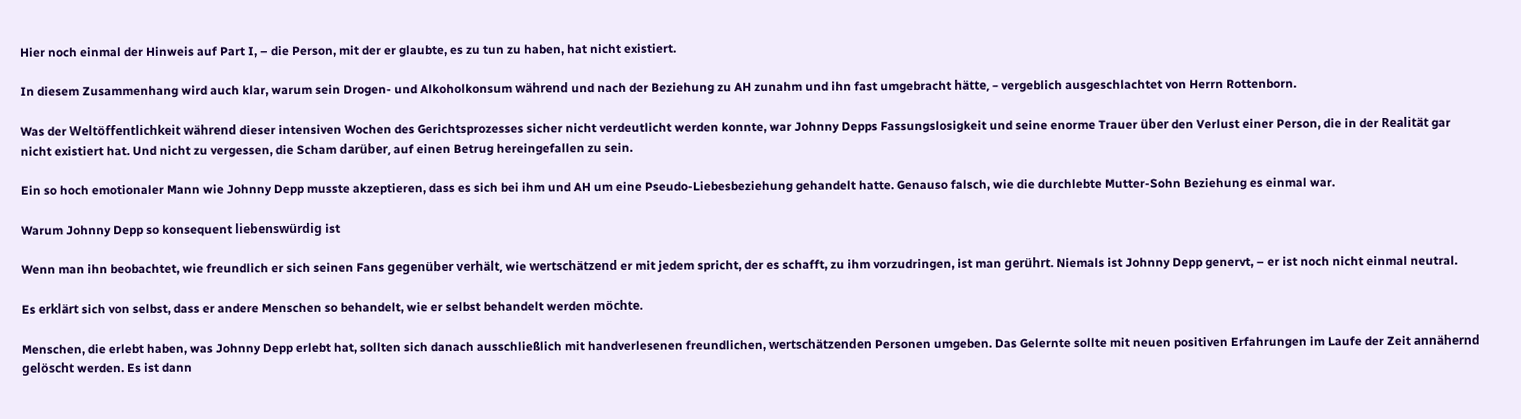Hier noch einmal der Hinweis auf Part I, – die Person, mit der er glaubte, es zu tun zu haben, hat nicht existiert.

In diesem Zusammenhang wird auch klar, warum sein Drogen- und Alkoholkonsum während und nach der Beziehung zu AH zunahm und ihn fast umgebracht hätte, – vergeblich ausgeschlachtet von Herrn Rottenborn.

Was der Weltöffentlichkeit während dieser intensiven Wochen des Gerichtsprozesses sicher nicht verdeutlicht werden konnte, war Johnny Depps Fassungslosigkeit und seine enorme Trauer über den Verlust einer Person, die in der Realität gar nicht existiert hat. Und nicht zu vergessen, die Scham darüber, auf einen Betrug hereingefallen zu sein.

Ein so hoch emotionaler Mann wie Johnny Depp musste akzeptieren, dass es sich bei ihm und AH um eine Pseudo-Liebesbeziehung gehandelt hatte. Genauso falsch, wie die durchlebte Mutter-Sohn Beziehung es einmal war.

Warum Johnny Depp so konsequent liebenswürdig ist

Wenn man ihn beobachtet, wie freundlich er sich seinen Fans gegenüber verhält, wie wertschätzend er mit jedem spricht, der es schafft, zu ihm vorzudringen, ist man gerührt. Niemals ist Johnny Depp genervt, – er ist noch nicht einmal neutral.

Es erklärt sich von selbst, dass er andere Menschen so behandelt, wie er selbst behandelt werden möchte.

Menschen, die erlebt haben, was Johnny Depp erlebt hat, sollten sich danach ausschließlich mit handverlesenen freundlichen, wertschätzenden Personen umgeben. Das Gelernte sollte mit neuen positiven Erfahrungen im Laufe der Zeit annähernd gelöscht werden. Es ist dann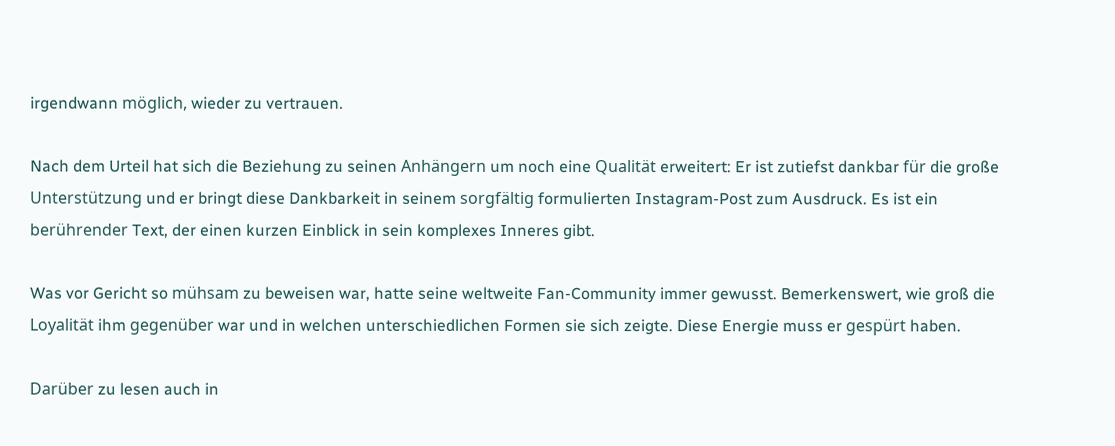irgendwann möglich, wieder zu vertrauen.

Nach dem Urteil hat sich die Beziehung zu seinen Anhängern um noch eine Qualität erweitert: Er ist zutiefst dankbar für die große Unterstützung und er bringt diese Dankbarkeit in seinem sorgfältig formulierten Instagram-Post zum Ausdruck. Es ist ein berührender Text, der einen kurzen Einblick in sein komplexes Inneres gibt.

Was vor Gericht so mühsam zu beweisen war, hatte seine weltweite Fan-Community immer gewusst. Bemerkenswert, wie groß die Loyalität ihm gegenüber war und in welchen unterschiedlichen Formen sie sich zeigte. Diese Energie muss er gespürt haben.

Darüber zu lesen auch in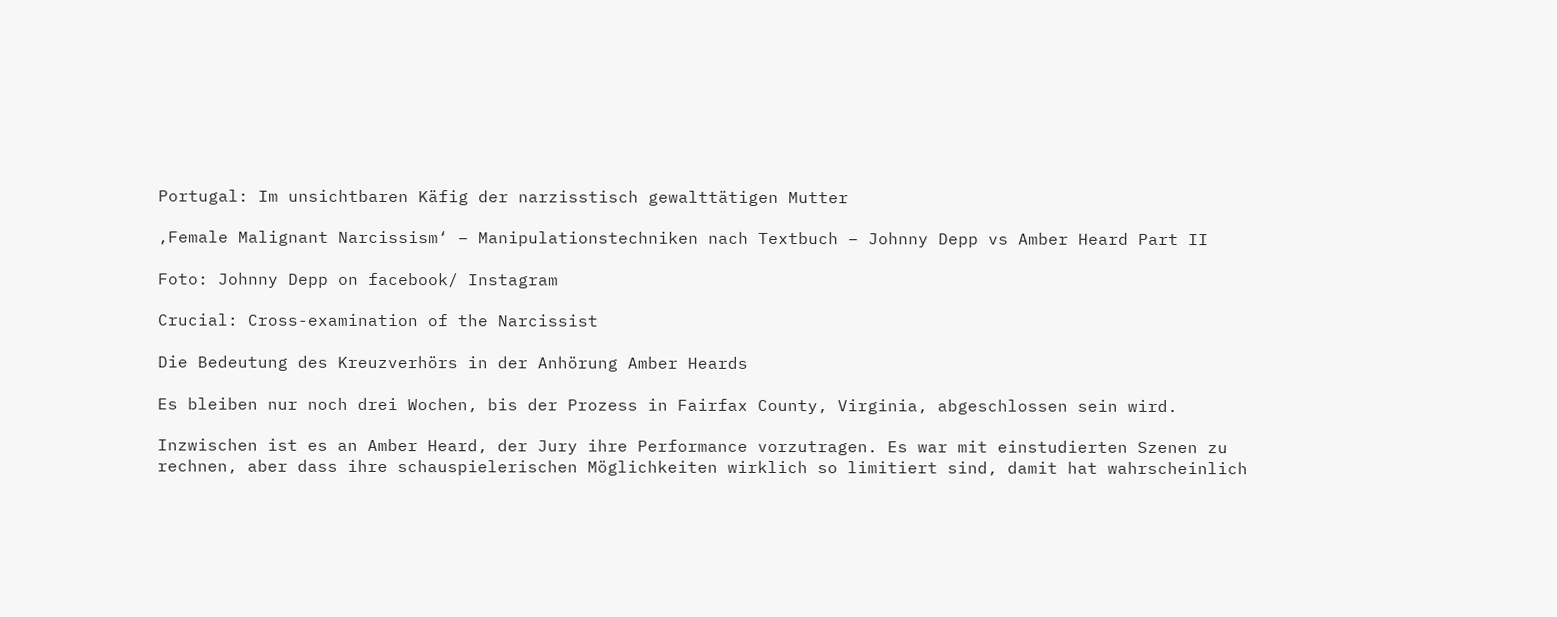Portugal: Im unsichtbaren Käfig der narzisstisch gewalttätigen Mutter

‚Female Malignant Narcissism‘ – Manipulationstechniken nach Textbuch – Johnny Depp vs Amber Heard Part II

Foto: Johnny Depp on facebook/ Instagram

Crucial: Cross-examination of the Narcissist

Die Bedeutung des Kreuzverhörs in der Anhörung Amber Heards

Es bleiben nur noch drei Wochen, bis der Prozess in Fairfax County, Virginia, abgeschlossen sein wird.

Inzwischen ist es an Amber Heard, der Jury ihre Performance vorzutragen. Es war mit einstudierten Szenen zu rechnen, aber dass ihre schauspielerischen Möglichkeiten wirklich so limitiert sind, damit hat wahrscheinlich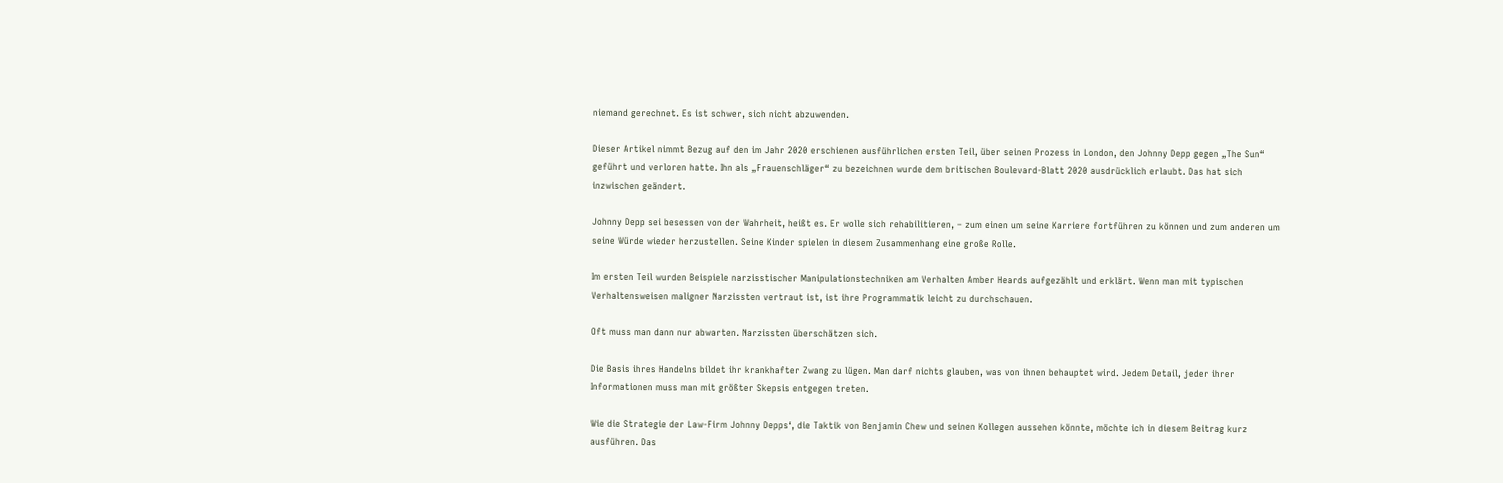niemand gerechnet. Es ist schwer, sich nicht abzuwenden.

Dieser Artikel nimmt Bezug auf den im Jahr 2020 erschienen ausführlichen ersten Teil, über seinen Prozess in London, den Johnny Depp gegen „The Sun“ geführt und verloren hatte. Ihn als „Frauenschläger“ zu bezeichnen wurde dem britischen Boulevard-Blatt 2020 ausdrücklich erlaubt. Das hat sich inzwischen geändert.

Johnny Depp sei besessen von der Wahrheit, heißt es. Er wolle sich rehabilitieren, – zum einen um seine Karriere fortführen zu können und zum anderen um seine Würde wieder herzustellen. Seine Kinder spielen in diesem Zusammenhang eine große Rolle.

Im ersten Teil wurden Beispiele narzisstischer Manipulationstechniken am Verhalten Amber Heards aufgezählt und erklärt. Wenn man mit typischen Verhaltensweisen maligner Narzissten vertraut ist, ist ihre Programmatik leicht zu durchschauen.

Oft muss man dann nur abwarten. Narzissten überschätzen sich.

Die Basis ihres Handelns bildet ihr krankhafter Zwang zu lügen. Man darf nichts glauben, was von ihnen behauptet wird. Jedem Detail, jeder ihrer Informationen muss man mit größter Skepsis entgegen treten.

Wie die Strategie der Law-Firm Johnny Depps‘, die Taktik von Benjamin Chew und seinen Kollegen aussehen könnte, möchte ich in diesem Beitrag kurz ausführen. Das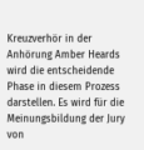Kreuzverhör in der Anhörung Amber Heards wird die entscheidende Phase in diesem Prozess darstellen. Es wird für die Meinungsbildung der Jury von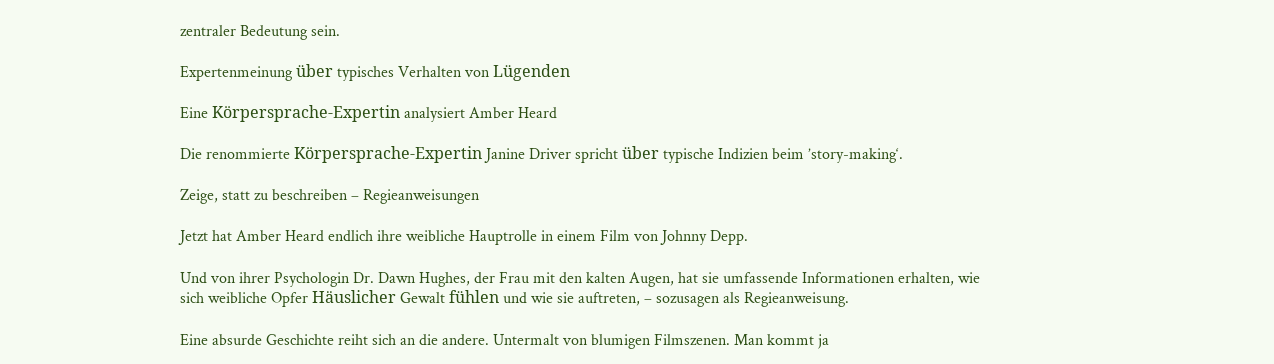zentraler Bedeutung sein.

Expertenmeinung über typisches Verhalten von Lügenden

Eine Körpersprache-Expertin analysiert Amber Heard

Die renommierte Körpersprache-Expertin Janine Driver spricht über typische Indizien beim ’story-making‘.

Zeige, statt zu beschreiben – Regieanweisungen

Jetzt hat Amber Heard endlich ihre weibliche Hauptrolle in einem Film von Johnny Depp.

Und von ihrer Psychologin Dr. Dawn Hughes, der Frau mit den kalten Augen, hat sie umfassende Informationen erhalten, wie sich weibliche Opfer Häuslicher Gewalt fühlen und wie sie auftreten, – sozusagen als Regieanweisung.

Eine absurde Geschichte reiht sich an die andere. Untermalt von blumigen Filmszenen. Man kommt ja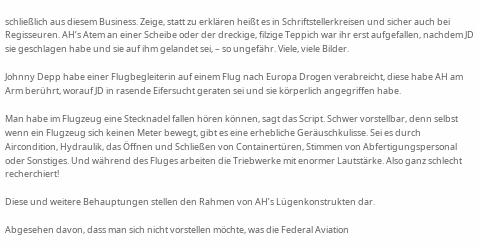schließlich aus diesem Business. Zeige, statt zu erklären heißt es in Schriftstellerkreisen und sicher auch bei Regisseuren. AH’s Atem an einer Scheibe oder der dreckige, filzige Teppich war ihr erst aufgefallen, nachdem JD sie geschlagen habe und sie auf ihm gelandet sei, – so ungefähr. Viele, viele Bilder.

Johnny Depp habe einer Flugbegleiterin auf einem Flug nach Europa Drogen verabreicht, diese habe AH am Arm berührt, worauf JD in rasende Eifersucht geraten sei und sie körperlich angegriffen habe.

Man habe im Flugzeug eine Stecknadel fallen hören können, sagt das Script. Schwer vorstellbar, denn selbst wenn ein Flugzeug sich keinen Meter bewegt, gibt es eine erhebliche Geräuschkulisse. Sei es durch Aircondition, Hydraulik, das Öffnen und Schließen von Containertüren, Stimmen von Abfertigungspersonal oder Sonstiges. Und während des Fluges arbeiten die Triebwerke mit enormer Lautstärke. Also ganz schlecht recherchiert!

Diese und weitere Behauptungen stellen den Rahmen von AH’s Lügenkonstrukten dar.

Abgesehen davon, dass man sich nicht vorstellen möchte, was die Federal Aviation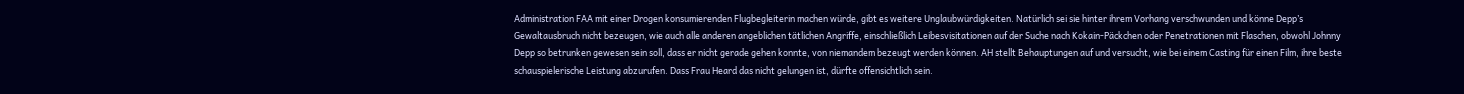Administration FAA mit einer Drogen konsumierenden Flugbegleiterin machen würde, gibt es weitere Unglaubwürdigkeiten. Natürlich sei sie hinter ihrem Vorhang verschwunden und könne Depp’s Gewaltausbruch nicht bezeugen, wie auch alle anderen angeblichen tätlichen Angriffe, einschließlich Leibesvisitationen auf der Suche nach Kokain-Päckchen oder Penetrationen mit Flaschen, obwohl Johnny Depp so betrunken gewesen sein soll, dass er nicht gerade gehen konnte, von niemandem bezeugt werden können. AH stellt Behauptungen auf und versucht, wie bei einem Casting für einen Film, ihre beste schauspielerische Leistung abzurufen. Dass Frau Heard das nicht gelungen ist, dürfte offensichtlich sein.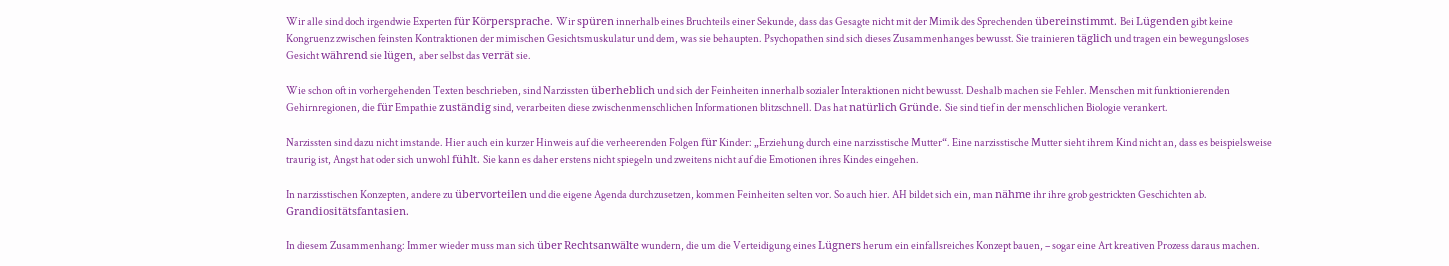Wir alle sind doch irgendwie Experten für Körpersprache. Wir spüren innerhalb eines Bruchteils einer Sekunde, dass das Gesagte nicht mit der Mimik des Sprechenden übereinstimmt. Bei Lügenden gibt keine Kongruenz zwischen feinsten Kontraktionen der mimischen Gesichtsmuskulatur und dem, was sie behaupten. Psychopathen sind sich dieses Zusammenhanges bewusst. Sie trainieren täglich und tragen ein bewegungsloses Gesicht während sie lügen, aber selbst das verrät sie.

Wie schon oft in vorhergehenden Texten beschrieben, sind Narzissten überheblich und sich der Feinheiten innerhalb sozialer Interaktionen nicht bewusst. Deshalb machen sie Fehler. Menschen mit funktionierenden Gehirnregionen, die für Empathie zuständig sind, verarbeiten diese zwischenmenschlichen Informationen blitzschnell. Das hat natürlich Gründe. Sie sind tief in der menschlichen Biologie verankert.

Narzissten sind dazu nicht imstande. Hier auch ein kurzer Hinweis auf die verheerenden Folgen für Kinder: „Erziehung durch eine narzisstische Mutter“. Eine narzisstische Mutter sieht ihrem Kind nicht an, dass es beispielsweise traurig ist, Angst hat oder sich unwohl fühlt. Sie kann es daher erstens nicht spiegeln und zweitens nicht auf die Emotionen ihres Kindes eingehen.

In narzisstischen Konzepten, andere zu übervorteilen und die eigene Agenda durchzusetzen, kommen Feinheiten selten vor. So auch hier. AH bildet sich ein, man nähme ihr ihre grob gestrickten Geschichten ab. Grandiositätsfantasien.

In diesem Zusammenhang: Immer wieder muss man sich über Rechtsanwälte wundern, die um die Verteidigung eines Lügners herum ein einfallsreiches Konzept bauen, – sogar eine Art kreativen Prozess daraus machen.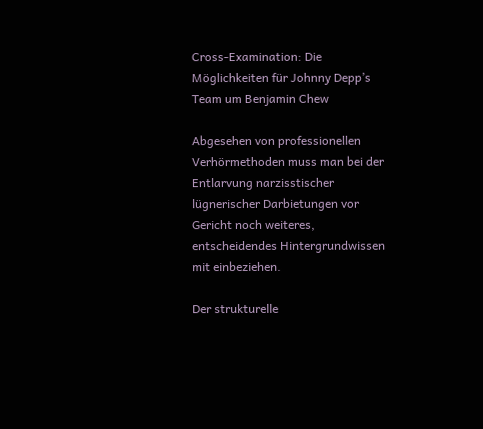Cross-Examination: Die Möglichkeiten für Johnny Depp’s Team um Benjamin Chew

Abgesehen von professionellen Verhörmethoden muss man bei der Entlarvung narzisstischer lügnerischer Darbietungen vor Gericht noch weiteres, entscheidendes Hintergrundwissen mit einbeziehen.

Der strukturelle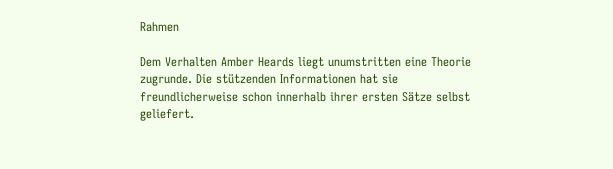Rahmen

Dem Verhalten Amber Heards liegt unumstritten eine Theorie zugrunde. Die stützenden Informationen hat sie freundlicherweise schon innerhalb ihrer ersten Sätze selbst geliefert.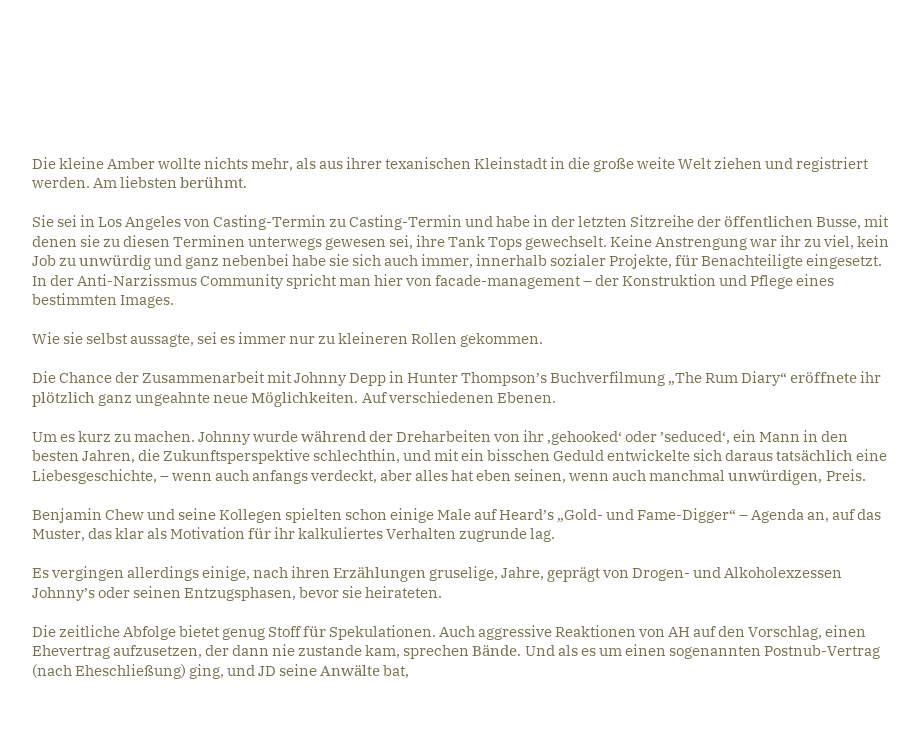Die kleine Amber wollte nichts mehr, als aus ihrer texanischen Kleinstadt in die große weite Welt ziehen und registriert werden. Am liebsten berühmt.

Sie sei in Los Angeles von Casting-Termin zu Casting-Termin und habe in der letzten Sitzreihe der öffentlichen Busse, mit denen sie zu diesen Terminen unterwegs gewesen sei, ihre Tank Tops gewechselt. Keine Anstrengung war ihr zu viel, kein Job zu unwürdig und ganz nebenbei habe sie sich auch immer, innerhalb sozialer Projekte, für Benachteiligte eingesetzt. In der Anti-Narzissmus Community spricht man hier von facade-management – der Konstruktion und Pflege eines bestimmten Images.

Wie sie selbst aussagte, sei es immer nur zu kleineren Rollen gekommen.

Die Chance der Zusammenarbeit mit Johnny Depp in Hunter Thompson’s Buchverfilmung „The Rum Diary“ eröffnete ihr plötzlich ganz ungeahnte neue Möglichkeiten. Auf verschiedenen Ebenen.

Um es kurz zu machen. Johnny wurde während der Dreharbeiten von ihr ‚gehooked‘ oder ’seduced‘, ein Mann in den besten Jahren, die Zukunftsperspektive schlechthin, und mit ein bisschen Geduld entwickelte sich daraus tatsächlich eine Liebesgeschichte, – wenn auch anfangs verdeckt, aber alles hat eben seinen, wenn auch manchmal unwürdigen, Preis.

Benjamin Chew und seine Kollegen spielten schon einige Male auf Heard’s „Gold- und Fame-Digger“ – Agenda an, auf das Muster, das klar als Motivation für ihr kalkuliertes Verhalten zugrunde lag.

Es vergingen allerdings einige, nach ihren Erzählungen gruselige, Jahre, geprägt von Drogen- und Alkoholexzessen Johnny’s oder seinen Entzugsphasen, bevor sie heirateten.

Die zeitliche Abfolge bietet genug Stoff für Spekulationen. Auch aggressive Reaktionen von AH auf den Vorschlag, einen Ehevertrag aufzusetzen, der dann nie zustande kam, sprechen Bände. Und als es um einen sogenannten Postnub-Vertrag (nach Eheschließung) ging, und JD seine Anwälte bat,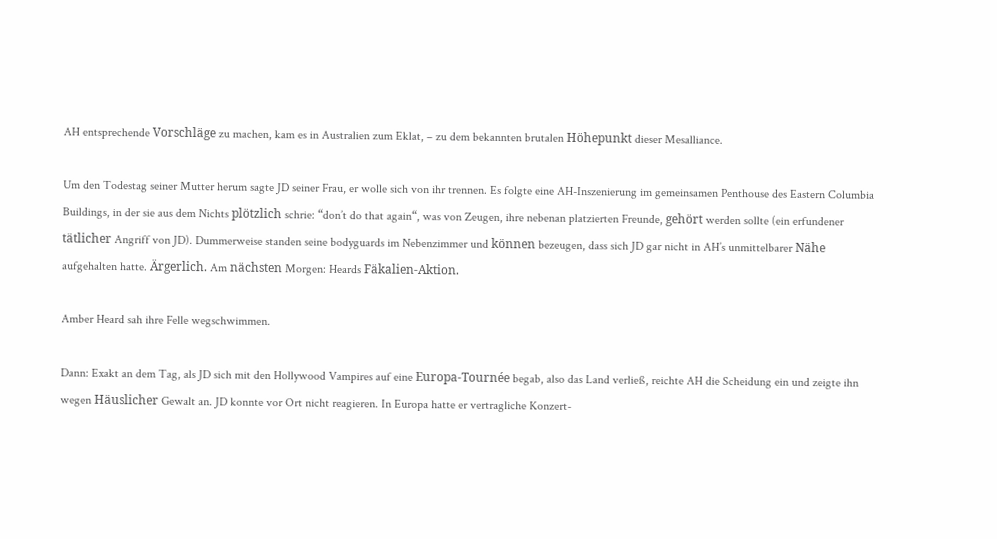AH entsprechende Vorschläge zu machen, kam es in Australien zum Eklat, – zu dem bekannten brutalen Höhepunkt dieser Mesalliance.

Um den Todestag seiner Mutter herum sagte JD seiner Frau, er wolle sich von ihr trennen. Es folgte eine AH-Inszenierung im gemeinsamen Penthouse des Eastern Columbia Buildings, in der sie aus dem Nichts plötzlich schrie: “don’t do that again“, was von Zeugen, ihre nebenan platzierten Freunde, gehört werden sollte (ein erfundener tätlicher Angriff von JD). Dummerweise standen seine bodyguards im Nebenzimmer und können bezeugen, dass sich JD gar nicht in AH’s unmittelbarer Nähe aufgehalten hatte. Ärgerlich. Am nächsten Morgen: Heards Fäkalien-Aktion.

Amber Heard sah ihre Felle wegschwimmen.

Dann: Exakt an dem Tag, als JD sich mit den Hollywood Vampires auf eine Europa-Tournée begab, also das Land verließ, reichte AH die Scheidung ein und zeigte ihn wegen Häuslicher Gewalt an. JD konnte vor Ort nicht reagieren. In Europa hatte er vertragliche Konzert-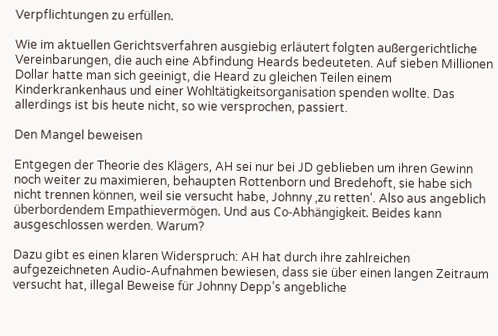Verpflichtungen zu erfüllen.

Wie im aktuellen Gerichtsverfahren ausgiebig erläutert folgten außergerichtliche Vereinbarungen, die auch eine Abfindung Heards bedeuteten. Auf sieben Millionen Dollar hatte man sich geeinigt, die Heard zu gleichen Teilen einem Kinderkrankenhaus und einer Wohltätigkeitsorganisation spenden wollte. Das allerdings ist bis heute nicht, so wie versprochen, passiert.

Den Mangel beweisen

Entgegen der Theorie des Klägers, AH sei nur bei JD geblieben um ihren Gewinn noch weiter zu maximieren, behaupten Rottenborn und Bredehoft, sie habe sich nicht trennen können, weil sie versucht habe, Johnny ‚zu retten‘. Also aus angeblich überbordendem Empathievermögen. Und aus Co-Abhängigkeit. Beides kann ausgeschlossen werden. Warum?

Dazu gibt es einen klaren Widerspruch: AH hat durch ihre zahlreichen aufgezeichneten Audio-Aufnahmen bewiesen, dass sie über einen langen Zeitraum versucht hat, illegal Beweise für Johnny Depp’s angebliche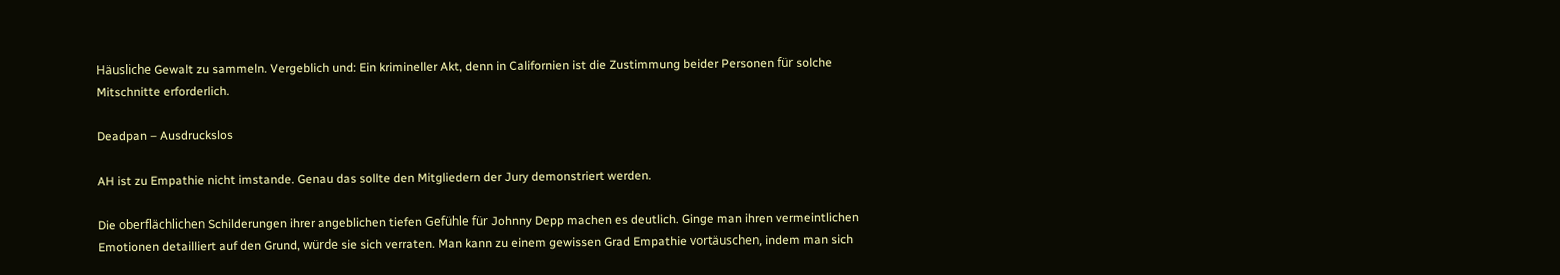Häusliche Gewalt zu sammeln. Vergeblich und: Ein krimineller Akt, denn in Californien ist die Zustimmung beider Personen für solche Mitschnitte erforderlich.

Deadpan – Ausdruckslos

AH ist zu Empathie nicht imstande. Genau das sollte den Mitgliedern der Jury demonstriert werden.

Die oberflächlichen Schilderungen ihrer angeblichen tiefen Gefühle für Johnny Depp machen es deutlich. Ginge man ihren vermeintlichen Emotionen detailliert auf den Grund, würde sie sich verraten. Man kann zu einem gewissen Grad Empathie vortäuschen, indem man sich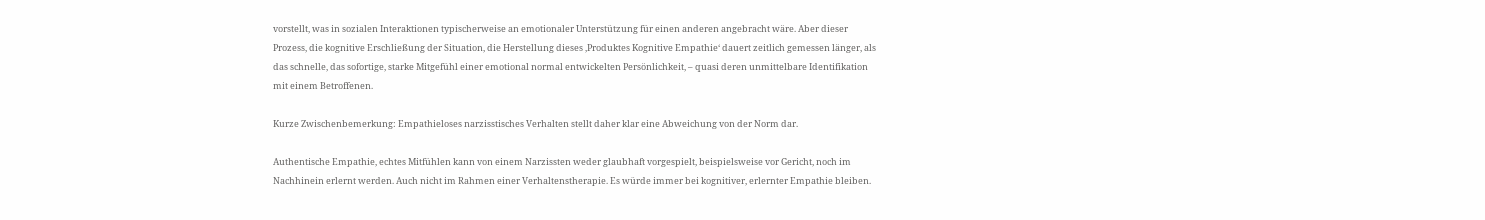vorstellt, was in sozialen Interaktionen typischerweise an emotionaler Unterstützung für einen anderen angebracht wäre. Aber dieser Prozess, die kognitive Erschließung der Situation, die Herstellung dieses ‚Produktes Kognitive Empathie‘ dauert zeitlich gemessen länger, als das schnelle, das sofortige, starke Mitgefühl einer emotional normal entwickelten Persönlichkeit, – quasi deren unmittelbare Identifikation mit einem Betroffenen.

Kurze Zwischenbemerkung: Empathieloses narzisstisches Verhalten stellt daher klar eine Abweichung von der Norm dar.

Authentische Empathie, echtes Mitfühlen kann von einem Narzissten weder glaubhaft vorgespielt, beispielsweise vor Gericht, noch im Nachhinein erlernt werden. Auch nicht im Rahmen einer Verhaltenstherapie. Es würde immer bei kognitiver, erlernter Empathie bleiben.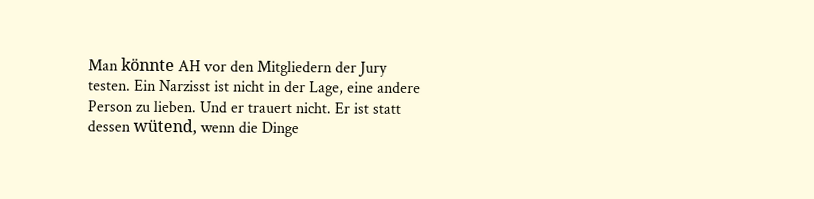Man könnte AH vor den Mitgliedern der Jury testen. Ein Narzisst ist nicht in der Lage, eine andere Person zu lieben. Und er trauert nicht. Er ist statt dessen wütend, wenn die Dinge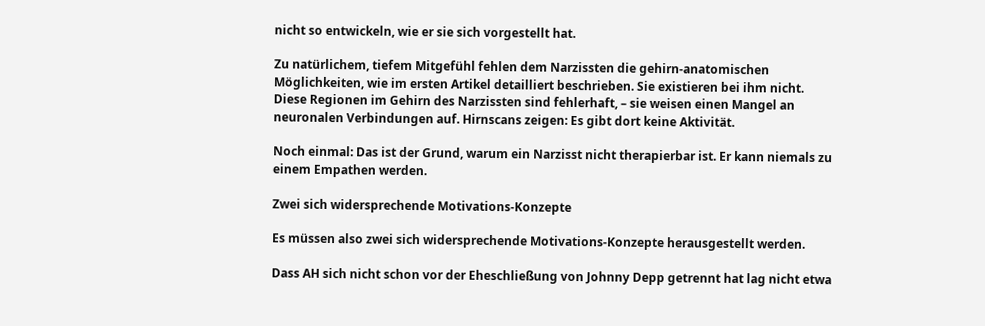nicht so entwickeln, wie er sie sich vorgestellt hat.

Zu natürlichem, tiefem Mitgefühl fehlen dem Narzissten die gehirn-anatomischen Möglichkeiten, wie im ersten Artikel detailliert beschrieben. Sie existieren bei ihm nicht. Diese Regionen im Gehirn des Narzissten sind fehlerhaft, – sie weisen einen Mangel an neuronalen Verbindungen auf. Hirnscans zeigen: Es gibt dort keine Aktivität.

Noch einmal: Das ist der Grund, warum ein Narzisst nicht therapierbar ist. Er kann niemals zu einem Empathen werden.

Zwei sich widersprechende Motivations-Konzepte

Es müssen also zwei sich widersprechende Motivations-Konzepte herausgestellt werden.

Dass AH sich nicht schon vor der Eheschließung von Johnny Depp getrennt hat lag nicht etwa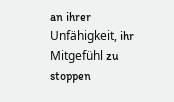an ihrer Unfähigkeit, ihr Mitgefühl zu stoppen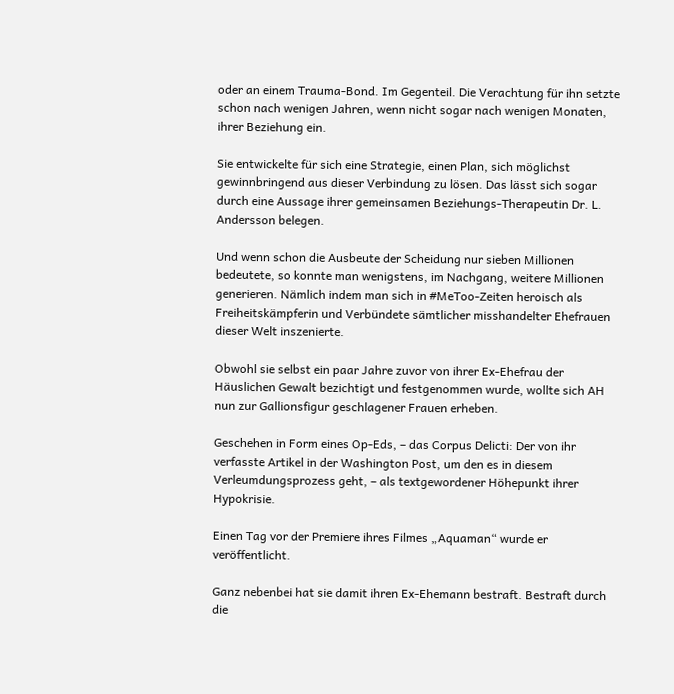oder an einem Trauma-Bond. Im Gegenteil. Die Verachtung für ihn setzte schon nach wenigen Jahren, wenn nicht sogar nach wenigen Monaten, ihrer Beziehung ein.

Sie entwickelte für sich eine Strategie, einen Plan, sich möglichst gewinnbringend aus dieser Verbindung zu lösen. Das lässt sich sogar durch eine Aussage ihrer gemeinsamen Beziehungs-Therapeutin Dr. L. Andersson belegen.

Und wenn schon die Ausbeute der Scheidung nur sieben Millionen bedeutete, so konnte man wenigstens, im Nachgang, weitere Millionen generieren. Nämlich indem man sich in #MeToo-Zeiten heroisch als Freiheitskämpferin und Verbündete sämtlicher misshandelter Ehefrauen dieser Welt inszenierte.

Obwohl sie selbst ein paar Jahre zuvor von ihrer Ex-Ehefrau der Häuslichen Gewalt bezichtigt und festgenommen wurde, wollte sich AH nun zur Gallionsfigur geschlagener Frauen erheben.

Geschehen in Form eines Op-Eds, – das Corpus Delicti: Der von ihr verfasste Artikel in der Washington Post, um den es in diesem Verleumdungsprozess geht, – als textgewordener Höhepunkt ihrer Hypokrisie.

Einen Tag vor der Premiere ihres Filmes „Aquaman“ wurde er veröffentlicht.

Ganz nebenbei hat sie damit ihren Ex-Ehemann bestraft. Bestraft durch die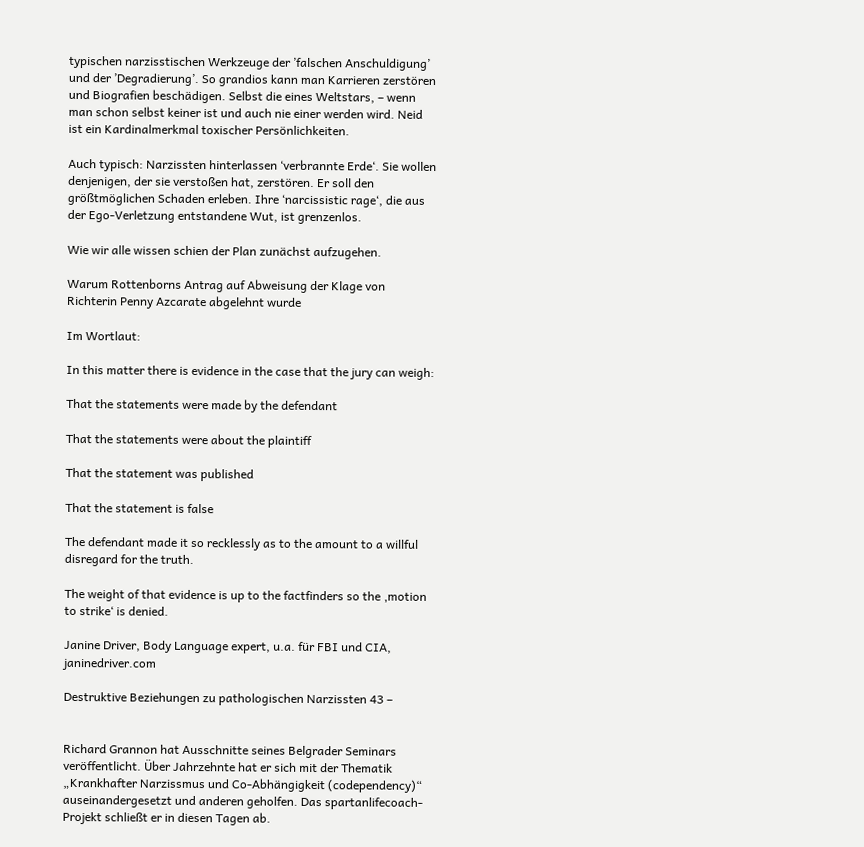typischen narzisstischen Werkzeuge der ’falschen Anschuldigung’ und der ’Degradierung’. So grandios kann man Karrieren zerstören und Biografien beschädigen. Selbst die eines Weltstars, – wenn man schon selbst keiner ist und auch nie einer werden wird. Neid ist ein Kardinalmerkmal toxischer Persönlichkeiten.

Auch typisch: Narzissten hinterlassen ‘verbrannte Erde‘. Sie wollen denjenigen, der sie verstoßen hat, zerstören. Er soll den größtmöglichen Schaden erleben. Ihre ‘narcissistic rage‘, die aus der Ego-Verletzung entstandene Wut, ist grenzenlos.

Wie wir alle wissen schien der Plan zunächst aufzugehen.

Warum Rottenborns Antrag auf Abweisung der Klage von Richterin Penny Azcarate abgelehnt wurde

Im Wortlaut:

In this matter there is evidence in the case that the jury can weigh:

That the statements were made by the defendant

That the statements were about the plaintiff

That the statement was published

That the statement is false

The defendant made it so recklessly as to the amount to a willful disregard for the truth.

The weight of that evidence is up to the factfinders so the ‚motion to strike‘ is denied.

Janine Driver, Body Language expert, u.a. für FBI und CIA, janinedriver.com

Destruktive Beziehungen zu pathologischen Narzissten 43 –


Richard Grannon hat Ausschnitte seines Belgrader Seminars veröffentlicht. Über Jahrzehnte hat er sich mit der Thematik „Krankhafter Narzissmus und Co-Abhängigkeit (codependency)“ auseinandergesetzt und anderen geholfen. Das spartanlifecoach-Projekt schließt er in diesen Tagen ab.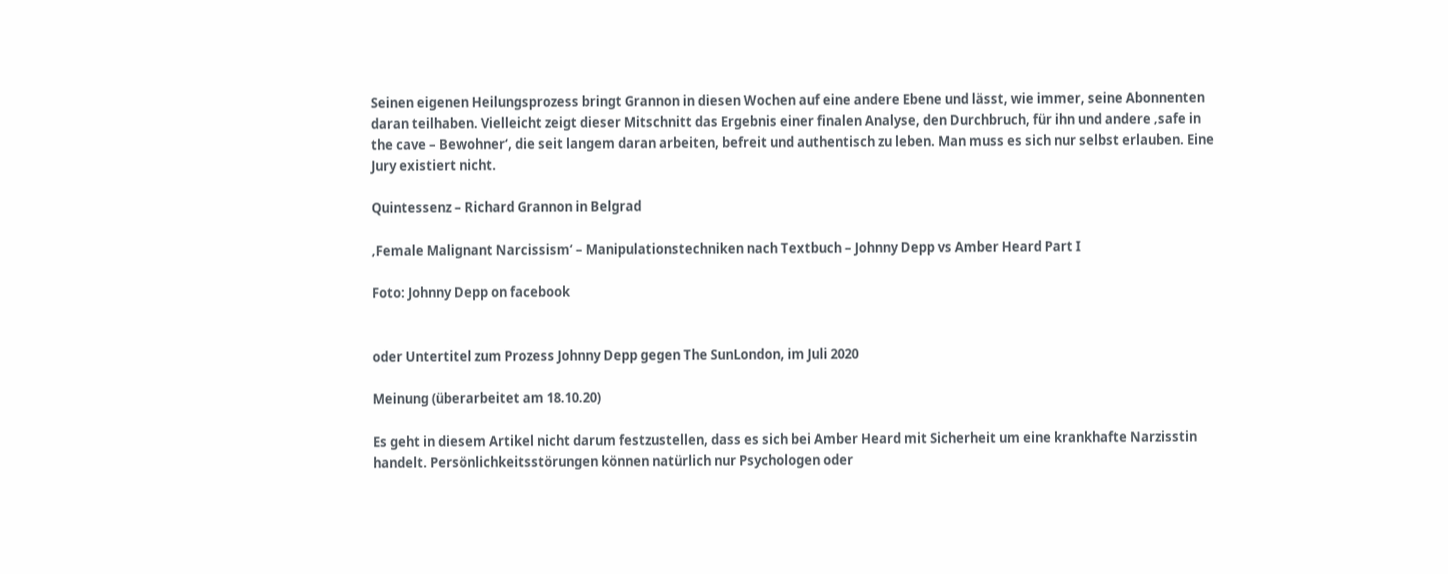Seinen eigenen Heilungsprozess bringt Grannon in diesen Wochen auf eine andere Ebene und lässt, wie immer, seine Abonnenten daran teilhaben. Vielleicht zeigt dieser Mitschnitt das Ergebnis einer finalen Analyse, den Durchbruch, für ihn und andere ‚safe in the cave – Bewohner‘, die seit langem daran arbeiten, befreit und authentisch zu leben. Man muss es sich nur selbst erlauben. Eine Jury existiert nicht.

Quintessenz – Richard Grannon in Belgrad

‚Female Malignant Narcissism‘ – Manipulationstechniken nach Textbuch – Johnny Depp vs Amber Heard Part I

Foto: Johnny Depp on facebook


oder Untertitel zum Prozess Johnny Depp gegen The SunLondon, im Juli 2020

Meinung (überarbeitet am 18.10.20)

Es geht in diesem Artikel nicht darum festzustellen, dass es sich bei Amber Heard mit Sicherheit um eine krankhafte Narzisstin handelt. Persönlichkeitsstörungen können natürlich nur Psychologen oder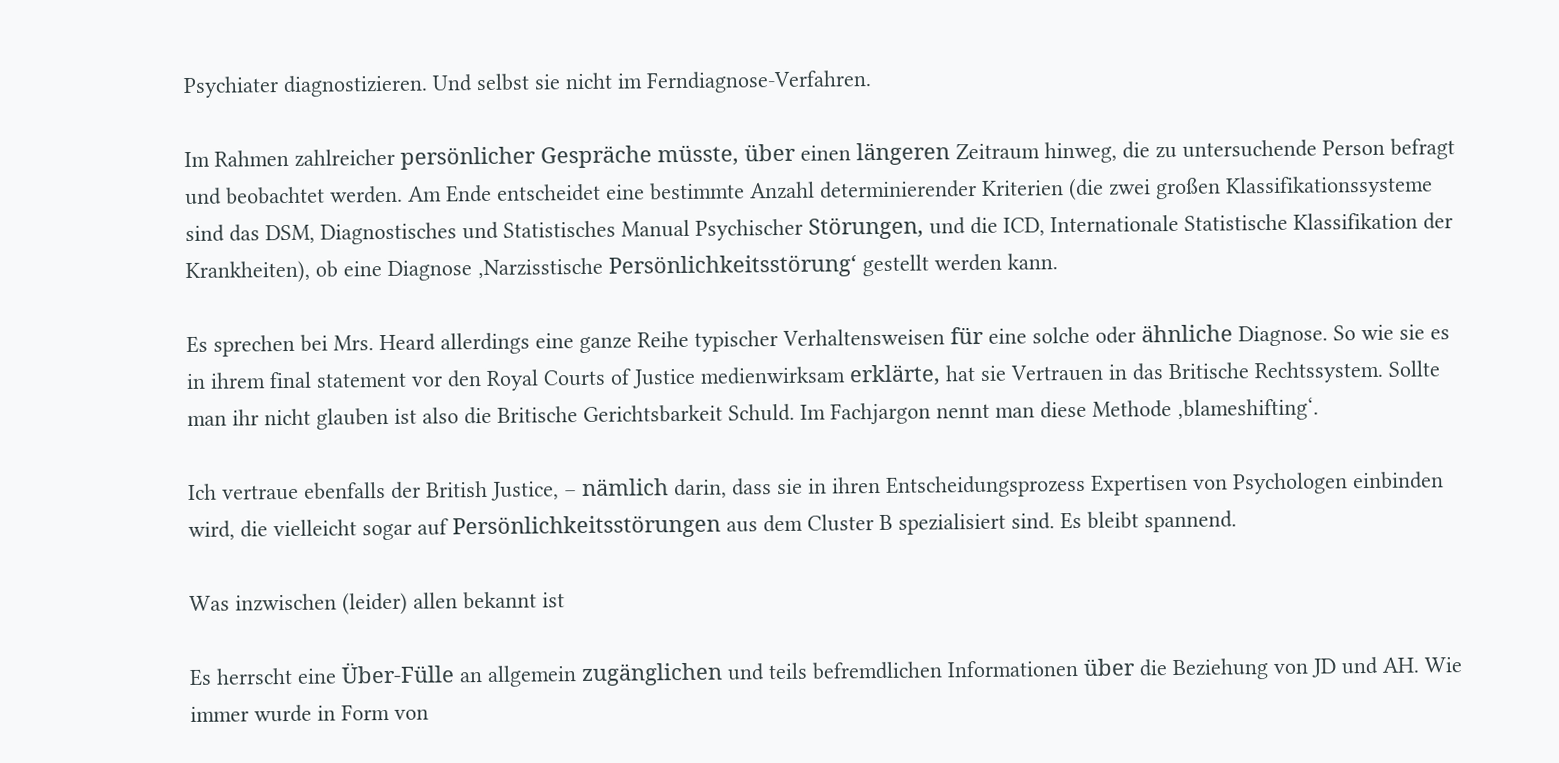Psychiater diagnostizieren. Und selbst sie nicht im Ferndiagnose-Verfahren.

Im Rahmen zahlreicher persönlicher Gespräche müsste, über einen längeren Zeitraum hinweg, die zu untersuchende Person befragt und beobachtet werden. Am Ende entscheidet eine bestimmte Anzahl determinierender Kriterien (die zwei großen Klassifikationssysteme sind das DSM, Diagnostisches und Statistisches Manual Psychischer Störungen, und die ICD, Internationale Statistische Klassifikation der Krankheiten), ob eine Diagnose ‚Narzisstische Persönlichkeitsstörung‘ gestellt werden kann.

Es sprechen bei Mrs. Heard allerdings eine ganze Reihe typischer Verhaltensweisen für eine solche oder ähnliche Diagnose. So wie sie es in ihrem final statement vor den Royal Courts of Justice medienwirksam erklärte, hat sie Vertrauen in das Britische Rechtssystem. Sollte man ihr nicht glauben ist also die Britische Gerichtsbarkeit Schuld. Im Fachjargon nennt man diese Methode ‚blameshifting‘.

Ich vertraue ebenfalls der British Justice, – nämlich darin, dass sie in ihren Entscheidungsprozess Expertisen von Psychologen einbinden wird, die vielleicht sogar auf Persönlichkeitsstörungen aus dem Cluster B spezialisiert sind. Es bleibt spannend.

Was inzwischen (leider) allen bekannt ist

Es herrscht eine Über-Fülle an allgemein zugänglichen und teils befremdlichen Informationen über die Beziehung von JD und AH. Wie immer wurde in Form von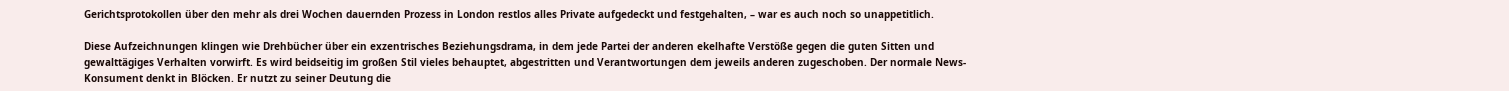Gerichtsprotokollen über den mehr als drei Wochen dauernden Prozess in London restlos alles Private aufgedeckt und festgehalten, – war es auch noch so unappetitlich.

Diese Aufzeichnungen klingen wie Drehbücher über ein exzentrisches Beziehungsdrama, in dem jede Partei der anderen ekelhafte Verstöße gegen die guten Sitten und gewalttägiges Verhalten vorwirft. Es wird beidseitig im großen Stil vieles behauptet, abgestritten und Verantwortungen dem jeweils anderen zugeschoben. Der normale News-Konsument denkt in Blöcken. Er nutzt zu seiner Deutung die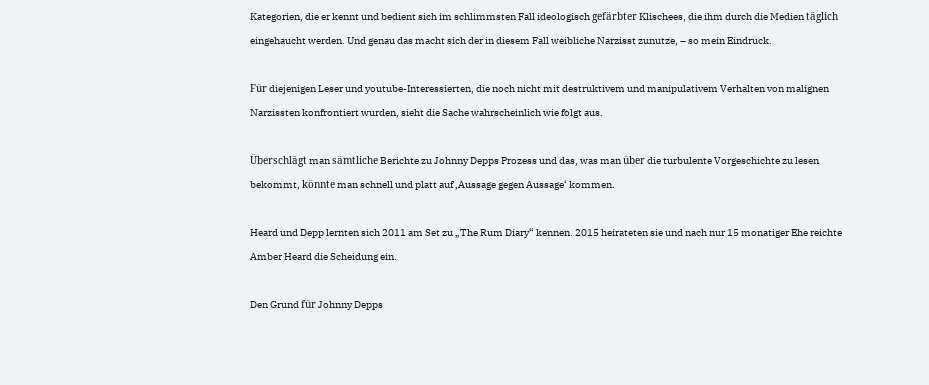Kategorien, die er kennt und bedient sich im schlimmsten Fall ideologisch gefärbter Klischees, die ihm durch die Medien täglich eingehaucht werden. Und genau das macht sich der in diesem Fall weibliche Narzisst zunutze, – so mein Eindruck.

Für diejenigen Leser und youtube-Interessierten, die noch nicht mit destruktivem und manipulativem Verhalten von malignen Narzissten konfrontiert wurden, sieht die Sache wahrscheinlich wie folgt aus.

Überschlägt man sämtliche Berichte zu Johnny Depps Prozess und das, was man über die turbulente Vorgeschichte zu lesen bekommt, könnte man schnell und platt auf ‚Aussage gegen Aussage‘ kommen.

Heard und Depp lernten sich 2011 am Set zu „The Rum Diary“ kennen. 2015 heirateten sie und nach nur 15 monatiger Ehe reichte Amber Heard die Scheidung ein.

Den Grund für Johnny Depps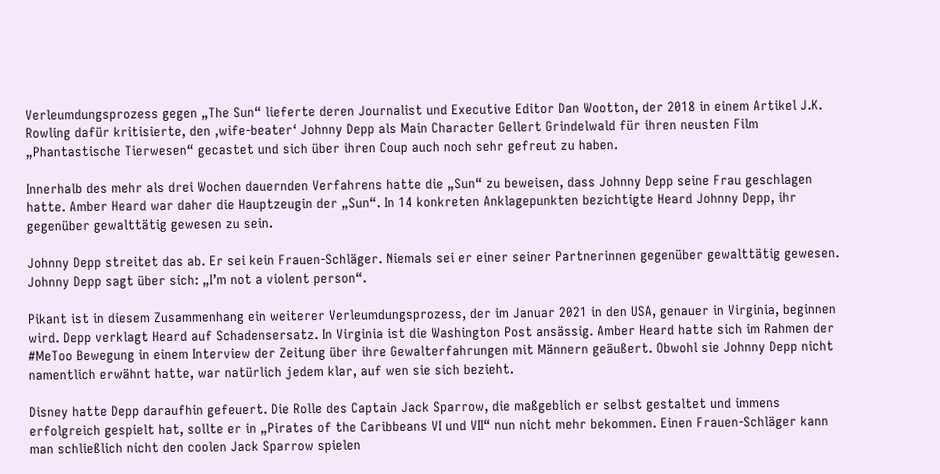Verleumdungsprozess gegen „The Sun“ lieferte deren Journalist und Executive Editor Dan Wootton, der 2018 in einem Artikel J.K. Rowling dafür kritisierte, den ‚wife-beater‘ Johnny Depp als Main Character Gellert Grindelwald für ihren neusten Film „Phantastische Tierwesen“ gecastet und sich über ihren Coup auch noch sehr gefreut zu haben.

Innerhalb des mehr als drei Wochen dauernden Verfahrens hatte die „Sun“ zu beweisen, dass Johnny Depp seine Frau geschlagen hatte. Amber Heard war daher die Hauptzeugin der „Sun“. In 14 konkreten Anklagepunkten bezichtigte Heard Johnny Depp, ihr gegenüber gewalttätig gewesen zu sein.

Johnny Depp streitet das ab. Er sei kein Frauen-Schläger. Niemals sei er einer seiner Partnerinnen gegenüber gewalttätig gewesen. Johnny Depp sagt über sich: „I’m not a violent person“.

Pikant ist in diesem Zusammenhang ein weiterer Verleumdungsprozess, der im Januar 2021 in den USA, genauer in Virginia, beginnen wird. Depp verklagt Heard auf Schadensersatz. In Virginia ist die Washington Post ansässig. Amber Heard hatte sich im Rahmen der #MeToo Bewegung in einem Interview der Zeitung über ihre Gewalterfahrungen mit Männern geäußert. Obwohl sie Johnny Depp nicht namentlich erwähnt hatte, war natürlich jedem klar, auf wen sie sich bezieht.

Disney hatte Depp daraufhin gefeuert. Die Rolle des Captain Jack Sparrow, die maßgeblich er selbst gestaltet und immens erfolgreich gespielt hat, sollte er in „Pirates of the Caribbeans VI und VII“ nun nicht mehr bekommen. Einen Frauen-Schläger kann man schließlich nicht den coolen Jack Sparrow spielen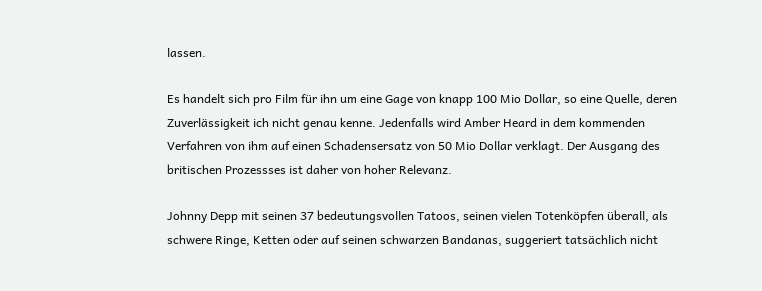lassen.

Es handelt sich pro Film für ihn um eine Gage von knapp 100 Mio Dollar, so eine Quelle, deren Zuverlässigkeit ich nicht genau kenne. Jedenfalls wird Amber Heard in dem kommenden Verfahren von ihm auf einen Schadensersatz von 50 Mio Dollar verklagt. Der Ausgang des britischen Prozessses ist daher von hoher Relevanz.

Johnny Depp mit seinen 37 bedeutungsvollen Tatoos, seinen vielen Totenköpfen überall, als schwere Ringe, Ketten oder auf seinen schwarzen Bandanas, suggeriert tatsächlich nicht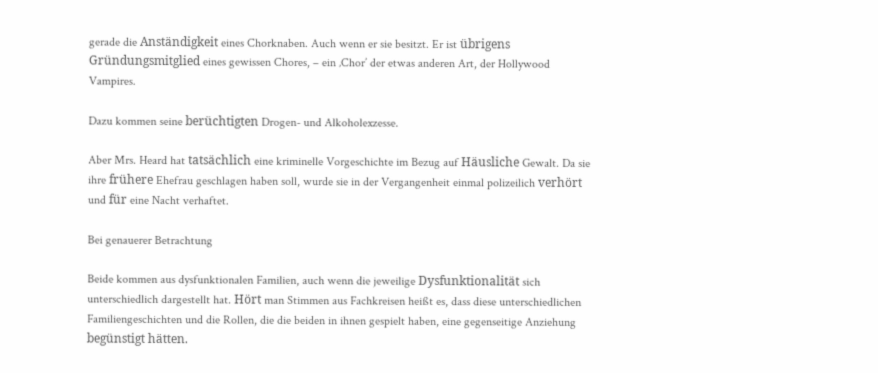gerade die Anständigkeit eines Chorknaben. Auch wenn er sie besitzt. Er ist übrigens Gründungsmitglied eines gewissen Chores, – ein ‚Chor’ der etwas anderen Art, der Hollywood Vampires.

Dazu kommen seine berüchtigten Drogen- und Alkoholexzesse.

Aber Mrs. Heard hat tatsächlich eine kriminelle Vorgeschichte im Bezug auf Häusliche Gewalt. Da sie ihre frühere Ehefrau geschlagen haben soll, wurde sie in der Vergangenheit einmal polizeilich verhört und für eine Nacht verhaftet.

Bei genauerer Betrachtung

Beide kommen aus dysfunktionalen Familien, auch wenn die jeweilige Dysfunktionalität sich unterschiedlich dargestellt hat. Hört man Stimmen aus Fachkreisen heißt es, dass diese unterschiedlichen Familiengeschichten und die Rollen, die die beiden in ihnen gespielt haben, eine gegenseitige Anziehung begünstigt hätten.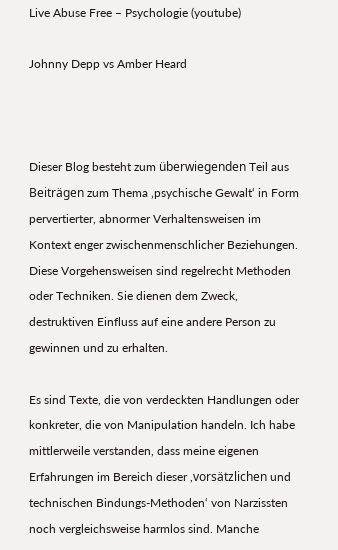Live Abuse Free – Psychologie (youtube)

Johnny Depp vs Amber Heard



Dieser Blog besteht zum überwiegenden Teil aus Beiträgen zum Thema ‚psychische Gewalt‘ in Form pervertierter, abnormer Verhaltensweisen im Kontext enger zwischenmenschlicher Beziehungen. Diese Vorgehensweisen sind regelrecht Methoden oder Techniken. Sie dienen dem Zweck, destruktiven Einfluss auf eine andere Person zu gewinnen und zu erhalten.

Es sind Texte, die von verdeckten Handlungen oder konkreter, die von Manipulation handeln. Ich habe mittlerweile verstanden, dass meine eigenen Erfahrungen im Bereich dieser ,vorsätzlichen und technischen Bindungs-Methoden‘ von Narzissten noch vergleichsweise harmlos sind. Manche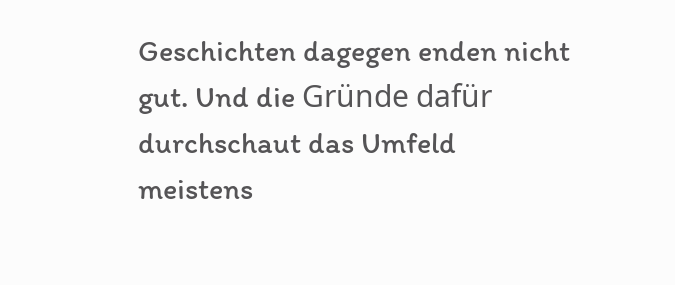Geschichten dagegen enden nicht gut. Und die Gründe dafür durchschaut das Umfeld meistens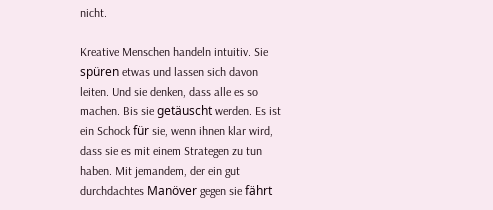nicht.

Kreative Menschen handeln intuitiv. Sie spüren etwas und lassen sich davon leiten. Und sie denken, dass alle es so machen. Bis sie getäuscht werden. Es ist ein Schock für sie, wenn ihnen klar wird, dass sie es mit einem Strategen zu tun haben. Mit jemandem, der ein gut durchdachtes Manöver gegen sie fährt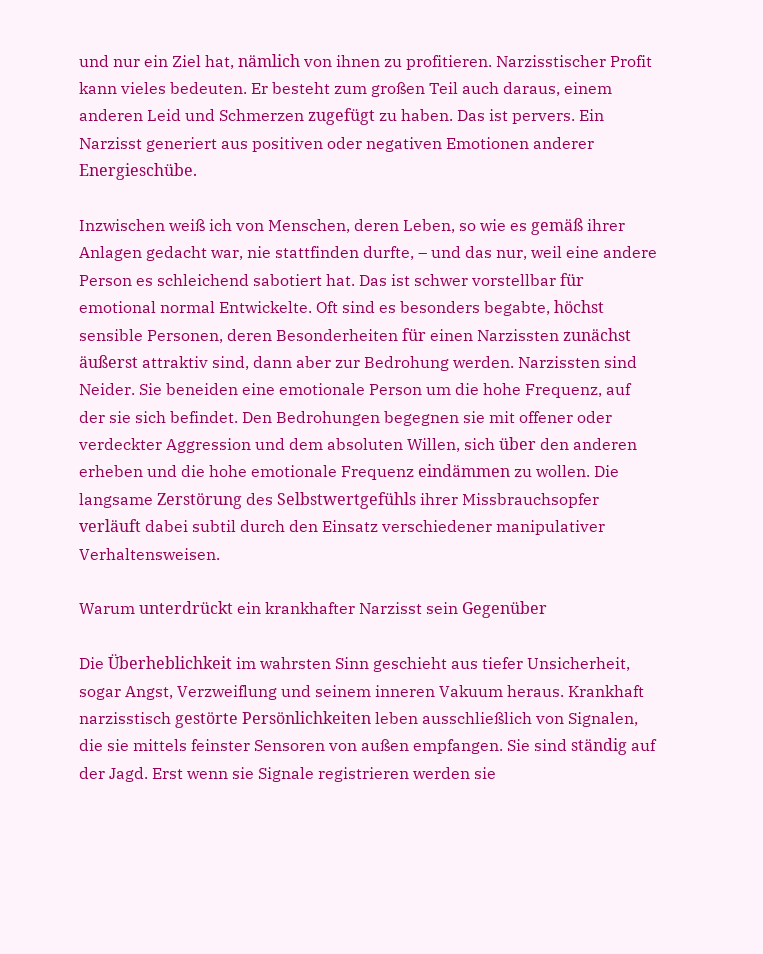und nur ein Ziel hat, nämlich von ihnen zu profitieren. Narzisstischer Profit kann vieles bedeuten. Er besteht zum großen Teil auch daraus, einem anderen Leid und Schmerzen zugefügt zu haben. Das ist pervers. Ein Narzisst generiert aus positiven oder negativen Emotionen anderer Energieschübe.

Inzwischen weiß ich von Menschen, deren Leben, so wie es gemäß ihrer Anlagen gedacht war, nie stattfinden durfte, – und das nur, weil eine andere Person es schleichend sabotiert hat. Das ist schwer vorstellbar für emotional normal Entwickelte. Oft sind es besonders begabte, höchst sensible Personen, deren Besonderheiten für einen Narzissten zunächst äußerst attraktiv sind, dann aber zur Bedrohung werden. Narzissten sind Neider. Sie beneiden eine emotionale Person um die hohe Frequenz, auf der sie sich befindet. Den Bedrohungen begegnen sie mit offener oder verdeckter Aggression und dem absoluten Willen, sich über den anderen erheben und die hohe emotionale Frequenz eindämmen zu wollen. Die langsame Zerstörung des Selbstwertgefühls ihrer Missbrauchsopfer verläuft dabei subtil durch den Einsatz verschiedener manipulativer Verhaltensweisen.

Warum unterdrückt ein krankhafter Narzisst sein Gegenüber

Die Überheblichkeit im wahrsten Sinn geschieht aus tiefer Unsicherheit, sogar Angst, Verzweiflung und seinem inneren Vakuum heraus. Krankhaft narzisstisch gestörte Persönlichkeiten leben ausschließlich von Signalen, die sie mittels feinster Sensoren von außen empfangen. Sie sind ständig auf der Jagd. Erst wenn sie Signale registrieren werden sie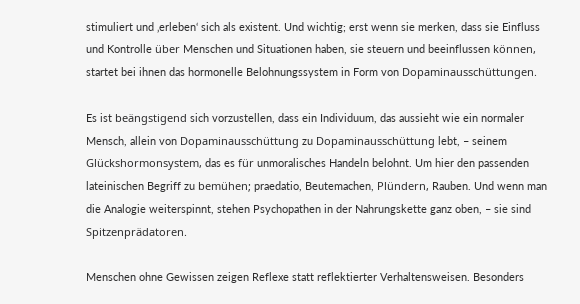stimuliert und ‚erleben‘ sich als existent. Und wichtig; erst wenn sie merken, dass sie Einfluss und Kontrolle über Menschen und Situationen haben, sie steuern und beeinflussen können, startet bei ihnen das hormonelle Belohnungssystem in Form von Dopaminausschüttungen.

Es ist beängstigend sich vorzustellen, dass ein Individuum, das aussieht wie ein normaler Mensch, allein von Dopaminausschüttung zu Dopaminausschüttung lebt, – seinem Glückshormonsystem, das es für unmoralisches Handeln belohnt. Um hier den passenden lateinischen Begriff zu bemühen; praedatio, Beutemachen, Plündern, Rauben. Und wenn man die Analogie weiterspinnt, stehen Psychopathen in der Nahrungskette ganz oben, – sie sind Spitzenprädatoren.

Menschen ohne Gewissen zeigen Reflexe statt reflektierter Verhaltensweisen. Besonders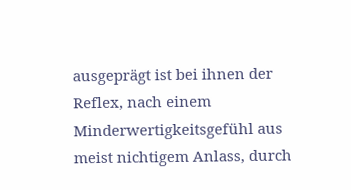ausgeprägt ist bei ihnen der Reflex, nach einem Minderwertigkeitsgefühl aus meist nichtigem Anlass, durch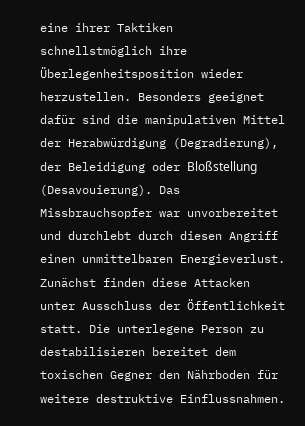eine ihrer Taktiken schnellstmöglich ihre Überlegenheitsposition wieder herzustellen. Besonders geeignet dafür sind die manipulativen Mittel der Herabwürdigung (Degradierung), der Beleidigung oder Bloßstellung (Desavouierung). Das Missbrauchsopfer war unvorbereitet und durchlebt durch diesen Angriff einen unmittelbaren Energieverlust. Zunächst finden diese Attacken unter Ausschluss der Öffentlichkeit statt. Die unterlegene Person zu destabilisieren bereitet dem toxischen Gegner den Nährboden für weitere destruktive Einflussnahmen.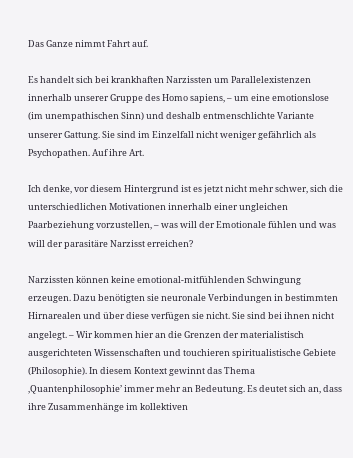Das Ganze nimmt Fahrt auf.

Es handelt sich bei krankhaften Narzissten um Parallelexistenzen innerhalb unserer Gruppe des Homo sapiens, – um eine emotionslose (im unempathischen Sinn) und deshalb entmenschlichte Variante unserer Gattung. Sie sind im Einzelfall nicht weniger gefährlich als Psychopathen. Auf ihre Art.

Ich denke, vor diesem Hintergrund ist es jetzt nicht mehr schwer, sich die unterschiedlichen Motivationen innerhalb einer ungleichen Paarbeziehung vorzustellen, – was will der Emotionale fühlen und was will der parasitäre Narzisst erreichen?

Narzissten können keine emotional-mitfühlenden Schwingung erzeugen. Dazu benötigten sie neuronale Verbindungen in bestimmten Hirnarealen und über diese verfügen sie nicht. Sie sind bei ihnen nicht angelegt. – Wir kommen hier an die Grenzen der materialistisch ausgerichteten Wissenschaften und touchieren spiritualistische Gebiete (Philosophie). In diesem Kontext gewinnt das Thema ‚Quantenphilosophie’ immer mehr an Bedeutung. Es deutet sich an, dass ihre Zusammenhänge im kollektiven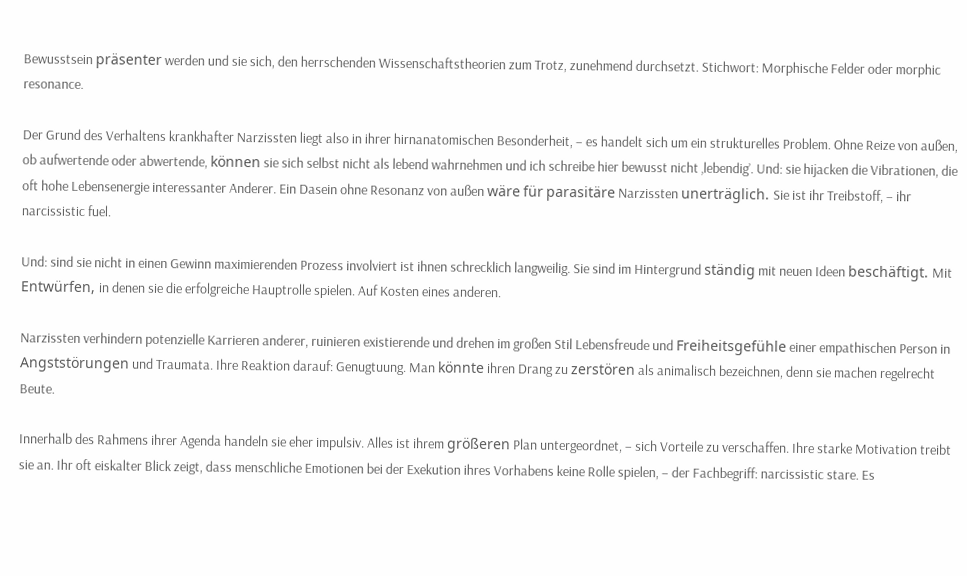Bewusstsein präsenter werden und sie sich, den herrschenden Wissenschaftstheorien zum Trotz, zunehmend durchsetzt. Stichwort: Morphische Felder oder morphic resonance.

Der Grund des Verhaltens krankhafter Narzissten liegt also in ihrer hirnanatomischen Besonderheit, – es handelt sich um ein strukturelles Problem. Ohne Reize von außen, ob aufwertende oder abwertende, können sie sich selbst nicht als lebend wahrnehmen und ich schreibe hier bewusst nicht ‚lebendig’. Und: sie hijacken die Vibrationen, die oft hohe Lebensenergie interessanter Anderer. Ein Dasein ohne Resonanz von außen wäre für parasitäre Narzissten unerträglich. Sie ist ihr Treibstoff, – ihr narcissistic fuel.

Und: sind sie nicht in einen Gewinn maximierenden Prozess involviert ist ihnen schrecklich langweilig. Sie sind im Hintergrund ständig mit neuen Ideen beschäftigt. Mit Entwürfen, in denen sie die erfolgreiche Hauptrolle spielen. Auf Kosten eines anderen.

Narzissten verhindern potenzielle Karrieren anderer, ruinieren existierende und drehen im großen Stil Lebensfreude und Freiheitsgefühle einer empathischen Person in Angststörungen und Traumata. Ihre Reaktion darauf: Genugtuung. Man könnte ihren Drang zu zerstören als animalisch bezeichnen, denn sie machen regelrecht Beute.

Innerhalb des Rahmens ihrer Agenda handeln sie eher impulsiv. Alles ist ihrem größeren Plan untergeordnet, – sich Vorteile zu verschaffen. Ihre starke Motivation treibt sie an. Ihr oft eiskalter Blick zeigt, dass menschliche Emotionen bei der Exekution ihres Vorhabens keine Rolle spielen, – der Fachbegriff: narcissistic stare. Es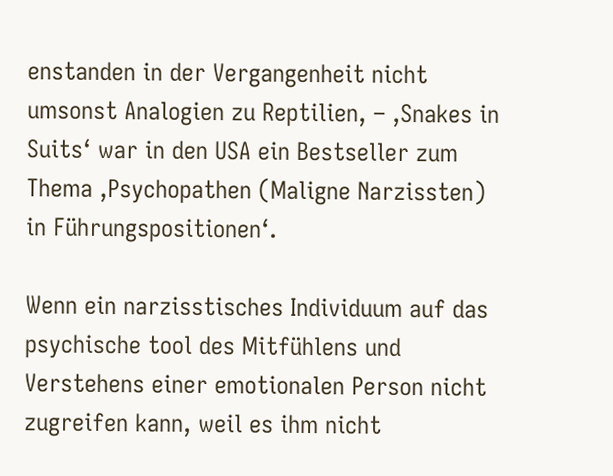enstanden in der Vergangenheit nicht umsonst Analogien zu Reptilien, – ‚Snakes in Suits‘ war in den USA ein Bestseller zum Thema ‚Psychopathen (Maligne Narzissten) in Führungspositionen‘.

Wenn ein narzisstisches Individuum auf das psychische tool des Mitfühlens und Verstehens einer emotionalen Person nicht zugreifen kann, weil es ihm nicht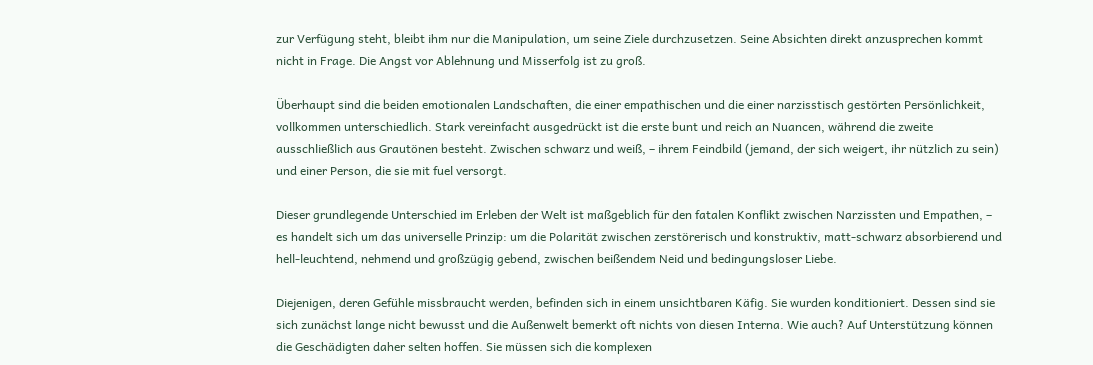zur Verfügung steht, bleibt ihm nur die Manipulation, um seine Ziele durchzusetzen. Seine Absichten direkt anzusprechen kommt nicht in Frage. Die Angst vor Ablehnung und Misserfolg ist zu groß.

Überhaupt sind die beiden emotionalen Landschaften, die einer empathischen und die einer narzisstisch gestörten Persönlichkeit, vollkommen unterschiedlich. Stark vereinfacht ausgedrückt ist die erste bunt und reich an Nuancen, während die zweite ausschließlich aus Grautönen besteht. Zwischen schwarz und weiß, – ihrem Feindbild (jemand, der sich weigert, ihr nützlich zu sein) und einer Person, die sie mit fuel versorgt.

Dieser grundlegende Unterschied im Erleben der Welt ist maßgeblich für den fatalen Konflikt zwischen Narzissten und Empathen, – es handelt sich um das universelle Prinzip: um die Polarität zwischen zerstörerisch und konstruktiv, matt-schwarz absorbierend und hell-leuchtend, nehmend und großzügig gebend, zwischen beißendem Neid und bedingungsloser Liebe.

Diejenigen, deren Gefühle missbraucht werden, befinden sich in einem unsichtbaren Käfig. Sie wurden konditioniert. Dessen sind sie sich zunächst lange nicht bewusst und die Außenwelt bemerkt oft nichts von diesen Interna. Wie auch? Auf Unterstützung können die Geschädigten daher selten hoffen. Sie müssen sich die komplexen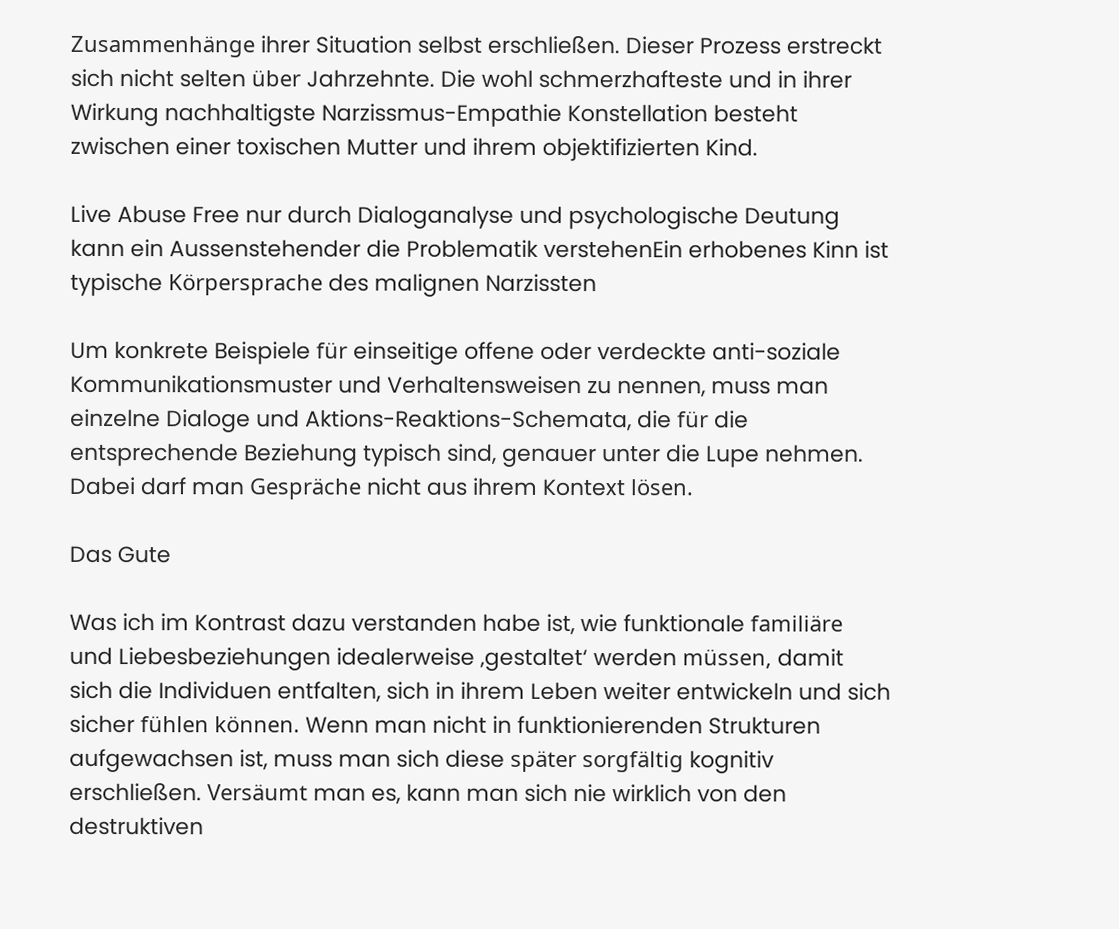Zusammenhänge ihrer Situation selbst erschließen. Dieser Prozess erstreckt sich nicht selten über Jahrzehnte. Die wohl schmerzhafteste und in ihrer Wirkung nachhaltigste Narzissmus-Empathie Konstellation besteht zwischen einer toxischen Mutter und ihrem objektifizierten Kind.

Live Abuse Free nur durch Dialoganalyse und psychologische Deutung kann ein Aussenstehender die Problematik verstehenEin erhobenes Kinn ist typische Körpersprache des malignen Narzissten

Um konkrete Beispiele für einseitige offene oder verdeckte anti-soziale Kommunikationsmuster und Verhaltensweisen zu nennen, muss man einzelne Dialoge und Aktions-Reaktions-Schemata, die für die entsprechende Beziehung typisch sind, genauer unter die Lupe nehmen. Dabei darf man Gespräche nicht aus ihrem Kontext lösen.

Das Gute

Was ich im Kontrast dazu verstanden habe ist, wie funktionale familiäre und Liebesbeziehungen idealerweise ‚gestaltet‘ werden müssen, damit sich die Individuen entfalten, sich in ihrem Leben weiter entwickeln und sich sicher fühlen können. Wenn man nicht in funktionierenden Strukturen aufgewachsen ist, muss man sich diese später sorgfältig kognitiv erschließen. Versäumt man es, kann man sich nie wirklich von den destruktiven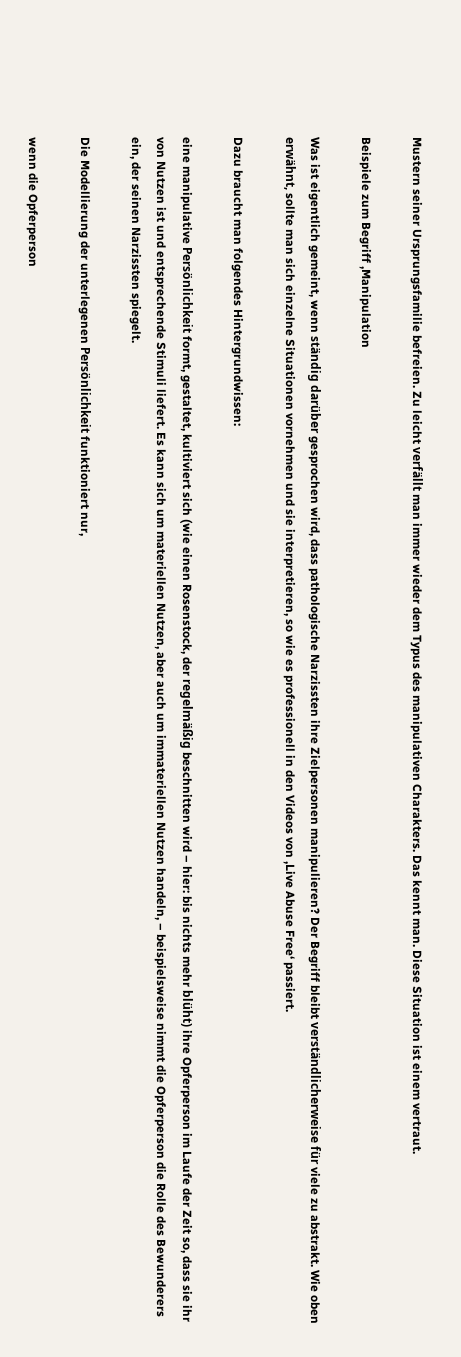Mustern seiner Ursprungsfamilie befreien. Zu leicht verfällt man immer wieder dem Typus des manipulativen Charakters. Das kennt man. Diese Situation ist einem vertraut.

Beispiele zum Begriff ‚Manipulation

Was ist eigentlich gemeint, wenn ständig darüber gesprochen wird, dass pathologische Narzissten ihre Zielpersonen manipulieren? Der Begriff bleibt verständlicherweise für viele zu abstrakt. Wie oben erwähnt, sollte man sich einzelne Situationen vornehmen und sie interpretieren, so wie es professionell in den Videos von ‚Live Abuse Free‘ passiert.

Dazu braucht man folgendes Hintergrundwissen:

eine manipulative Persönlichkeit formt, gestaltet, kultiviert sich (wie einen Rosenstock, der regelmäßig beschnitten wird – hier: bis nichts mehr blüht) ihre Opferperson im Laufe der Zeit so, dass sie ihr von Nutzen ist und entsprechende Stimuli liefert. Es kann sich um materiellen Nutzen, aber auch um immateriellen Nutzen handeln, – beispielsweise nimmt die Opferperson die Rolle des Bewunderers ein, der seinen Narzissten spiegelt.

Die Modellierung der unterlegenen Persönlichkeit funktioniert nur,

wenn die Opferperson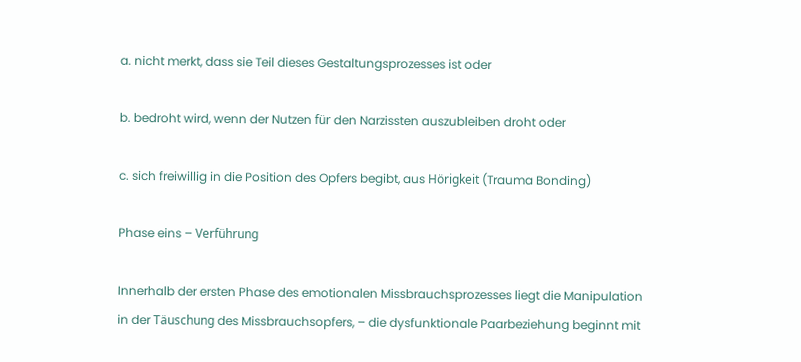a. nicht merkt, dass sie Teil dieses Gestaltungsprozesses ist oder

b. bedroht wird, wenn der Nutzen für den Narzissten auszubleiben droht oder

c. sich freiwillig in die Position des Opfers begibt, aus Hörigkeit (Trauma Bonding)

Phase eins – Verführung

Innerhalb der ersten Phase des emotionalen Missbrauchsprozesses liegt die Manipulation in der Täuschung des Missbrauchsopfers, – die dysfunktionale Paarbeziehung beginnt mit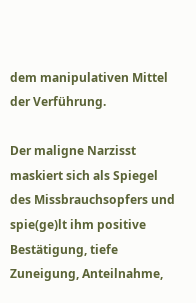dem manipulativen Mittel der Verführung.

Der maligne Narzisst maskiert sich als Spiegel des Missbrauchsopfers und spie(ge)lt ihm positive Bestätigung, tiefe Zuneigung, Anteilnahme,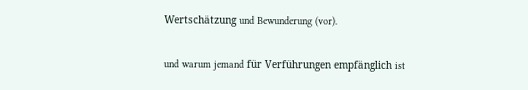Wertschätzung und Bewunderung (vor).

und warum jemand für Verführungen empfänglich ist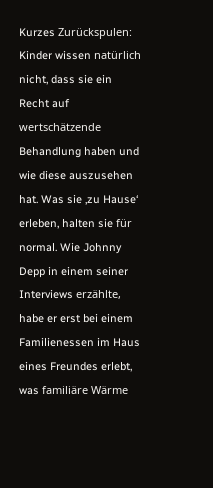Kurzes Zurückspulen: Kinder wissen natürlich nicht, dass sie ein Recht auf wertschätzende Behandlung haben und wie diese auszusehen hat. Was sie ‚zu Hause‘ erleben, halten sie für normal. Wie Johnny Depp in einem seiner Interviews erzählte, habe er erst bei einem Familienessen im Haus eines Freundes erlebt, was familiäre Wärme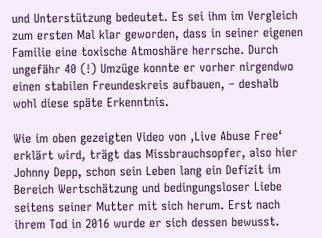und Unterstützung bedeutet. Es sei ihm im Vergleich zum ersten Mal klar geworden, dass in seiner eigenen Familie eine toxische Atmoshäre herrsche. Durch ungefähr 40 (!) Umzüge konnte er vorher nirgendwo einen stabilen Freundeskreis aufbauen, – deshalb wohl diese späte Erkenntnis.

Wie im oben gezeigten Video von ‚Live Abuse Free‘ erklärt wird, trägt das Missbrauchsopfer, also hier Johnny Depp, schon sein Leben lang ein Defizit im Bereich Wertschätzung und bedingungsloser Liebe seitens seiner Mutter mit sich herum. Erst nach ihrem Tod in 2016 wurde er sich dessen bewusst.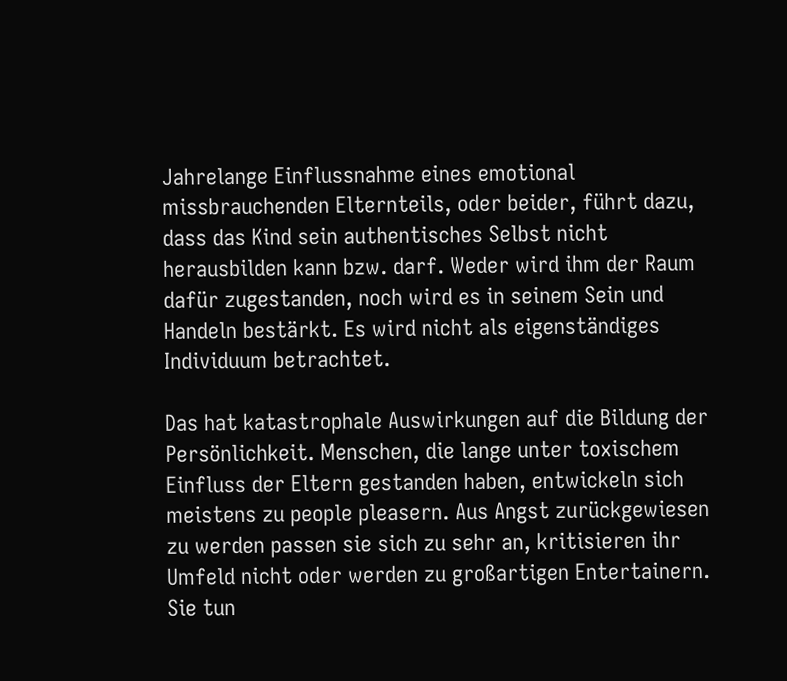Jahrelange Einflussnahme eines emotional missbrauchenden Elternteils, oder beider, führt dazu, dass das Kind sein authentisches Selbst nicht herausbilden kann bzw. darf. Weder wird ihm der Raum dafür zugestanden, noch wird es in seinem Sein und Handeln bestärkt. Es wird nicht als eigenständiges Individuum betrachtet.

Das hat katastrophale Auswirkungen auf die Bildung der Persönlichkeit. Menschen, die lange unter toxischem Einfluss der Eltern gestanden haben, entwickeln sich meistens zu people pleasern. Aus Angst zurückgewiesen zu werden passen sie sich zu sehr an, kritisieren ihr Umfeld nicht oder werden zu großartigen Entertainern. Sie tun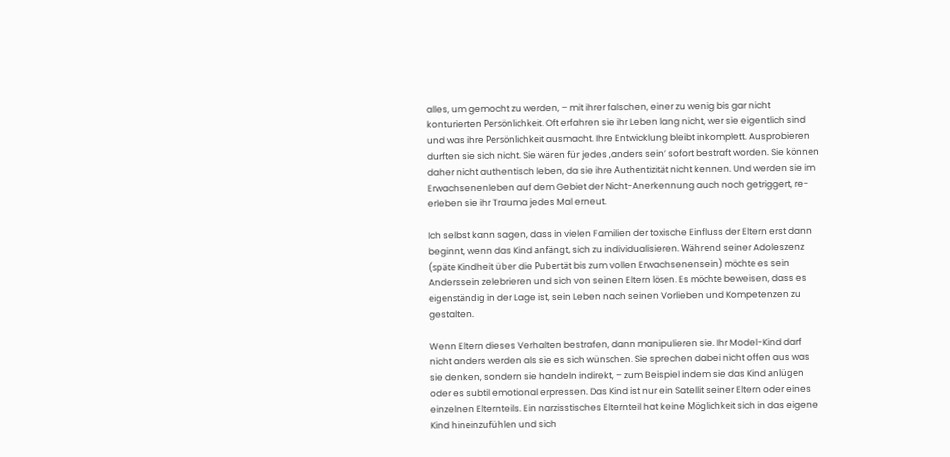alles, um gemocht zu werden, – mit ihrer falschen, einer zu wenig bis gar nicht konturierten Persönlichkeit. Oft erfahren sie ihr Leben lang nicht, wer sie eigentlich sind und was ihre Persönlichkeit ausmacht. Ihre Entwicklung bleibt inkomplett. Ausprobieren durften sie sich nicht. Sie wären für jedes ‚anders sein’ sofort bestraft worden. Sie können daher nicht authentisch leben, da sie ihre Authentizität nicht kennen. Und werden sie im Erwachsenenleben auf dem Gebiet der Nicht-Anerkennung auch noch getriggert, re-erleben sie ihr Trauma jedes Mal erneut.

Ich selbst kann sagen, dass in vielen Familien der toxische Einfluss der Eltern erst dann beginnt, wenn das Kind anfängt, sich zu individualisieren. Während seiner Adoleszenz (späte Kindheit über die Pubertät bis zum vollen Erwachsenensein) möchte es sein Anderssein zelebrieren und sich von seinen Eltern lösen. Es möchte beweisen, dass es eigenständig in der Lage ist, sein Leben nach seinen Vorlieben und Kompetenzen zu gestalten.

Wenn Eltern dieses Verhalten bestrafen, dann manipulieren sie. Ihr Model-Kind darf nicht anders werden als sie es sich wünschen. Sie sprechen dabei nicht offen aus was sie denken, sondern sie handeln indirekt, – zum Beispiel indem sie das Kind anlügen oder es subtil emotional erpressen. Das Kind ist nur ein Satellit seiner Eltern oder eines einzelnen Elternteils. Ein narzisstisches Elternteil hat keine Möglichkeit sich in das eigene Kind hineinzufühlen und sich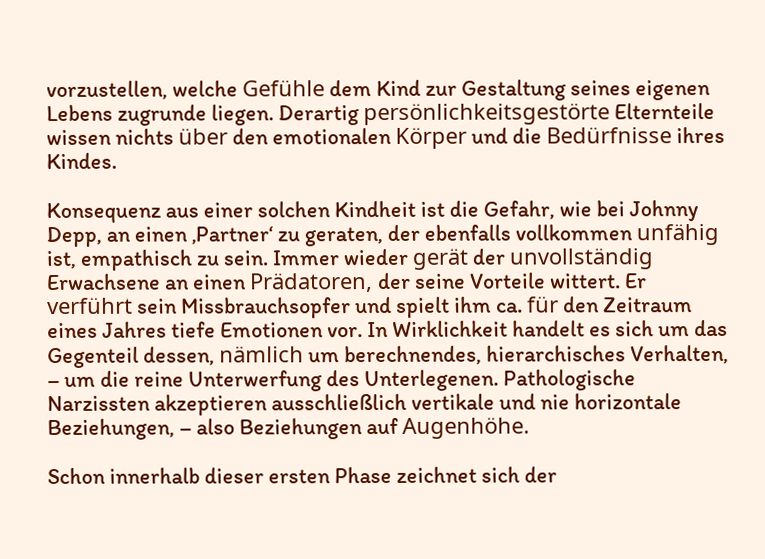vorzustellen, welche Gefühle dem Kind zur Gestaltung seines eigenen Lebens zugrunde liegen. Derartig persönlichkeitsgestörte Elternteile wissen nichts über den emotionalen Körper und die Bedürfnisse ihres Kindes.

Konsequenz aus einer solchen Kindheit ist die Gefahr, wie bei Johnny Depp, an einen ‚Partner‘ zu geraten, der ebenfalls vollkommen unfähig ist, empathisch zu sein. Immer wieder gerät der unvollständig Erwachsene an einen Prädatoren, der seine Vorteile wittert. Er verführt sein Missbrauchsopfer und spielt ihm ca. für den Zeitraum eines Jahres tiefe Emotionen vor. In Wirklichkeit handelt es sich um das Gegenteil dessen, nämlich um berechnendes, hierarchisches Verhalten, – um die reine Unterwerfung des Unterlegenen. Pathologische Narzissten akzeptieren ausschließlich vertikale und nie horizontale Beziehungen, – also Beziehungen auf Augenhöhe.

Schon innerhalb dieser ersten Phase zeichnet sich der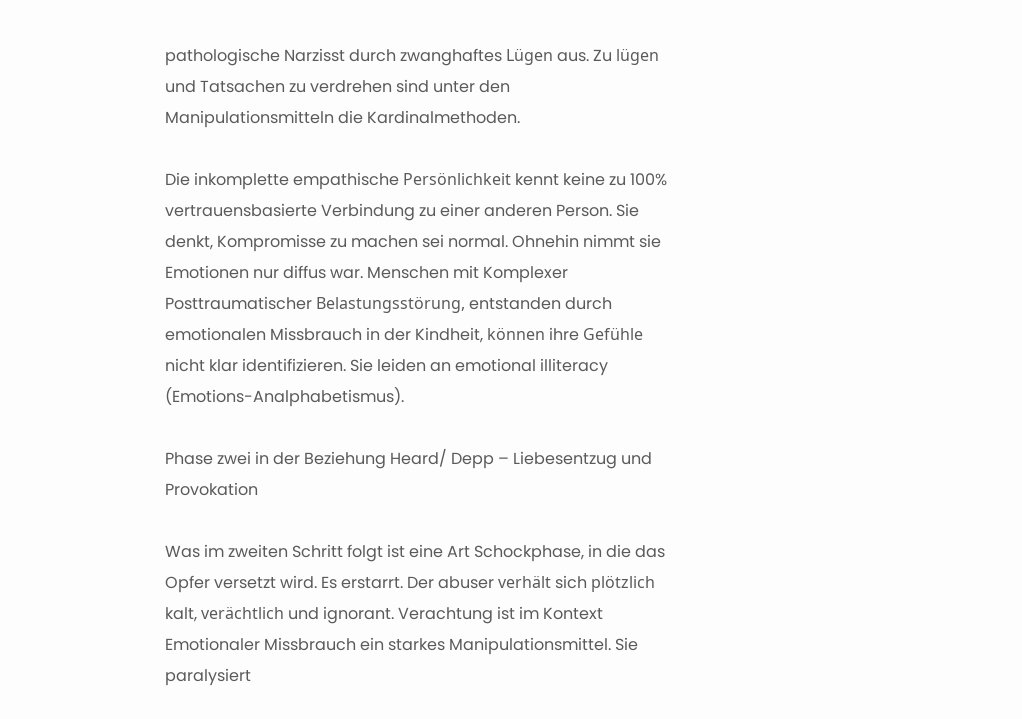pathologische Narzisst durch zwanghaftes Lügen aus. Zu lügen und Tatsachen zu verdrehen sind unter den Manipulationsmitteln die Kardinalmethoden.

Die inkomplette empathische Persönlichkeit kennt keine zu 100% vertrauensbasierte Verbindung zu einer anderen Person. Sie denkt, Kompromisse zu machen sei normal. Ohnehin nimmt sie Emotionen nur diffus war. Menschen mit Komplexer Posttraumatischer Belastungsstörung, entstanden durch emotionalen Missbrauch in der Kindheit, können ihre Gefühle nicht klar identifizieren. Sie leiden an emotional illiteracy (Emotions-Analphabetismus).

Phase zwei in der Beziehung Heard/ Depp – Liebesentzug und Provokation

Was im zweiten Schritt folgt ist eine Art Schockphase, in die das Opfer versetzt wird. Es erstarrt. Der abuser verhält sich plötzlich kalt, verächtlich und ignorant. Verachtung ist im Kontext Emotionaler Missbrauch ein starkes Manipulationsmittel. Sie paralysiert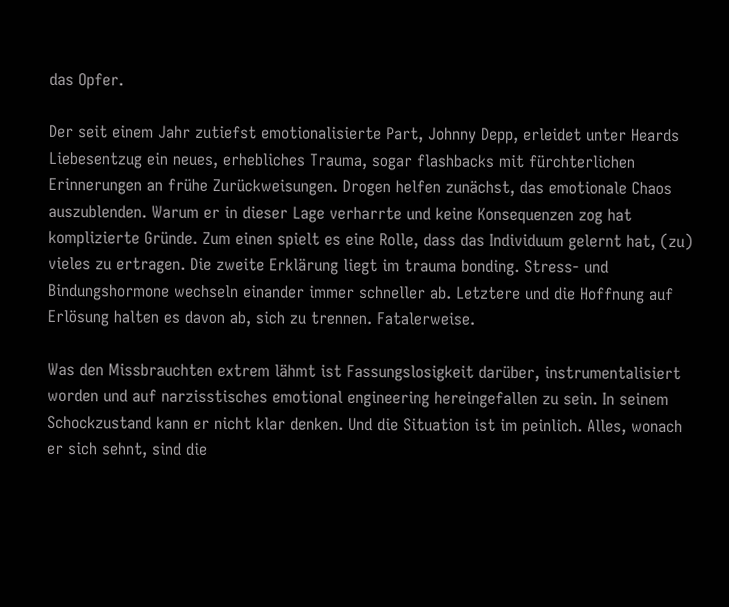das Opfer.

Der seit einem Jahr zutiefst emotionalisierte Part, Johnny Depp, erleidet unter Heards Liebesentzug ein neues, erhebliches Trauma, sogar flashbacks mit fürchterlichen Erinnerungen an frühe Zurückweisungen. Drogen helfen zunächst, das emotionale Chaos auszublenden. Warum er in dieser Lage verharrte und keine Konsequenzen zog hat komplizierte Gründe. Zum einen spielt es eine Rolle, dass das Individuum gelernt hat, (zu) vieles zu ertragen. Die zweite Erklärung liegt im trauma bonding. Stress- und Bindungshormone wechseln einander immer schneller ab. Letztere und die Hoffnung auf Erlösung halten es davon ab, sich zu trennen. Fatalerweise.

Was den Missbrauchten extrem lähmt ist Fassungslosigkeit darüber, instrumentalisiert worden und auf narzisstisches emotional engineering hereingefallen zu sein. In seinem Schockzustand kann er nicht klar denken. Und die Situation ist im peinlich. Alles, wonach er sich sehnt, sind die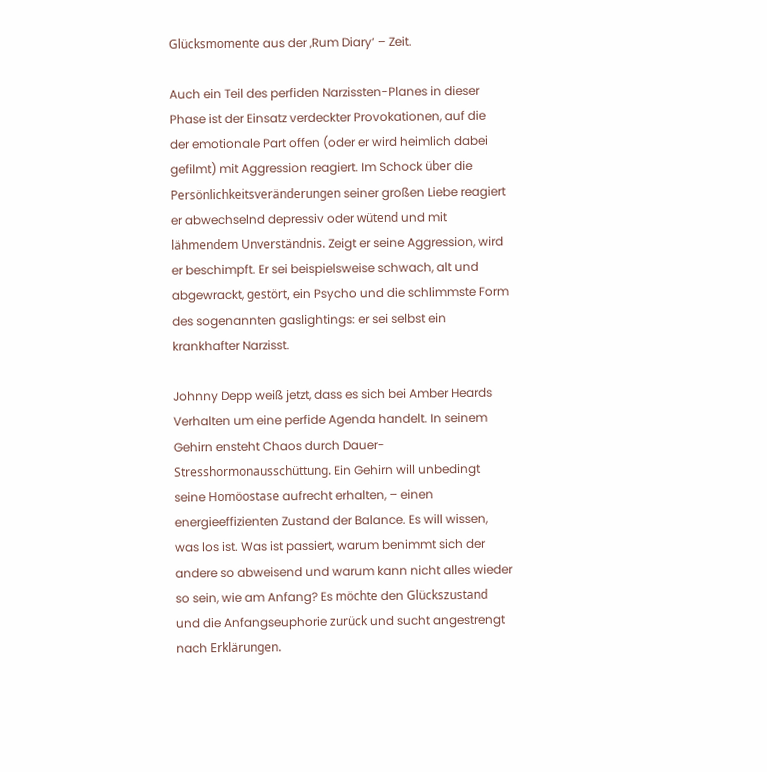Glücksmomente aus der ‚Rum Diary‘ – Zeit.

Auch ein Teil des perfiden Narzissten-Planes in dieser Phase ist der Einsatz verdeckter Provokationen, auf die der emotionale Part offen (oder er wird heimlich dabei gefilmt) mit Aggression reagiert. Im Schock über die Persönlichkeitsveränderungen seiner großen Liebe reagiert er abwechselnd depressiv oder wütend und mit lähmendem Unverständnis. Zeigt er seine Aggression, wird er beschimpft. Er sei beispielsweise schwach, alt und abgewrackt, gestört, ein Psycho und die schlimmste Form des sogenannten gaslightings: er sei selbst ein krankhafter Narzisst.

Johnny Depp weiß jetzt, dass es sich bei Amber Heards Verhalten um eine perfide Agenda handelt. In seinem Gehirn ensteht Chaos durch Dauer-Stresshormonausschüttung. Ein Gehirn will unbedingt seine Homöostase aufrecht erhalten, – einen energieeffizienten Zustand der Balance. Es will wissen, was los ist. Was ist passiert, warum benimmt sich der andere so abweisend und warum kann nicht alles wieder so sein, wie am Anfang? Es möchte den Glückszustand und die Anfangseuphorie zurück und sucht angestrengt nach Erklärungen.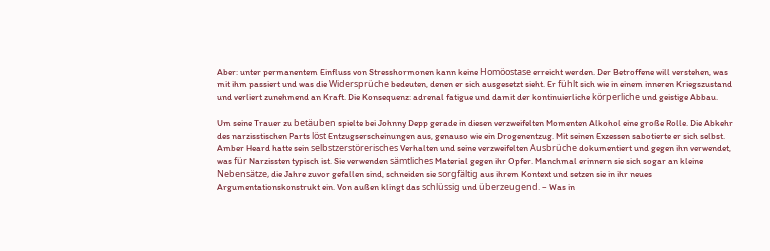Aber: unter permanentem Einfluss von Stresshormonen kann keine Homöostase erreicht werden. Der Betroffene will verstehen, was mit ihm passiert und was die Widersprüche bedeuten, denen er sich ausgesetzt sieht. Er fühlt sich wie in einem inneren Kriegszustand und verliert zunehmend an Kraft. Die Konsequenz: adrenal fatigue und damit der kontinuierliche körperliche und geistige Abbau.

Um seine Trauer zu betäuben spielte bei Johnny Depp gerade in diesen verzweifelten Momenten Alkohol eine große Rolle. Die Abkehr des narzisstischen Parts löst Entzugserscheinungen aus, genauso wie ein Drogenentzug. Mit seinen Exzessen sabotierte er sich selbst. Amber Heard hatte sein selbstzerstörerisches Verhalten und seine verzweifelten Ausbrüche dokumentiert und gegen ihn verwendet, was für Narzissten typisch ist. Sie verwenden sämtliches Material gegen ihr Opfer. Manchmal erinnern sie sich sogar an kleine Nebensätze, die Jahre zuvor gefallen sind, schneiden sie sorgfältig aus ihrem Kontext und setzen sie in ihr neues Argumentationskonstrukt ein. Von außen klingt das schlüssig und überzeugend. – Was in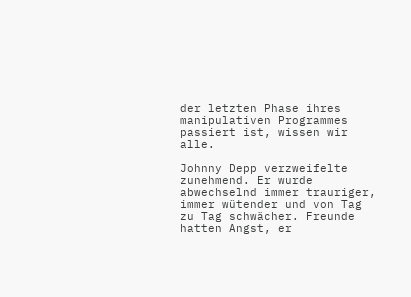der letzten Phase ihres manipulativen Programmes passiert ist, wissen wir alle.

Johnny Depp verzweifelte zunehmend. Er wurde abwechselnd immer trauriger, immer wütender und von Tag zu Tag schwächer. Freunde hatten Angst, er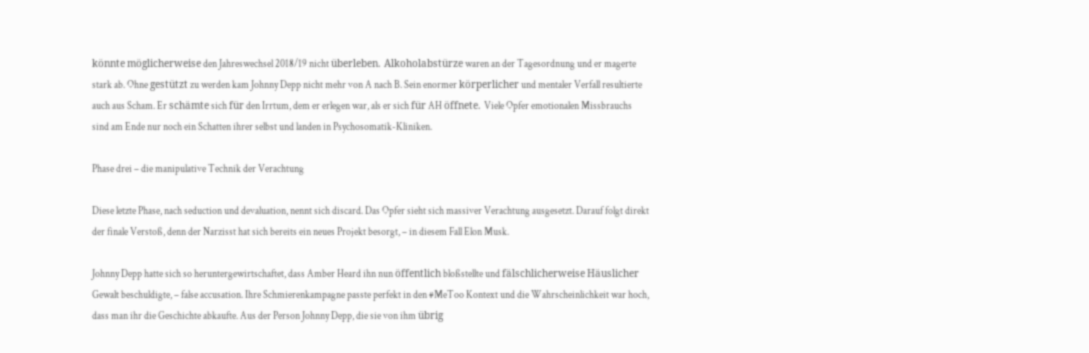könnte möglicherweise den Jahreswechsel 2018/19 nicht überleben. Alkoholabstürze waren an der Tagesordnung und er magerte stark ab. Ohne gestützt zu werden kam Johnny Depp nicht mehr von A nach B. Sein enormer körperlicher und mentaler Verfall resultierte auch aus Scham. Er schämte sich für den Irrtum, dem er erlegen war, als er sich für AH öffnete. Viele Opfer emotionalen Missbrauchs sind am Ende nur noch ein Schatten ihrer selbst und landen in Psychosomatik-Kliniken.

Phase drei – die manipulative Technik der Verachtung

Diese letzte Phase, nach seduction und devaluation, nennt sich discard. Das Opfer sieht sich massiver Verachtung ausgesetzt. Darauf folgt direkt der finale Verstoß, denn der Narzisst hat sich bereits ein neues Projekt besorgt, – in diesem Fall Elon Musk.

Johnny Depp hatte sich so heruntergewirtschaftet, dass Amber Heard ihn nun öffentlich bloßstellte und fälschlicherweise Häuslicher Gewalt beschuldigte, – false accusation. Ihre Schmierenkampagne passte perfekt in den #MeToo Kontext und die Wahrscheinlichkeit war hoch, dass man ihr die Geschichte abkaufte. Aus der Person Johnny Depp, die sie von ihm übrig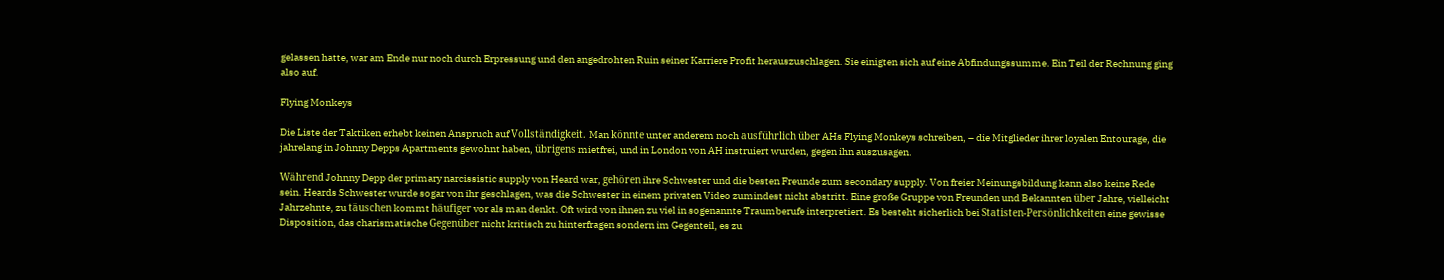gelassen hatte, war am Ende nur noch durch Erpressung und den angedrohten Ruin seiner Karriere Profit herauszuschlagen. Sie einigten sich auf eine Abfindungssumme. Ein Teil der Rechnung ging also auf.

Flying Monkeys

Die Liste der Taktiken erhebt keinen Anspruch auf Vollständigkeit. Man könnte unter anderem noch ausführlich über AHs Flying Monkeys schreiben, – die Mitglieder ihrer loyalen Entourage, die jahrelang in Johnny Depps Apartments gewohnt haben, übrigens mietfrei, und in London von AH instruiert wurden, gegen ihn auszusagen.

Während Johnny Depp der primary narcissistic supply von Heard war, gehören ihre Schwester und die besten Freunde zum secondary supply. Von freier Meinungsbildung kann also keine Rede sein. Heards Schwester wurde sogar von ihr geschlagen, was die Schwester in einem privaten Video zumindest nicht abstritt. Eine große Gruppe von Freunden und Bekannten über Jahre, vielleicht Jahrzehnte, zu täuschen kommt häufiger vor als man denkt. Oft wird von ihnen zu viel in sogenannte Traumberufe interpretiert. Es besteht sicherlich bei Statisten-Persönlichkeiten eine gewisse Disposition, das charismatische Gegenüber nicht kritisch zu hinterfragen sondern im Gegenteil, es zu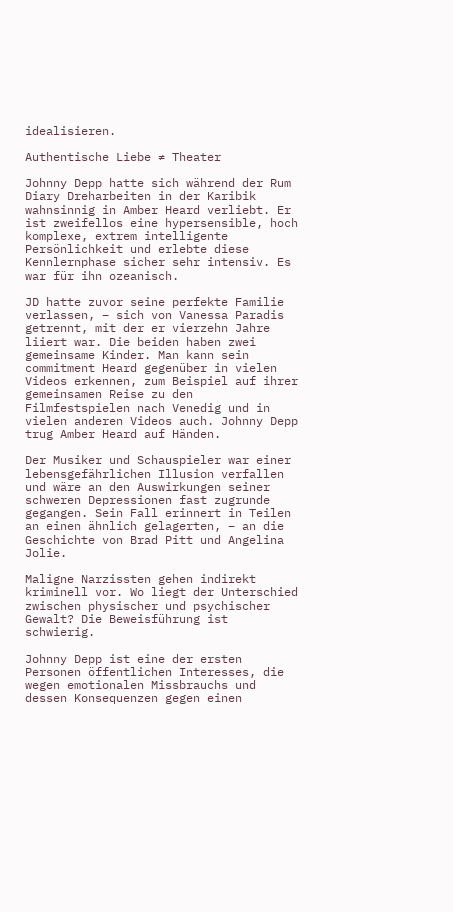idealisieren.

Authentische Liebe ≠ Theater

Johnny Depp hatte sich während der Rum Diary Dreharbeiten in der Karibik wahnsinnig in Amber Heard verliebt. Er ist zweifellos eine hypersensible, hoch komplexe, extrem intelligente Persönlichkeit und erlebte diese Kennlernphase sicher sehr intensiv. Es war für ihn ozeanisch.

JD hatte zuvor seine perfekte Familie verlassen, – sich von Vanessa Paradis getrennt, mit der er vierzehn Jahre liiert war. Die beiden haben zwei gemeinsame Kinder. Man kann sein commitment Heard gegenüber in vielen Videos erkennen, zum Beispiel auf ihrer gemeinsamen Reise zu den Filmfestspielen nach Venedig und in vielen anderen Videos auch. Johnny Depp trug Amber Heard auf Händen.

Der Musiker und Schauspieler war einer lebensgefährlichen Illusion verfallen und wäre an den Auswirkungen seiner schweren Depressionen fast zugrunde gegangen. Sein Fall erinnert in Teilen an einen ähnlich gelagerten, – an die Geschichte von Brad Pitt und Angelina Jolie.

Maligne Narzissten gehen indirekt kriminell vor. Wo liegt der Unterschied zwischen physischer und psychischer Gewalt? Die Beweisführung ist schwierig.

Johnny Depp ist eine der ersten Personen öffentlichen Interesses, die wegen emotionalen Missbrauchs und dessen Konsequenzen gegen einen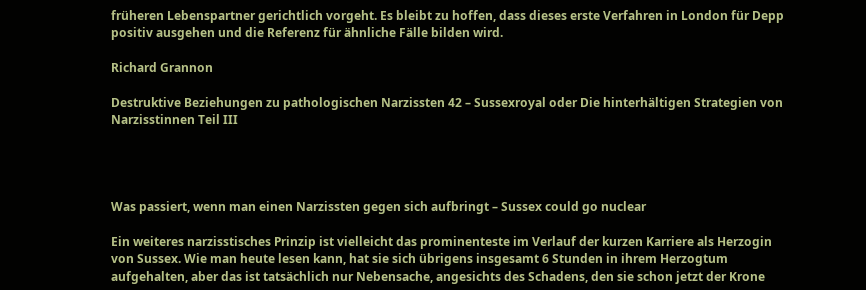früheren Lebenspartner gerichtlich vorgeht. Es bleibt zu hoffen, dass dieses erste Verfahren in London für Depp positiv ausgehen und die Referenz für ähnliche Fälle bilden wird.

Richard Grannon

Destruktive Beziehungen zu pathologischen Narzissten 42 – Sussexroyal oder Die hinterhältigen Strategien von Narzisstinnen Teil III




Was passiert, wenn man einen Narzissten gegen sich aufbringt – Sussex could go nuclear

Ein weiteres narzisstisches Prinzip ist vielleicht das prominenteste im Verlauf der kurzen Karriere als Herzogin von Sussex. Wie man heute lesen kann, hat sie sich übrigens insgesamt 6 Stunden in ihrem Herzogtum aufgehalten, aber das ist tatsächlich nur Nebensache, angesichts des Schadens, den sie schon jetzt der Krone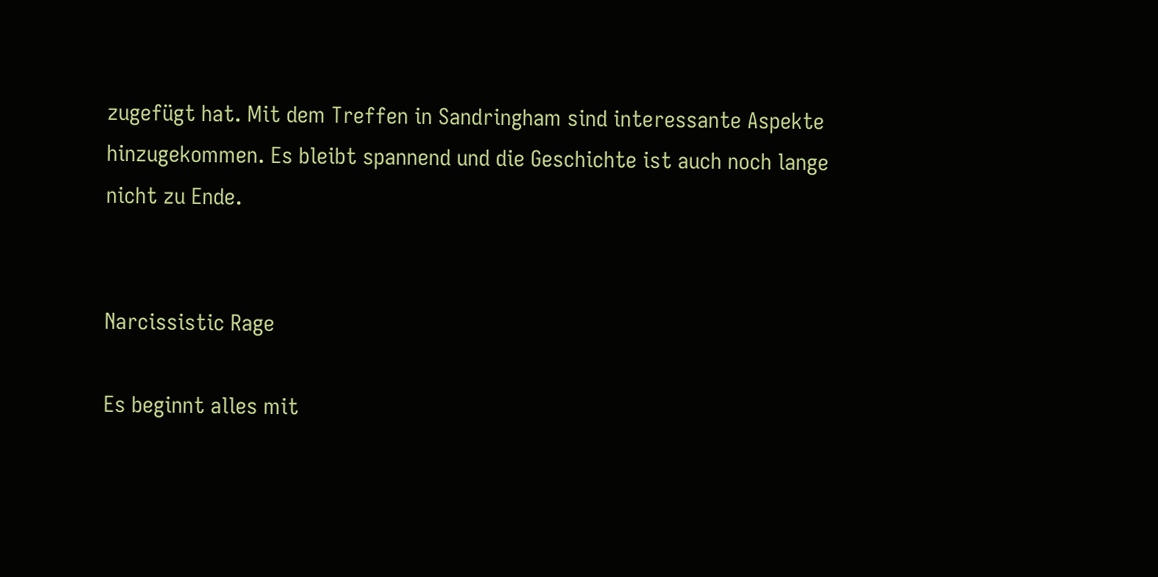zugefügt hat. Mit dem Treffen in Sandringham sind interessante Aspekte hinzugekommen. Es bleibt spannend und die Geschichte ist auch noch lange nicht zu Ende.


Narcissistic Rage

Es beginnt alles mit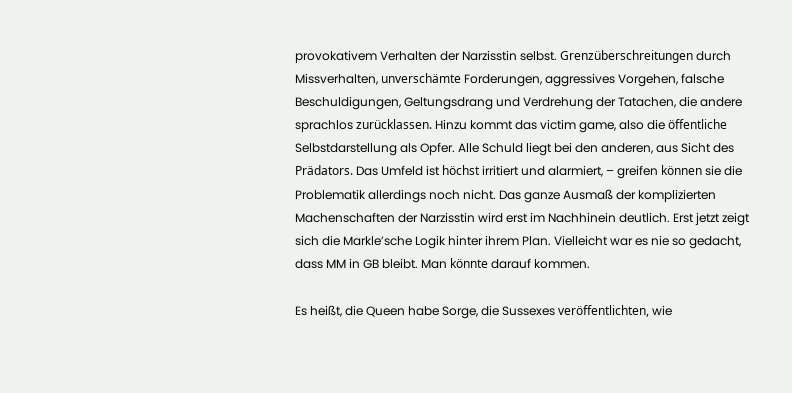provokativem Verhalten der Narzisstin selbst. Grenzüberschreitungen durch Missverhalten, unverschämte Forderungen, aggressives Vorgehen, falsche Beschuldigungen, Geltungsdrang und Verdrehung der Tatachen, die andere sprachlos zurücklassen. Hinzu kommt das victim game, also die öffentliche Selbstdarstellung als Opfer. Alle Schuld liegt bei den anderen, aus Sicht des Prädators. Das Umfeld ist höchst irritiert und alarmiert, – greifen können sie die Problematik allerdings noch nicht. Das ganze Ausmaß der komplizierten Machenschaften der Narzisstin wird erst im Nachhinein deutlich. Erst jetzt zeigt sich die Markle’sche Logik hinter ihrem Plan. Vielleicht war es nie so gedacht, dass MM in GB bleibt. Man könnte darauf kommen.

Es heißt, die Queen habe Sorge, die Sussexes veröffentlichten, wie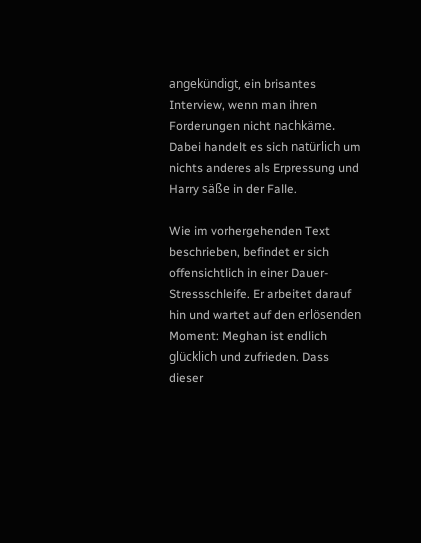angekündigt, ein brisantes Interview, wenn man ihren Forderungen nicht nachkäme. Dabei handelt es sich natürlich um nichts anderes als Erpressung und Harry säße in der Falle.

Wie im vorhergehenden Text beschrieben, befindet er sich offensichtlich in einer Dauer-Stressschleife. Er arbeitet darauf hin und wartet auf den erlösenden Moment: Meghan ist endlich glücklich und zufrieden. Dass dieser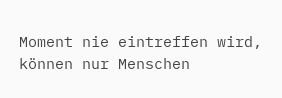Moment nie eintreffen wird, können nur Menschen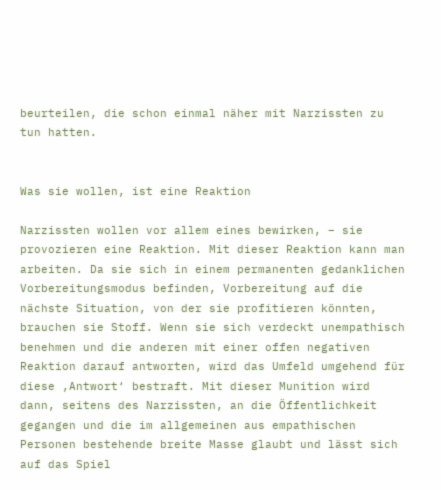beurteilen, die schon einmal näher mit Narzissten zu tun hatten.


Was sie wollen, ist eine Reaktion

Narzissten wollen vor allem eines bewirken, – sie provozieren eine Reaktion. Mit dieser Reaktion kann man arbeiten. Da sie sich in einem permanenten gedanklichen Vorbereitungsmodus befinden, Vorbereitung auf die nächste Situation, von der sie profitieren könnten, brauchen sie Stoff. Wenn sie sich verdeckt unempathisch benehmen und die anderen mit einer offen negativen Reaktion darauf antworten, wird das Umfeld umgehend für diese ‚Antwort‘ bestraft. Mit dieser Munition wird dann, seitens des Narzissten, an die Öffentlichkeit gegangen und die im allgemeinen aus empathischen Personen bestehende breite Masse glaubt und lässt sich auf das Spiel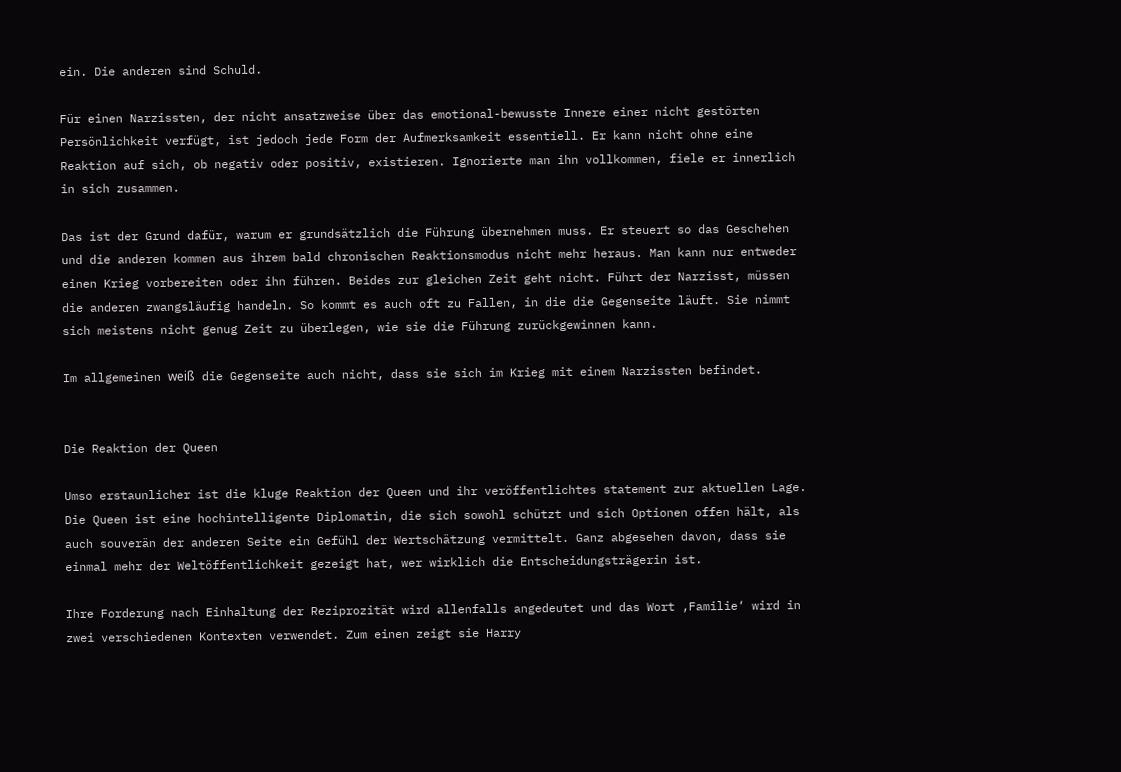ein. Die anderen sind Schuld.

Für einen Narzissten, der nicht ansatzweise über das emotional-bewusste Innere einer nicht gestörten Persönlichkeit verfügt, ist jedoch jede Form der Aufmerksamkeit essentiell. Er kann nicht ohne eine Reaktion auf sich, ob negativ oder positiv, existieren. Ignorierte man ihn vollkommen, fiele er innerlich in sich zusammen.

Das ist der Grund dafür, warum er grundsätzlich die Führung übernehmen muss. Er steuert so das Geschehen und die anderen kommen aus ihrem bald chronischen Reaktionsmodus nicht mehr heraus. Man kann nur entweder einen Krieg vorbereiten oder ihn führen. Beides zur gleichen Zeit geht nicht. Führt der Narzisst, müssen die anderen zwangsläufig handeln. So kommt es auch oft zu Fallen, in die die Gegenseite läuft. Sie nimmt sich meistens nicht genug Zeit zu überlegen, wie sie die Führung zurückgewinnen kann.

Im allgemeinen weiß die Gegenseite auch nicht, dass sie sich im Krieg mit einem Narzissten befindet.


Die Reaktion der Queen

Umso erstaunlicher ist die kluge Reaktion der Queen und ihr veröffentlichtes statement zur aktuellen Lage. Die Queen ist eine hochintelligente Diplomatin, die sich sowohl schützt und sich Optionen offen hält, als auch souverän der anderen Seite ein Gefühl der Wertschätzung vermittelt. Ganz abgesehen davon, dass sie einmal mehr der Weltöffentlichkeit gezeigt hat, wer wirklich die Entscheidungsträgerin ist.

Ihre Forderung nach Einhaltung der Reziprozität wird allenfalls angedeutet und das Wort ‚Familie‘ wird in zwei verschiedenen Kontexten verwendet. Zum einen zeigt sie Harry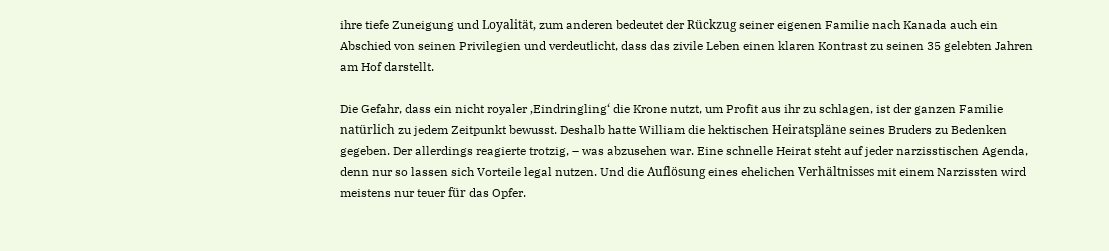ihre tiefe Zuneigung und Loyalität, zum anderen bedeutet der Rückzug seiner eigenen Familie nach Kanada auch ein Abschied von seinen Privilegien und verdeutlicht, dass das zivile Leben einen klaren Kontrast zu seinen 35 gelebten Jahren am Hof darstellt.

Die Gefahr, dass ein nicht royaler ‚Eindringling‘ die Krone nutzt, um Profit aus ihr zu schlagen, ist der ganzen Familie natürlich zu jedem Zeitpunkt bewusst. Deshalb hatte William die hektischen Heiratspläne seines Bruders zu Bedenken gegeben. Der allerdings reagierte trotzig, – was abzusehen war. Eine schnelle Heirat steht auf jeder narzisstischen Agenda, denn nur so lassen sich Vorteile legal nutzen. Und die Auflösung eines ehelichen Verhältnisses mit einem Narzissten wird meistens nur teuer für das Opfer.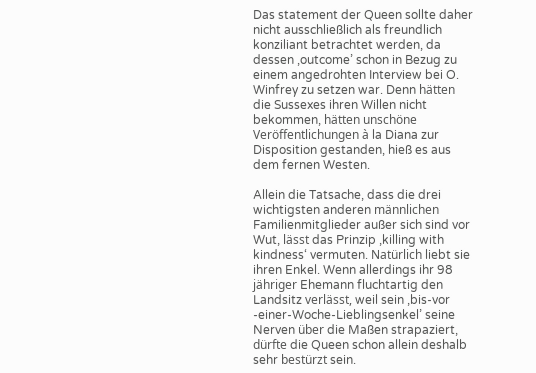Das statement der Queen sollte daher  nicht ausschließlich als freundlich  konziliant betrachtet werden, da dessen ‚outcome’ schon in Bezug zu einem angedrohten Interview bei O. Winfrey zu setzen war. Denn hätten die Sussexes ihren Willen nicht bekommen, hätten unschöne Veröffentlichungen à la Diana zur Disposition gestanden, hieß es aus dem fernen Westen.

Allein die Tatsache, dass die drei wichtigsten anderen männlichen Familienmitglieder außer sich sind vor Wut, lässt das Prinzip ‚killing with kindness‘ vermuten. Natürlich liebt sie ihren Enkel. Wenn allerdings ihr 98 jähriger Ehemann fluchtartig den Landsitz verlässt, weil sein ‚bis-vor -einer-Woche-Lieblingsenkel’ seine Nerven über die Maßen strapaziert, dürfte die Queen schon allein deshalb sehr bestürzt sein.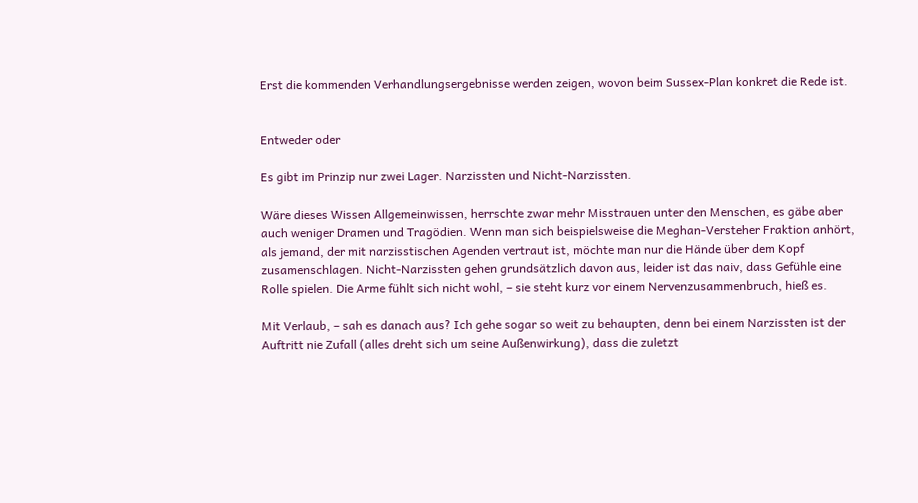Erst die kommenden Verhandlungsergebnisse werden zeigen, wovon beim Sussex-Plan konkret die Rede ist.


Entweder oder

Es gibt im Prinzip nur zwei Lager. Narzissten und Nicht-Narzissten.

Wäre dieses Wissen Allgemeinwissen, herrschte zwar mehr Misstrauen unter den Menschen, es gäbe aber auch weniger Dramen und Tragödien. Wenn man sich beispielsweise die Meghan-Versteher Fraktion anhört, als jemand, der mit narzisstischen Agenden vertraut ist, möchte man nur die Hände über dem Kopf zusamenschlagen. Nicht-Narzissten gehen grundsätzlich davon aus, leider ist das naiv, dass Gefühle eine Rolle spielen. Die Arme fühlt sich nicht wohl, – sie steht kurz vor einem Nervenzusammenbruch, hieß es.

Mit Verlaub, – sah es danach aus? Ich gehe sogar so weit zu behaupten, denn bei einem Narzissten ist der Auftritt nie Zufall (alles dreht sich um seine Außenwirkung), dass die zuletzt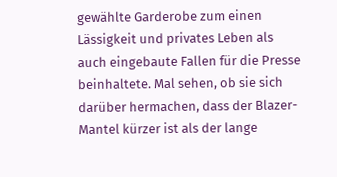gewählte Garderobe zum einen Lässigkeit und privates Leben als auch eingebaute Fallen für die Presse beinhaltete. Mal sehen, ob sie sich darüber hermachen, dass der Blazer-Mantel kürzer ist als der lange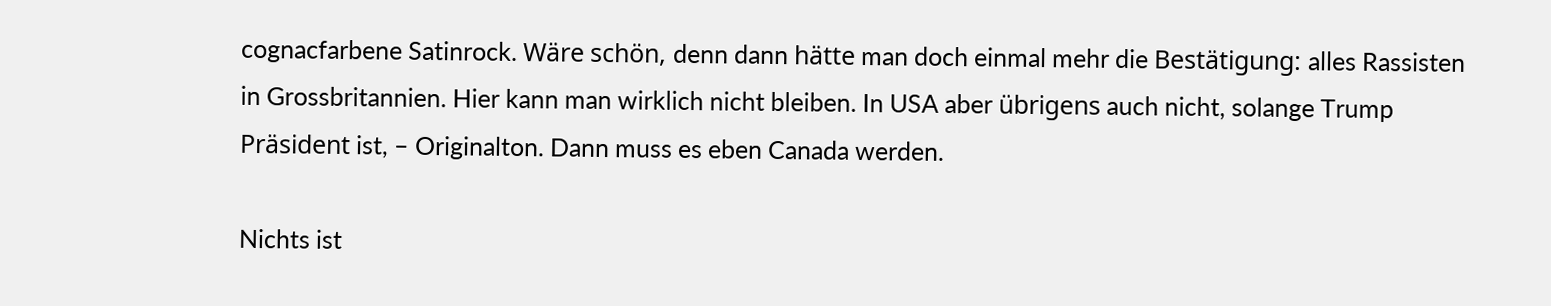cognacfarbene Satinrock. Wäre schön, denn dann hätte man doch einmal mehr die Bestätigung: alles Rassisten in Grossbritannien. Hier kann man wirklich nicht bleiben. In USA aber übrigens auch nicht, solange Trump Präsident ist, – Originalton. Dann muss es eben Canada werden.

Nichts ist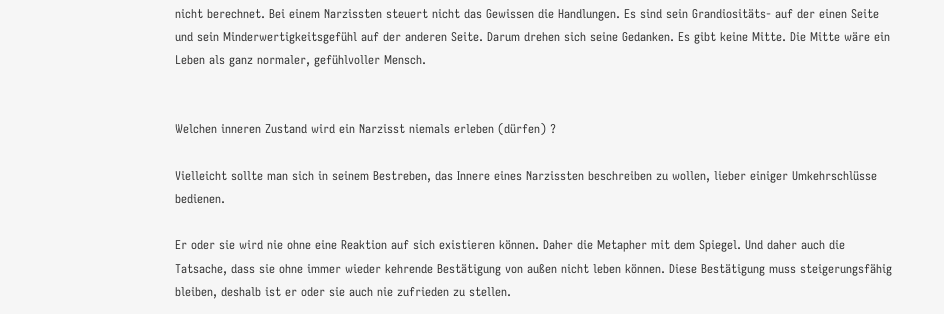nicht berechnet. Bei einem Narzissten steuert nicht das Gewissen die Handlungen. Es sind sein Grandiositäts- auf der einen Seite und sein Minderwertigkeitsgefühl auf der anderen Seite. Darum drehen sich seine Gedanken. Es gibt keine Mitte. Die Mitte wäre ein Leben als ganz normaler, gefühlvoller Mensch.


Welchen inneren Zustand wird ein Narzisst niemals erleben (dürfen) ?

Vielleicht sollte man sich in seinem Bestreben, das Innere eines Narzissten beschreiben zu wollen, lieber einiger Umkehrschlüsse bedienen.

Er oder sie wird nie ohne eine Reaktion auf sich existieren können. Daher die Metapher mit dem Spiegel. Und daher auch die Tatsache, dass sie ohne immer wieder kehrende Bestätigung von außen nicht leben können. Diese Bestätigung muss steigerungsfähig bleiben, deshalb ist er oder sie auch nie zufrieden zu stellen.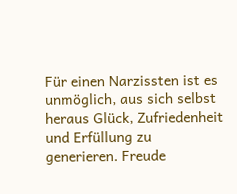Für einen Narzissten ist es unmöglich, aus sich selbst heraus Glück, Zufriedenheit und Erfüllung zu generieren. Freude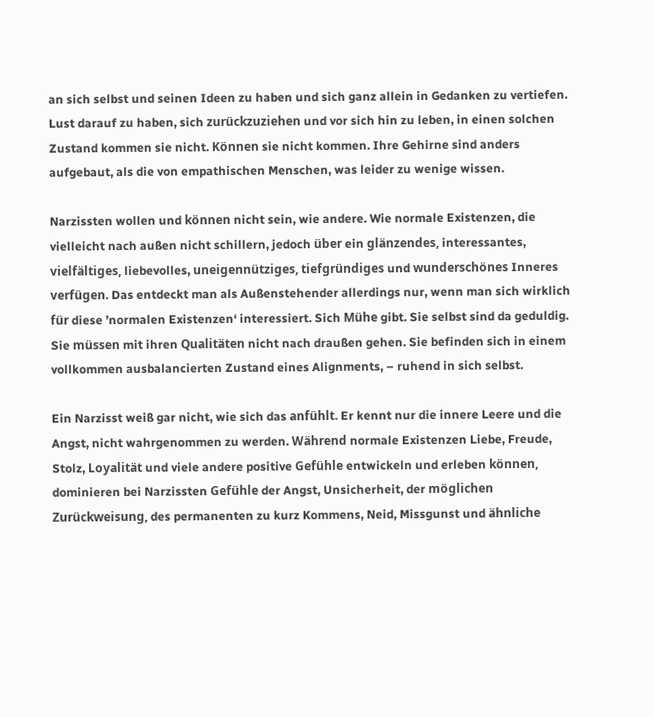an sich selbst und seinen Ideen zu haben und sich ganz allein in Gedanken zu vertiefen. Lust darauf zu haben, sich zurückzuziehen und vor sich hin zu leben, in einen solchen Zustand kommen sie nicht. Können sie nicht kommen. Ihre Gehirne sind anders aufgebaut, als die von empathischen Menschen, was leider zu wenige wissen.

Narzissten wollen und können nicht sein, wie andere. Wie normale Existenzen, die vielleicht nach außen nicht schillern, jedoch über ein glänzendes, interessantes, vielfältiges, liebevolles, uneigennütziges, tiefgründiges und wunderschönes Inneres verfügen. Das entdeckt man als Außenstehender allerdings nur, wenn man sich wirklich für diese ’normalen Existenzen‘ interessiert. Sich Mühe gibt. Sie selbst sind da geduldig. Sie müssen mit ihren Qualitäten nicht nach draußen gehen. Sie befinden sich in einem vollkommen ausbalancierten Zustand eines Alignments, – ruhend in sich selbst.

Ein Narzisst weiß gar nicht, wie sich das anfühlt. Er kennt nur die innere Leere und die Angst, nicht wahrgenommen zu werden. Während normale Existenzen Liebe, Freude, Stolz, Loyalität und viele andere positive Gefühle entwickeln und erleben können, dominieren bei Narzissten Gefühle der Angst, Unsicherheit, der möglichen Zurückweisung, des permanenten zu kurz Kommens, Neid, Missgunst und ähnliche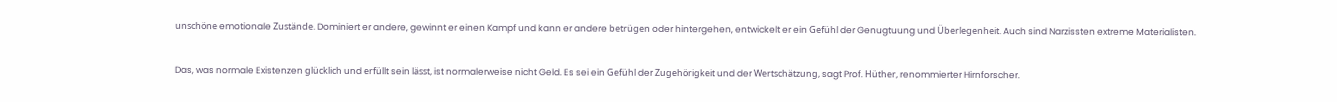unschöne emotionale Zustände. Dominiert er andere, gewinnt er einen Kampf und kann er andere betrügen oder hintergehen, entwickelt er ein Gefühl der Genugtuung und Überlegenheit. Auch sind Narzissten extreme Materialisten.

Das, was normale Existenzen glücklich und erfüllt sein lässt, ist normalerweise nicht Geld. Es sei ein Gefühl der Zugehörigkeit und der Wertschätzung, sagt Prof. Hüther, renommierter Hirnforscher.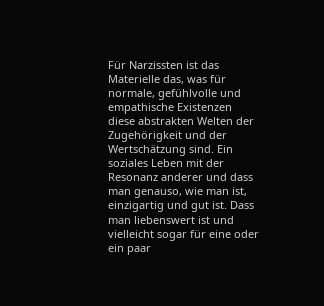Für Narzissten ist das Materielle das, was für normale, gefühlvolle und empathische Existenzen diese abstrakten Welten der Zugehörigkeit und der Wertschätzung sind. Ein soziales Leben mit der Resonanz anderer und dass man genauso, wie man ist, einzigartig und gut ist. Dass man liebenswert ist und vielleicht sogar für eine oder ein paar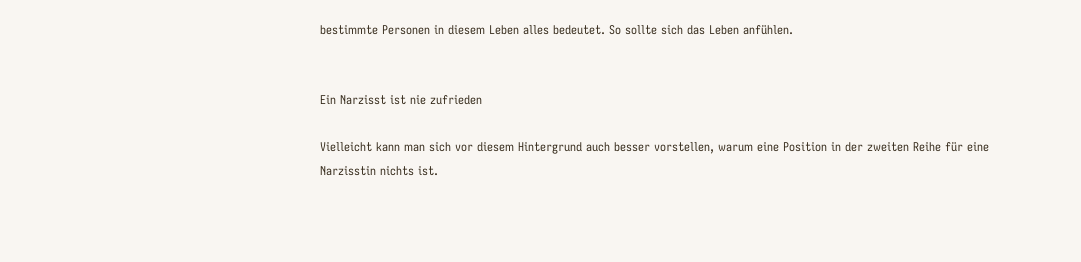bestimmte Personen in diesem Leben alles bedeutet. So sollte sich das Leben anfühlen.


Ein Narzisst ist nie zufrieden

Vielleicht kann man sich vor diesem Hintergrund auch besser vorstellen, warum eine Position in der zweiten Reihe für eine Narzisstin nichts ist.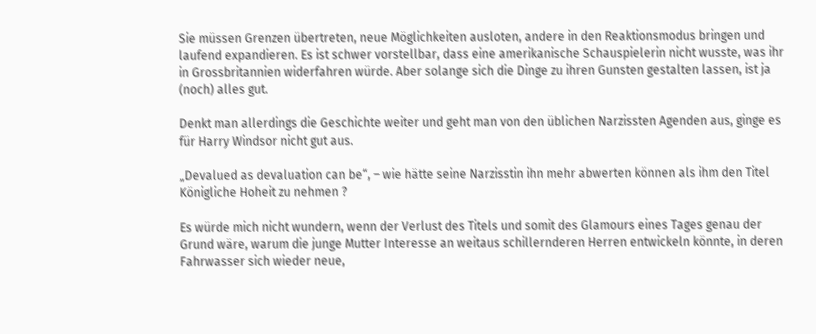Sie müssen Grenzen übertreten, neue Möglichkeiten ausloten, andere in den Reaktionsmodus bringen und laufend expandieren. Es ist schwer vorstellbar, dass eine amerikanische Schauspielerin nicht wusste, was ihr in Grossbritannien widerfahren würde. Aber solange sich die Dinge zu ihren Gunsten gestalten lassen, ist ja (noch) alles gut.

Denkt man allerdings die Geschichte weiter und geht man von den üblichen Narzissten Agenden aus, ginge es für Harry Windsor nicht gut aus.

„Devalued as devaluation can be“, – wie hätte seine Narzisstin ihn mehr abwerten können als ihm den Titel Königliche Hoheit zu nehmen ?

Es würde mich nicht wundern, wenn der Verlust des Titels und somit des Glamours eines Tages genau der Grund wäre, warum die junge Mutter Interesse an weitaus schillernderen Herren entwickeln könnte, in deren Fahrwasser sich wieder neue,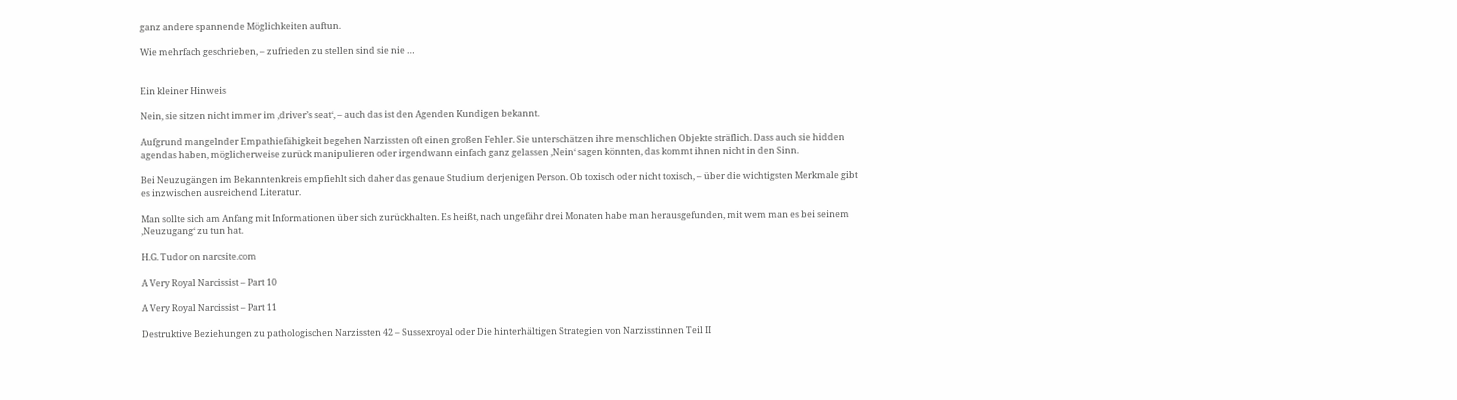ganz andere spannende Möglichkeiten auftun.

Wie mehrfach geschrieben, – zufrieden zu stellen sind sie nie …


Ein kleiner Hinweis

Nein, sie sitzen nicht immer im ‚driver’s seat‘, – auch das ist den Agenden Kundigen bekannt.

Aufgrund mangelnder Empathiefähigkeit begehen Narzissten oft einen großen Fehler. Sie unterschätzen ihre menschlichen Objekte sträflich. Dass auch sie hidden agendas haben, möglicherweise zurück manipulieren oder irgendwann einfach ganz gelassen ‚Nein‘ sagen könnten, das kommt ihnen nicht in den Sinn.

Bei Neuzugängen im Bekanntenkreis empfiehlt sich daher das genaue Studium derjenigen Person. Ob toxisch oder nicht toxisch, – über die wichtigsten Merkmale gibt es inzwischen ausreichend Literatur.

Man sollte sich am Anfang mit Informationen über sich zurückhalten. Es heißt, nach ungefähr drei Monaten habe man herausgefunden, mit wem man es bei seinem ‚Neuzugang‘ zu tun hat.

H.G. Tudor on narcsite.com

A Very Royal Narcissist – Part 10

A Very Royal Narcissist – Part 11

Destruktive Beziehungen zu pathologischen Narzissten 42 – Sussexroyal oder Die hinterhältigen Strategien von Narzisstinnen Teil II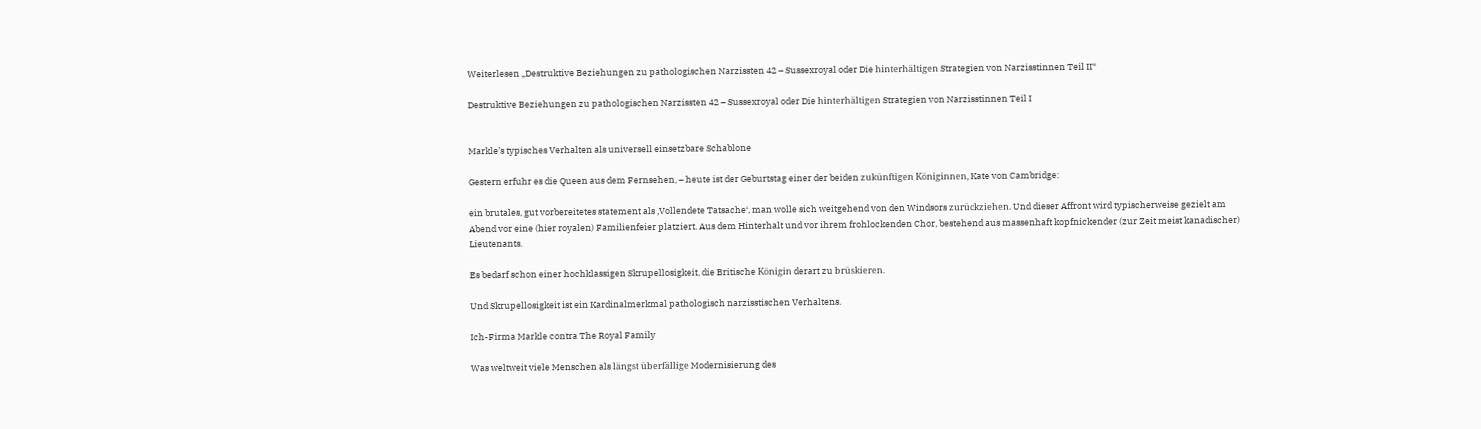Weiterlesen „Destruktive Beziehungen zu pathologischen Narzissten 42 – Sussexroyal oder Die hinterhältigen Strategien von Narzisstinnen Teil II“

Destruktive Beziehungen zu pathologischen Narzissten 42 – Sussexroyal oder Die hinterhältigen Strategien von Narzisstinnen Teil I


Markle’s typisches Verhalten als universell einsetzbare Schablone

Gestern erfuhr es die Queen aus dem Fernsehen, – heute ist der Geburtstag einer der beiden zukünftigen Königinnen, Kate von Cambridge:

ein brutales, gut vorbereitetes statement als ‚Vollendete Tatsache‘, man wolle sich weitgehend von den Windsors zurückziehen. Und dieser Affront wird typischerweise gezielt am Abend vor eine (hier royalen) Familienfeier platziert. Aus dem Hinterhalt und vor ihrem frohlockenden Chor, bestehend aus massenhaft kopfnickender (zur Zeit meist kanadischer) Lieutenants.

Es bedarf schon einer hochklassigen Skrupellosigkeit, die Britische Königin derart zu brüskieren.

Und Skrupellosigkeit ist ein Kardinalmerkmal pathologisch narzisstischen Verhaltens.

Ich-Firma Markle contra The Royal Family

Was weltweit viele Menschen als längst überfällige Modernisierung des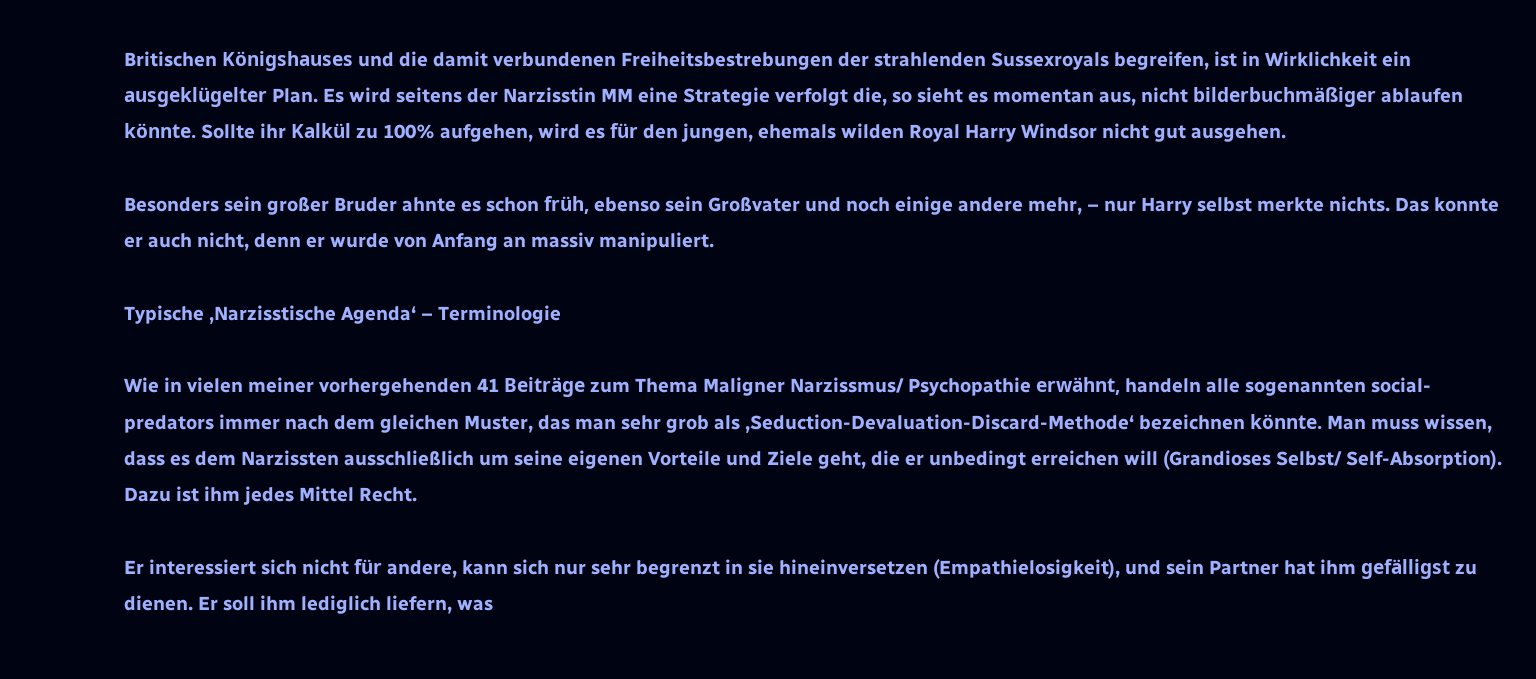Britischen Königshauses und die damit verbundenen Freiheitsbestrebungen der strahlenden Sussexroyals begreifen, ist in Wirklichkeit ein ausgeklügelter Plan. Es wird seitens der Narzisstin MM eine Strategie verfolgt die, so sieht es momentan aus, nicht bilderbuchmäßiger ablaufen könnte. Sollte ihr Kalkül zu 100% aufgehen, wird es für den jungen, ehemals wilden Royal Harry Windsor nicht gut ausgehen.

Besonders sein großer Bruder ahnte es schon früh, ebenso sein Großvater und noch einige andere mehr, – nur Harry selbst merkte nichts. Das konnte er auch nicht, denn er wurde von Anfang an massiv manipuliert.

Typische ‚Narzisstische Agenda‘ – Terminologie

Wie in vielen meiner vorhergehenden 41 Beiträge zum Thema Maligner Narzissmus/ Psychopathie erwähnt, handeln alle sogenannten social-predators immer nach dem gleichen Muster, das man sehr grob als ‚Seduction-Devaluation-Discard-Methode‘ bezeichnen könnte. Man muss wissen, dass es dem Narzissten ausschließlich um seine eigenen Vorteile und Ziele geht, die er unbedingt erreichen will (Grandioses Selbst/ Self-Absorption). Dazu ist ihm jedes Mittel Recht.

Er interessiert sich nicht für andere, kann sich nur sehr begrenzt in sie hineinversetzen (Empathielosigkeit), und sein Partner hat ihm gefälligst zu dienen. Er soll ihm lediglich liefern, was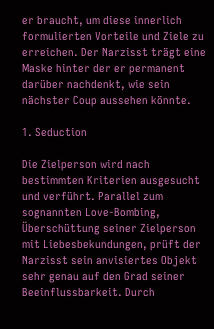er braucht, um diese innerlich formulierten Vorteile und Ziele zu erreichen. Der Narzisst trägt eine Maske hinter der er permanent darüber nachdenkt, wie sein nächster Coup aussehen könnte.

1. Seduction

Die Zielperson wird nach bestimmten Kriterien ausgesucht und verführt. Parallel zum sognannten Love-Bombing, Überschüttung seiner Zielperson mit Liebesbekundungen, prüft der Narzisst sein anvisiertes Objekt sehr genau auf den Grad seiner Beeinflussbarkeit. Durch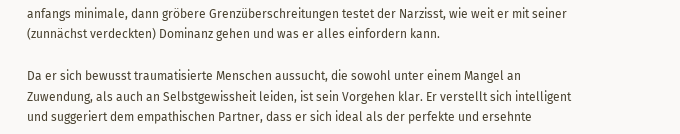anfangs minimale, dann gröbere Grenzüberschreitungen testet der Narzisst, wie weit er mit seiner (zunnächst verdeckten) Dominanz gehen und was er alles einfordern kann.

Da er sich bewusst traumatisierte Menschen aussucht, die sowohl unter einem Mangel an Zuwendung, als auch an Selbstgewissheit leiden, ist sein Vorgehen klar. Er verstellt sich intelligent und suggeriert dem empathischen Partner, dass er sich ideal als der perfekte und ersehnte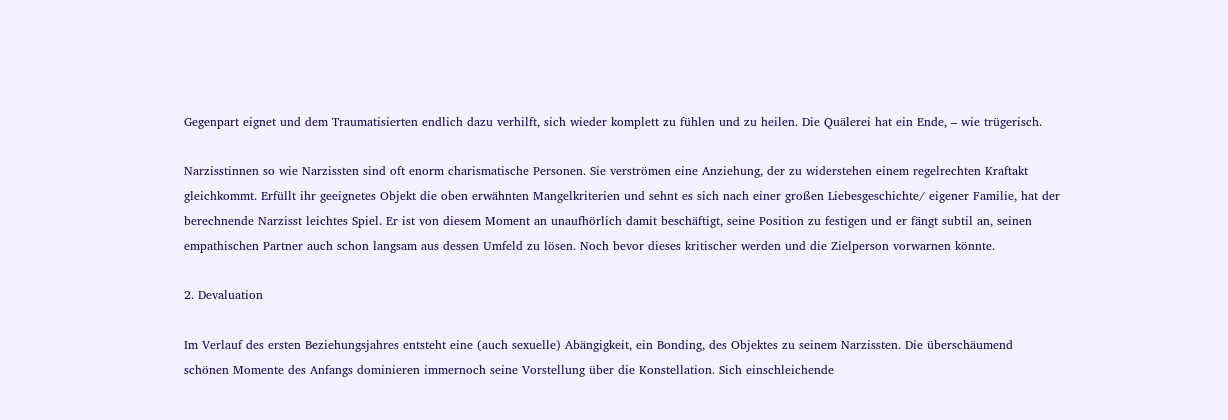Gegenpart eignet und dem Traumatisierten endlich dazu verhilft, sich wieder komplett zu fühlen und zu heilen. Die Quälerei hat ein Ende, – wie trügerisch.

Narzisstinnen so wie Narzissten sind oft enorm charismatische Personen. Sie verströmen eine Anziehung, der zu widerstehen einem regelrechten Kraftakt gleichkommt. Erfüllt ihr geeignetes Objekt die oben erwähnten Mangelkriterien und sehnt es sich nach einer großen Liebesgeschichte/ eigener Familie, hat der berechnende Narzisst leichtes Spiel. Er ist von diesem Moment an unaufhörlich damit beschäftigt, seine Position zu festigen und er fängt subtil an, seinen empathischen Partner auch schon langsam aus dessen Umfeld zu lösen. Noch bevor dieses kritischer werden und die Zielperson vorwarnen könnte.

2. Devaluation

Im Verlauf des ersten Beziehungsjahres entsteht eine (auch sexuelle) Abängigkeit, ein Bonding, des Objektes zu seinem Narzissten. Die überschäumend schönen Momente des Anfangs dominieren immernoch seine Vorstellung über die Konstellation. Sich einschleichende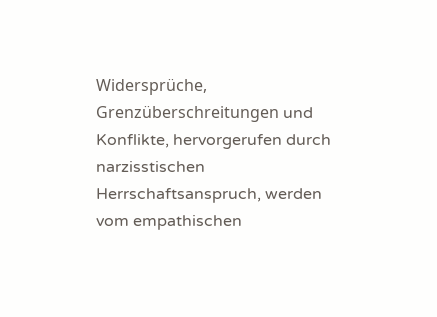Widersprüche, Grenzüberschreitungen und Konflikte, hervorgerufen durch narzisstischen Herrschaftsanspruch, werden vom empathischen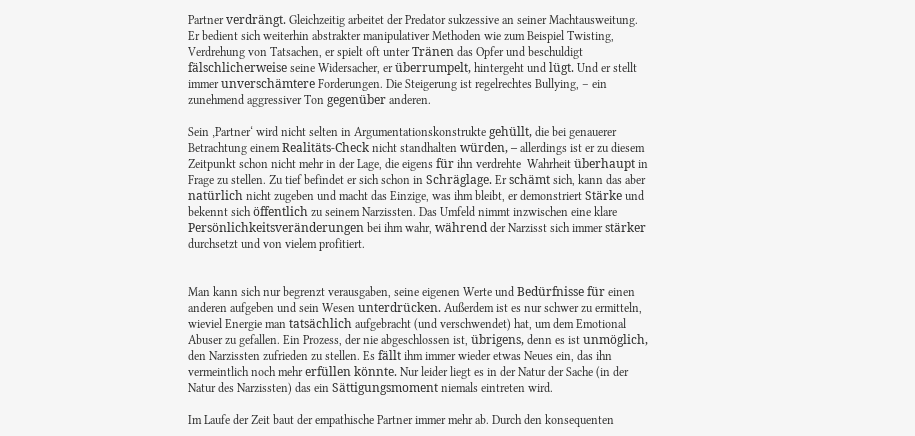Partner verdrängt. Gleichzeitig arbeitet der Predator sukzessive an seiner Machtausweitung. Er bedient sich weiterhin abstrakter manipulativer Methoden wie zum Beispiel Twisting, Verdrehung von Tatsachen, er spielt oft unter Tränen das Opfer und beschuldigt fälschlicherweise seine Widersacher, er überrumpelt, hintergeht und lügt. Und er stellt immer unverschämtere Forderungen. Die Steigerung ist regelrechtes Bullying, – ein zunehmend aggressiver Ton gegenüber anderen.

Sein ‚Partner‘ wird nicht selten in Argumentationskonstrukte gehüllt, die bei genauerer Betrachtung einem Realitäts-Check nicht standhalten würden, – allerdings ist er zu diesem Zeitpunkt schon nicht mehr in der Lage, die eigens für ihn verdrehte  Wahrheit überhaupt in Frage zu stellen. Zu tief befindet er sich schon in Schräglage. Er schämt sich, kann das aber natürlich nicht zugeben und macht das Einzige, was ihm bleibt, er demonstriert Stärke und bekennt sich öffentlich zu seinem Narzissten. Das Umfeld nimmt inzwischen eine klare Persönlichkeitsveränderungen bei ihm wahr, während der Narzisst sich immer stärker durchsetzt und von vielem profitiert.


Man kann sich nur begrenzt verausgaben, seine eigenen Werte und Bedürfnisse für einen anderen aufgeben und sein Wesen unterdrücken. Außerdem ist es nur schwer zu ermitteln, wieviel Energie man tatsächlich aufgebracht (und verschwendet) hat, um dem Emotional Abuser zu gefallen. Ein Prozess, der nie abgeschlossen ist, übrigens, denn es ist unmöglich, den Narzissten zufrieden zu stellen. Es fällt ihm immer wieder etwas Neues ein, das ihn vermeintlich noch mehr erfüllen könnte. Nur leider liegt es in der Natur der Sache (in der Natur des Narzissten) das ein Sättigungsmoment niemals eintreten wird.

Im Laufe der Zeit baut der empathische Partner immer mehr ab. Durch den konsequenten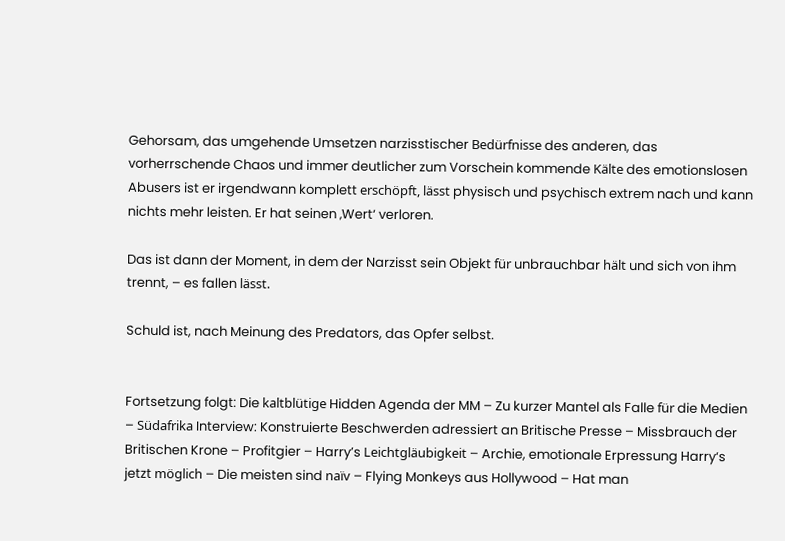Gehorsam, das umgehende Umsetzen narzisstischer Bedürfnisse des anderen, das vorherrschende Chaos und immer deutlicher zum Vorschein kommende Kälte des emotionslosen Abusers ist er irgendwann komplett erschöpft, lässt physisch und psychisch extrem nach und kann nichts mehr leisten. Er hat seinen ‚Wert‘ verloren.

Das ist dann der Moment, in dem der Narzisst sein Objekt für unbrauchbar hält und sich von ihm trennt, – es fallen lässt.

Schuld ist, nach Meinung des Predators, das Opfer selbst.


Fortsetzung folgt: Die kaltblütige Hidden Agenda der MM – Zu kurzer Mantel als Falle für die Medien – Südafrika Interview: Konstruierte Beschwerden adressiert an Britische Presse – Missbrauch der Britischen Krone – Profitgier – Harry’s Leichtgläubigkeit – Archie, emotionale Erpressung Harry‘s jetzt möglich – Die meisten sind naïv – Flying Monkeys aus Hollywood – Hat man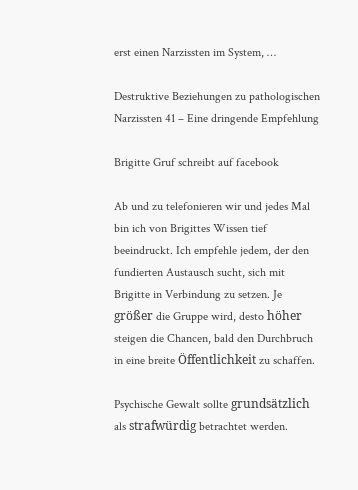erst einen Narzissten im System, …

Destruktive Beziehungen zu pathologischen Narzissten 41 – Eine dringende Empfehlung

Brigitte Gruf schreibt auf facebook

Ab und zu telefonieren wir und jedes Mal bin ich von Brigittes Wissen tief beeindruckt. Ich empfehle jedem, der den fundierten Austausch sucht, sich mit Brigitte in Verbindung zu setzen. Je größer die Gruppe wird, desto höher steigen die Chancen, bald den Durchbruch in eine breite Öffentlichkeit zu schaffen.

Psychische Gewalt sollte grundsätzlich als strafwürdig betrachtet werden.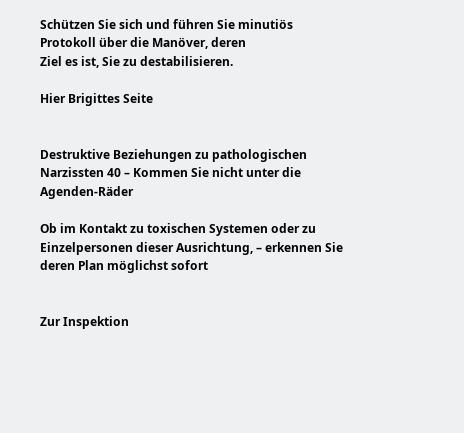Schützen Sie sich und führen Sie minutiös Protokoll über die Manöver, deren
Ziel es ist, Sie zu destabilisieren.

Hier Brigittes Seite


Destruktive Beziehungen zu pathologischen Narzissten 40 – Kommen Sie nicht unter die Agenden-Räder

Ob im Kontakt zu toxischen Systemen oder zu Einzelpersonen dieser Ausrichtung, – erkennen Sie deren Plan möglichst sofort


Zur Inspektion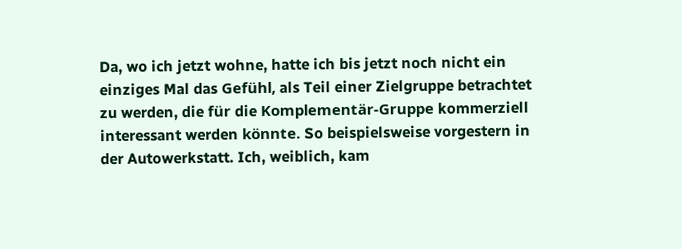Da, wo ich jetzt wohne, hatte ich bis jetzt noch nicht ein einziges Mal das Gefühl, als Teil einer Zielgruppe betrachtet zu werden, die für die Komplementär-Gruppe kommerziell interessant werden könnte. So beispielsweise vorgestern in der Autowerkstatt. Ich, weiblich, kam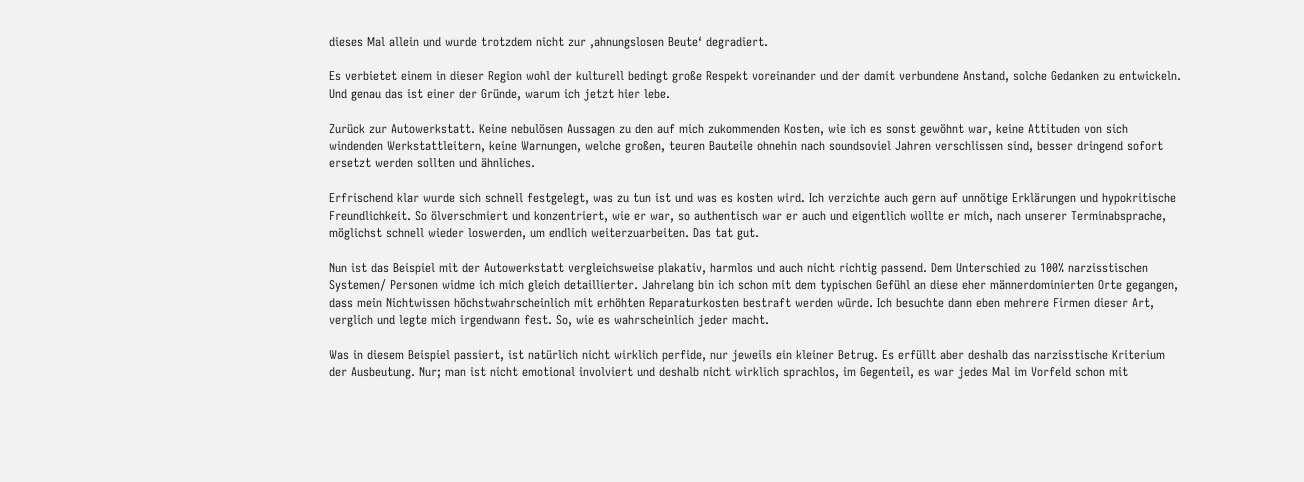dieses Mal allein und wurde trotzdem nicht zur ‚ahnungslosen Beute‘ degradiert.

Es verbietet einem in dieser Region wohl der kulturell bedingt große Respekt voreinander und der damit verbundene Anstand, solche Gedanken zu entwickeln. Und genau das ist einer der Gründe, warum ich jetzt hier lebe.

Zurück zur Autowerkstatt. Keine nebulösen Aussagen zu den auf mich zukommenden Kosten, wie ich es sonst gewöhnt war, keine Attituden von sich windenden Werkstattleitern, keine Warnungen, welche großen, teuren Bauteile ohnehin nach soundsoviel Jahren verschlissen sind, besser dringend sofort ersetzt werden sollten und ähnliches.

Erfrischend klar wurde sich schnell festgelegt, was zu tun ist und was es kosten wird. Ich verzichte auch gern auf unnötige Erklärungen und hypokritische Freundlichkeit. So ölverschmiert und konzentriert, wie er war, so authentisch war er auch und eigentlich wollte er mich, nach unserer Terminabsprache, möglichst schnell wieder loswerden, um endlich weiterzuarbeiten. Das tat gut.

Nun ist das Beispiel mit der Autowerkstatt vergleichsweise plakativ, harmlos und auch nicht richtig passend. Dem Unterschied zu 100% narzisstischen Systemen/ Personen widme ich mich gleich detaillierter. Jahrelang bin ich schon mit dem typischen Gefühl an diese eher männerdominierten Orte gegangen, dass mein Nichtwissen höchstwahrscheinlich mit erhöhten Reparaturkosten bestraft werden würde. Ich besuchte dann eben mehrere Firmen dieser Art, verglich und legte mich irgendwann fest. So, wie es wahrscheinlich jeder macht.

Was in diesem Beispiel passiert, ist natürlich nicht wirklich perfide, nur jeweils ein kleiner Betrug. Es erfüllt aber deshalb das narzisstische Kriterium der Ausbeutung. Nur; man ist nicht emotional involviert und deshalb nicht wirklich sprachlos, im Gegenteil, es war jedes Mal im Vorfeld schon mit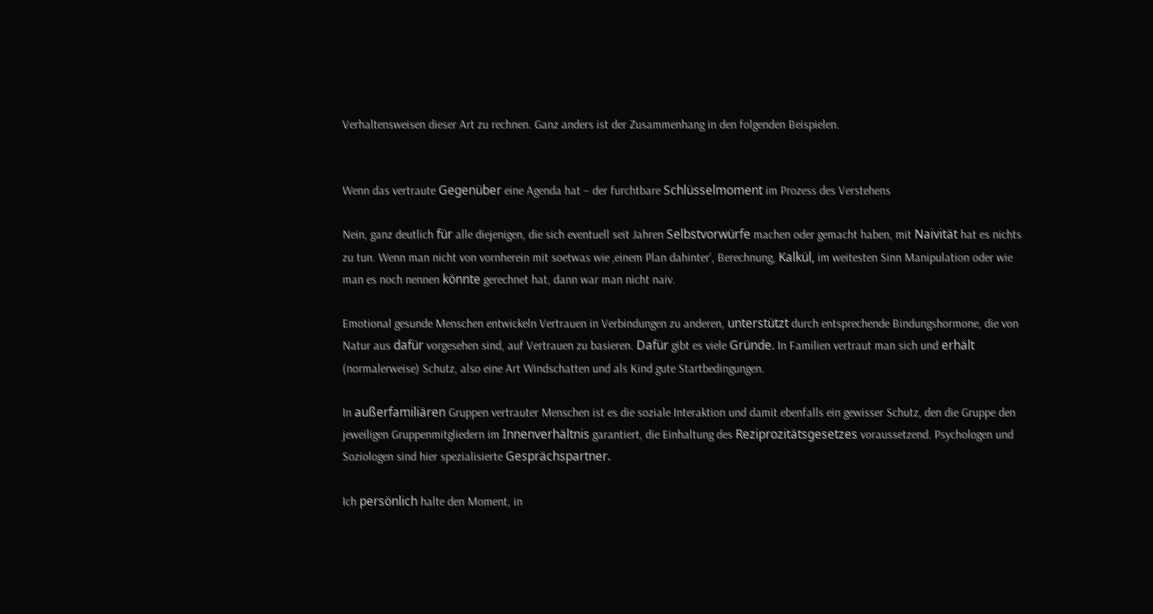Verhaltensweisen dieser Art zu rechnen. Ganz anders ist der Zusammenhang in den folgenden Beispielen.


Wenn das vertraute Gegenüber eine Agenda hat – der furchtbare Schlüsselmoment im Prozess des Verstehens

Nein, ganz deutlich für alle diejenigen, die sich eventuell seit Jahren Selbstvorwürfe machen oder gemacht haben, mit Naivität hat es nichts zu tun. Wenn man nicht von vornherein mit soetwas wie ‚einem Plan dahinter‘, Berechnung, Kalkül, im weitesten Sinn Manipulation oder wie man es noch nennen könnte gerechnet hat, dann war man nicht naiv.

Emotional gesunde Menschen entwickeln Vertrauen in Verbindungen zu anderen, unterstützt durch entsprechende Bindungshormone, die von Natur aus dafür vorgesehen sind, auf Vertrauen zu basieren. Dafür gibt es viele Gründe. In Familien vertraut man sich und erhält (normalerweise) Schutz, also eine Art Windschatten und als Kind gute Startbedingungen.

In außerfamiliären Gruppen vertrauter Menschen ist es die soziale Interaktion und damit ebenfalls ein gewisser Schutz, den die Gruppe den jeweiligen Gruppenmitgliedern im Innenverhältnis garantiert, die Einhaltung des Reziprozitätsgesetzes voraussetzend. Psychologen und Soziologen sind hier spezialisierte Gesprächspartner.

Ich persönlich halte den Moment, in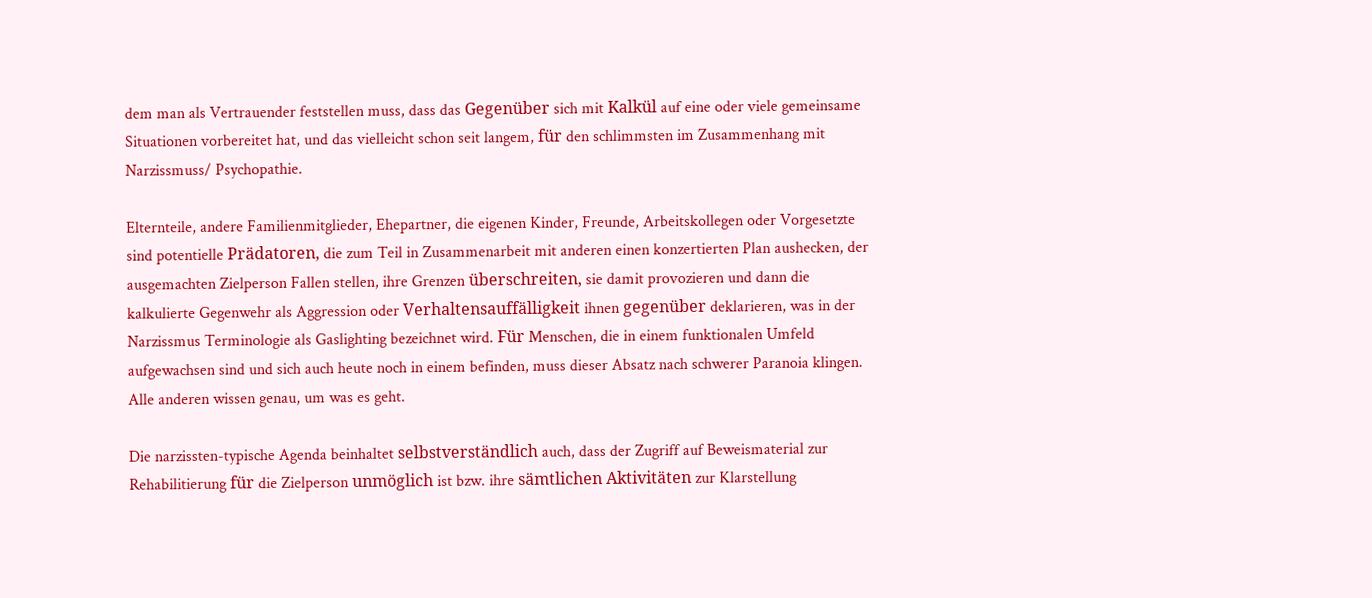dem man als Vertrauender feststellen muss, dass das Gegenüber sich mit Kalkül auf eine oder viele gemeinsame Situationen vorbereitet hat, und das vielleicht schon seit langem, für den schlimmsten im Zusammenhang mit Narzissmuss/ Psychopathie.

Elternteile, andere Familienmitglieder, Ehepartner, die eigenen Kinder, Freunde, Arbeitskollegen oder Vorgesetzte sind potentielle Prädatoren, die zum Teil in Zusammenarbeit mit anderen einen konzertierten Plan aushecken, der ausgemachten Zielperson Fallen stellen, ihre Grenzen überschreiten, sie damit provozieren und dann die kalkulierte Gegenwehr als Aggression oder Verhaltensauffälligkeit ihnen gegenüber deklarieren, was in der Narzissmus Terminologie als Gaslighting bezeichnet wird. Für Menschen, die in einem funktionalen Umfeld aufgewachsen sind und sich auch heute noch in einem befinden, muss dieser Absatz nach schwerer Paranoia klingen. Alle anderen wissen genau, um was es geht.

Die narzissten-typische Agenda beinhaltet selbstverständlich auch, dass der Zugriff auf Beweismaterial zur Rehabilitierung für die Zielperson unmöglich ist bzw. ihre sämtlichen Aktivitäten zur Klarstellung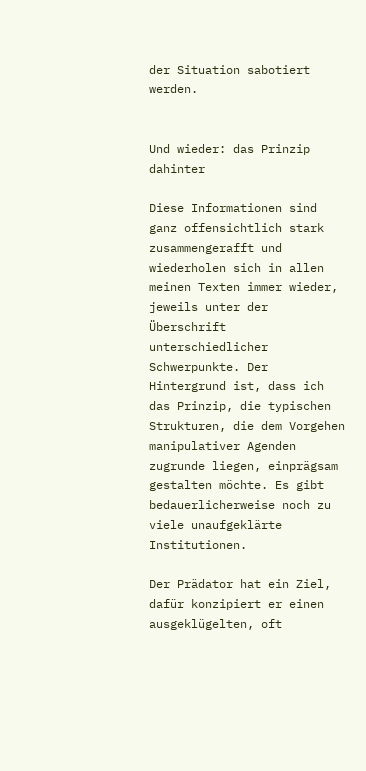der Situation sabotiert werden.


Und wieder: das Prinzip dahinter

Diese Informationen sind ganz offensichtlich stark zusammengerafft und wiederholen sich in allen meinen Texten immer wieder, jeweils unter der Überschrift unterschiedlicher Schwerpunkte. Der Hintergrund ist, dass ich das Prinzip, die typischen Strukturen, die dem Vorgehen manipulativer Agenden zugrunde liegen, einprägsam gestalten möchte. Es gibt bedauerlicherweise noch zu viele unaufgeklärte Institutionen.

Der Prädator hat ein Ziel, dafür konzipiert er einen ausgeklügelten, oft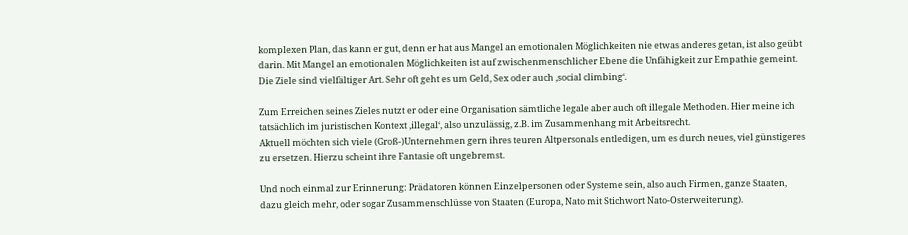komplexen Plan, das kann er gut, denn er hat aus Mangel an emotionalen Möglichkeiten nie etwas anderes getan, ist also geübt darin. Mit Mangel an emotionalen Möglichkeiten ist auf zwischenmenschlicher Ebene die Unfähigkeit zur Empathie gemeint. Die Ziele sind vielfältiger Art. Sehr oft geht es um Geld, Sex oder auch ‚social climbing‘.

Zum Erreichen seines Zieles nutzt er oder eine Organisation sämtliche legale aber auch oft illegale Methoden. Hier meine ich tatsächlich im juristischen Kontext ‚illegal‘, also unzulässig, z.B. im Zusammenhang mit Arbeitsrecht.
Aktuell möchten sich viele (Groß-)Unternehmen gern ihres teuren Altpersonals entledigen, um es durch neues, viel günstigeres zu ersetzen. Hierzu scheint ihre Fantasie oft ungebremst.

Und noch einmal zur Erinnerung: Prädatoren können Einzelpersonen oder Systeme sein, also auch Firmen, ganze Staaten, dazu gleich mehr, oder sogar Zusammenschlüsse von Staaten (Europa, Nato mit Stichwort Nato-Osterweiterung).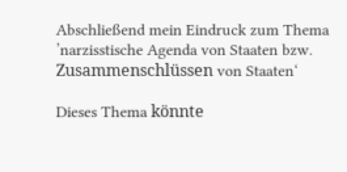Abschließend mein Eindruck zum Thema ’narzisstische Agenda von Staaten bzw. Zusammenschlüssen von Staaten‘

Dieses Thema könnte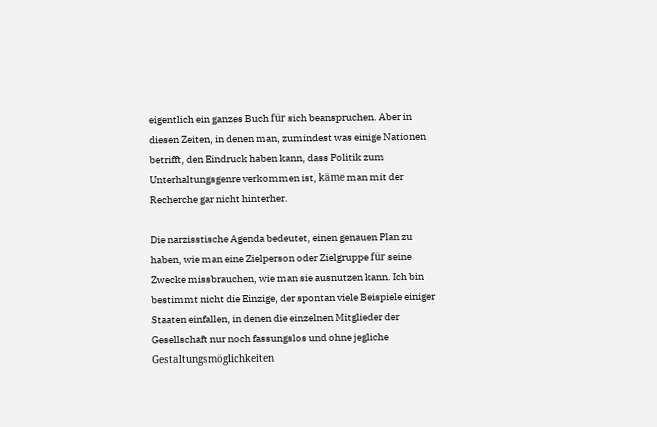eigentlich ein ganzes Buch für sich beanspruchen. Aber in diesen Zeiten, in denen man, zumindest was einige Nationen betrifft, den Eindruck haben kann, dass Politik zum Unterhaltungsgenre verkommen ist, käme man mit der Recherche gar nicht hinterher.

Die narzisstische Agenda bedeutet, einen genauen Plan zu haben, wie man eine Zielperson oder Zielgruppe für seine Zwecke missbrauchen, wie man sie ausnutzen kann. Ich bin bestimmt nicht die Einzige, der spontan viele Beispiele einiger Staaten einfallen, in denen die einzelnen Mitglieder der Gesellschaft nur noch fassungslos und ohne jegliche Gestaltungsmöglichkeiten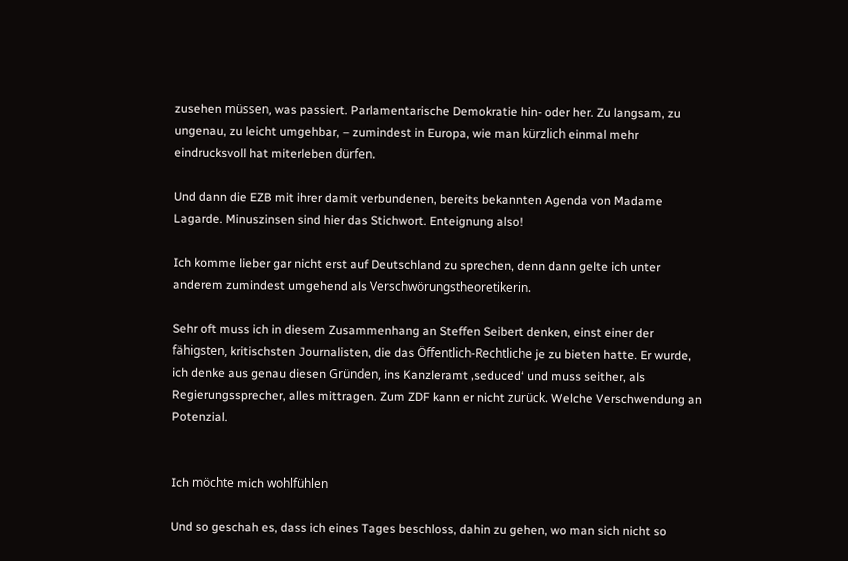zusehen müssen, was passiert. Parlamentarische Demokratie hin- oder her. Zu langsam, zu ungenau, zu leicht umgehbar, – zumindest in Europa, wie man kürzlich einmal mehr eindrucksvoll hat miterleben dürfen.

Und dann die EZB mit ihrer damit verbundenen, bereits bekannten Agenda von Madame Lagarde. Minuszinsen sind hier das Stichwort. Enteignung also!

Ich komme lieber gar nicht erst auf Deutschland zu sprechen, denn dann gelte ich unter anderem zumindest umgehend als Verschwörungstheoretikerin.

Sehr oft muss ich in diesem Zusammenhang an Steffen Seibert denken, einst einer der fähigsten, kritischsten Journalisten, die das Öffentlich-Rechtliche je zu bieten hatte. Er wurde, ich denke aus genau diesen Gründen, ins Kanzleramt ‚seduced‘ und muss seither, als Regierungssprecher, alles mittragen. Zum ZDF kann er nicht zurück. Welche Verschwendung an Potenzial.


Ich möchte mich wohlfühlen

Und so geschah es, dass ich eines Tages beschloss, dahin zu gehen, wo man sich nicht so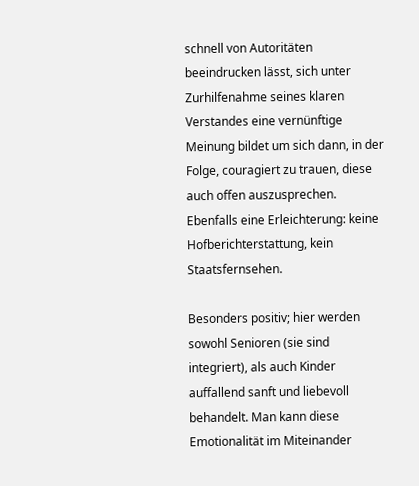schnell von Autoritäten beeindrucken lässt, sich unter Zurhilfenahme seines klaren Verstandes eine vernünftige Meinung bildet um sich dann, in der Folge, couragiert zu trauen, diese auch offen auszusprechen. Ebenfalls eine Erleichterung: keine Hofberichterstattung, kein Staatsfernsehen.

Besonders positiv; hier werden sowohl Senioren (sie sind integriert), als auch Kinder auffallend sanft und liebevoll behandelt. Man kann diese Emotionalität im Miteinander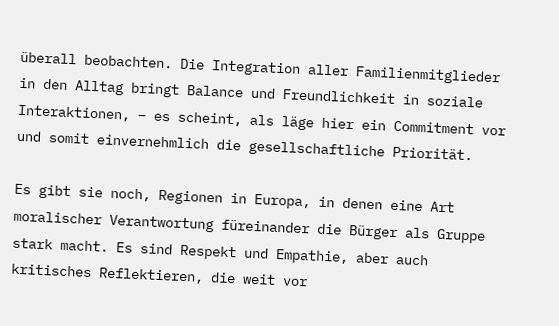überall beobachten. Die Integration aller Familienmitglieder in den Alltag bringt Balance und Freundlichkeit in soziale Interaktionen, – es scheint, als läge hier ein Commitment vor und somit einvernehmlich die gesellschaftliche Priorität.

Es gibt sie noch, Regionen in Europa, in denen eine Art moralischer Verantwortung füreinander die Bürger als Gruppe stark macht. Es sind Respekt und Empathie, aber auch kritisches Reflektieren, die weit vor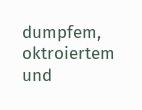dumpfem, oktroiertem und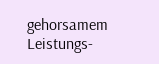gehorsamem Leistungs-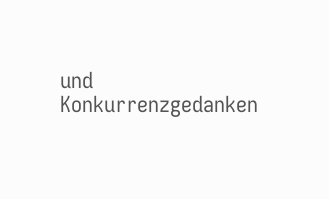und Konkurrenzgedanken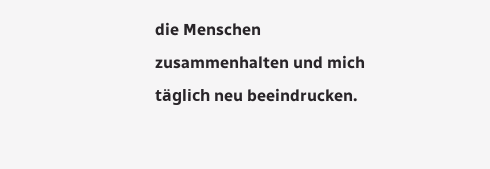die Menschen zusammenhalten und mich täglich neu beeindrucken.